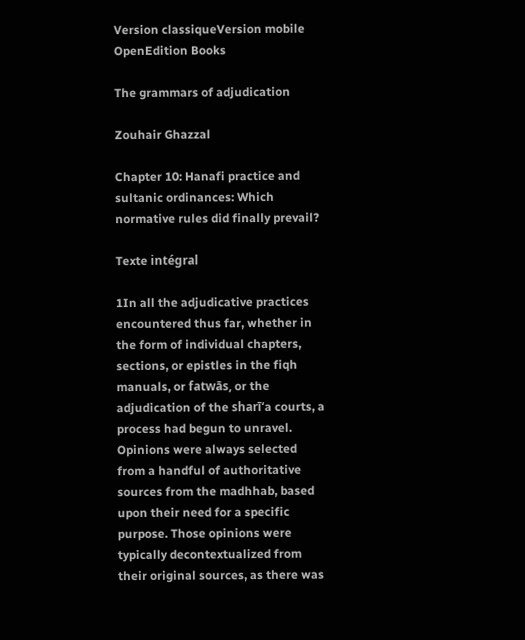Version classiqueVersion mobile
OpenEdition Books

The grammars of adjudication

Zouhair Ghazzal

Chapter 10: Hanafi practice and sultanic ordinances: Which normative rules did finally prevail?

Texte intégral

1In all the adjudicative practices encountered thus far, whether in the form of individual chapters, sections, or epistles in the fiqh manuals, or fatwās, or the adjudication of the sharī‘a courts, a process had begun to unravel. Opinions were always selected from a handful of authoritative sources from the madhhab, based upon their need for a specific purpose. Those opinions were typically decontextualized from their original sources, as there was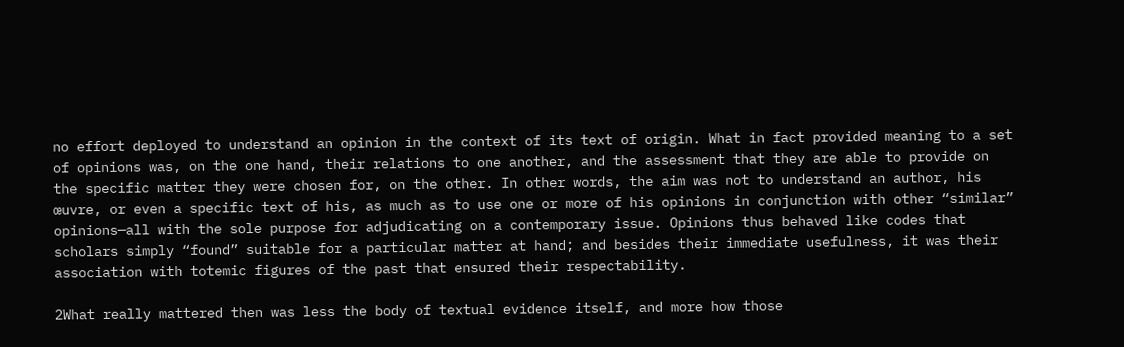no effort deployed to understand an opinion in the context of its text of origin. What in fact provided meaning to a set of opinions was, on the one hand, their relations to one another, and the assessment that they are able to provide on the specific matter they were chosen for, on the other. In other words, the aim was not to understand an author, his œuvre, or even a specific text of his, as much as to use one or more of his opinions in conjunction with other “similar” opinions—all with the sole purpose for adjudicating on a contemporary issue. Opinions thus behaved like codes that scholars simply “found” suitable for a particular matter at hand; and besides their immediate usefulness, it was their association with totemic figures of the past that ensured their respectability.

2What really mattered then was less the body of textual evidence itself, and more how those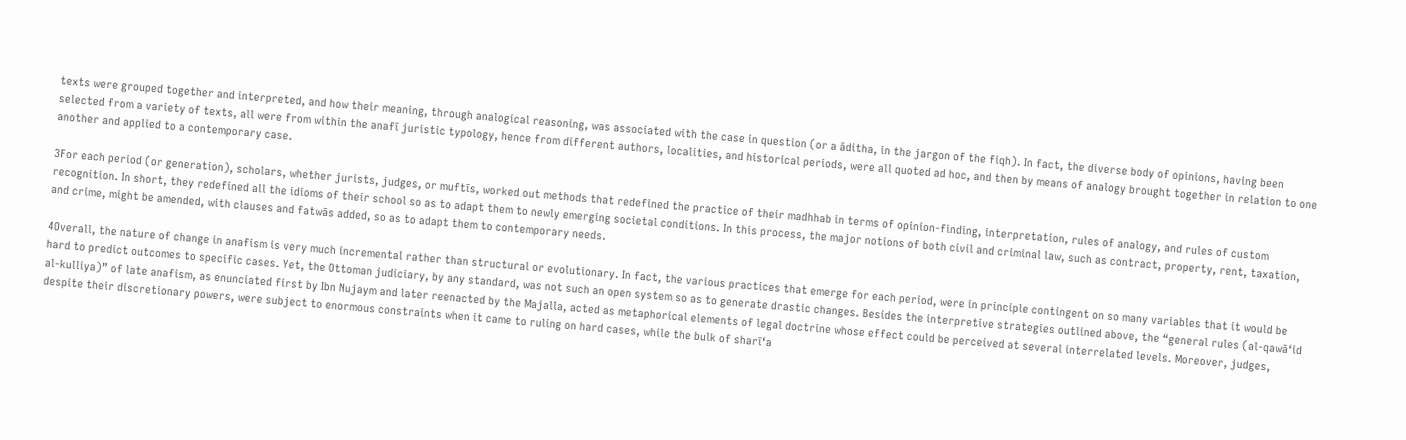texts were grouped together and interpreted, and how their meaning, through analogical reasoning, was associated with the case in question (or a āditha, in the jargon of the fiqh). In fact, the diverse body of opinions, having been selected from a variety of texts, all were from within the anafī juristic typology, hence from different authors, localities, and historical periods, were all quoted ad hoc, and then by means of analogy brought together in relation to one another and applied to a contemporary case.

3For each period (or generation), scholars, whether jurists, judges, or muftīs, worked out methods that redefined the practice of their madhhab in terms of opinion-finding, interpretation, rules of analogy, and rules of custom recognition. In short, they redefined all the idioms of their school so as to adapt them to newly emerging societal conditions. In this process, the major notions of both civil and criminal law, such as contract, property, rent, taxation, and crime, might be amended, with clauses and fatwās added, so as to adapt them to contemporary needs.

4Overall, the nature of change in anafism is very much incremental rather than structural or evolutionary. In fact, the various practices that emerge for each period, were in principle contingent on so many variables that it would be hard to predict outcomes to specific cases. Yet, the Ottoman judiciary, by any standard, was not such an open system so as to generate drastic changes. Besides the interpretive strategies outlined above, the “general rules (al-qawā‘id al-kulliya)” of late anafism, as enunciated first by Ibn Nujaym and later reenacted by the Majalla, acted as metaphorical elements of legal doctrine whose effect could be perceived at several interrelated levels. Moreover, judges, despite their discretionary powers, were subject to enormous constraints when it came to ruling on hard cases, while the bulk of sharī‘a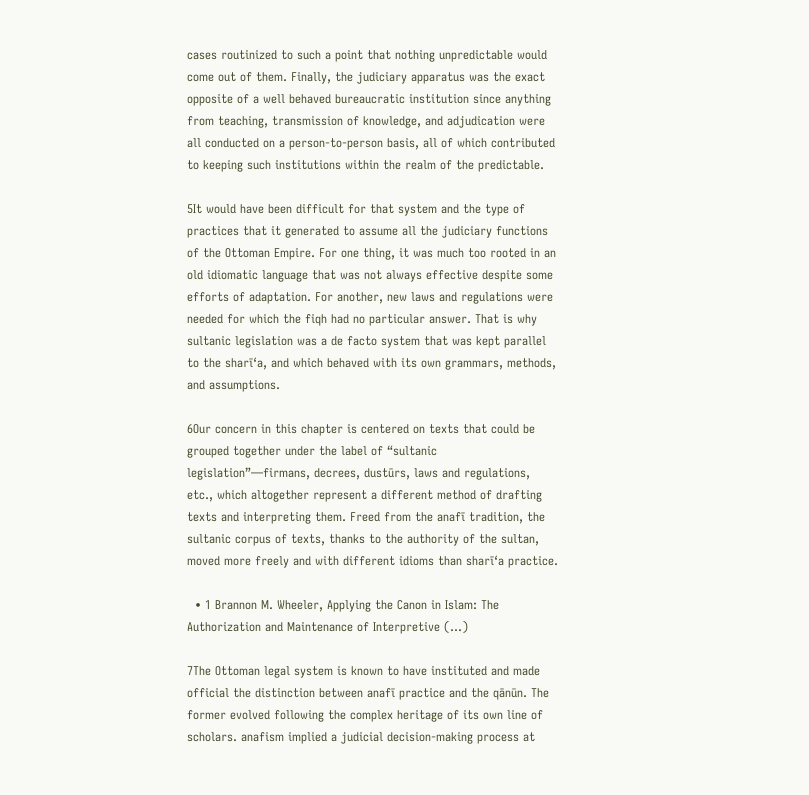cases routinized to such a point that nothing unpredictable would come out of them. Finally, the judiciary apparatus was the exact opposite of a well behaved bureaucratic institution since anything from teaching, transmission of knowledge, and adjudication were all conducted on a person-to-person basis, all of which contributed to keeping such institutions within the realm of the predictable.

5It would have been difficult for that system and the type of practices that it generated to assume all the judiciary functions of the Ottoman Empire. For one thing, it was much too rooted in an old idiomatic language that was not always effective despite some efforts of adaptation. For another, new laws and regulations were needed for which the fiqh had no particular answer. That is why sultanic legislation was a de facto system that was kept parallel to the sharī‘a, and which behaved with its own grammars, methods, and assumptions.

6Our concern in this chapter is centered on texts that could be grouped together under the label of “sultanic legislation”—firmans, decrees, dustūrs, laws and regulations, etc., which altogether represent a different method of drafting texts and interpreting them. Freed from the anafī tradition, the sultanic corpus of texts, thanks to the authority of the sultan, moved more freely and with different idioms than sharī‘a practice.

  • 1 Brannon M. Wheeler, Applying the Canon in Islam: The Authorization and Maintenance of Interpretive (...)

7The Ottoman legal system is known to have instituted and made official the distinction between anafī practice and the qānūn. The former evolved following the complex heritage of its own line of scholars. anafism implied a judicial decision-making process at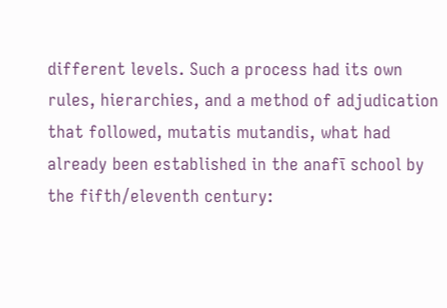different levels. Such a process had its own rules, hierarchies, and a method of adjudication that followed, mutatis mutandis, what had already been established in the anafī school by the fifth/eleventh century: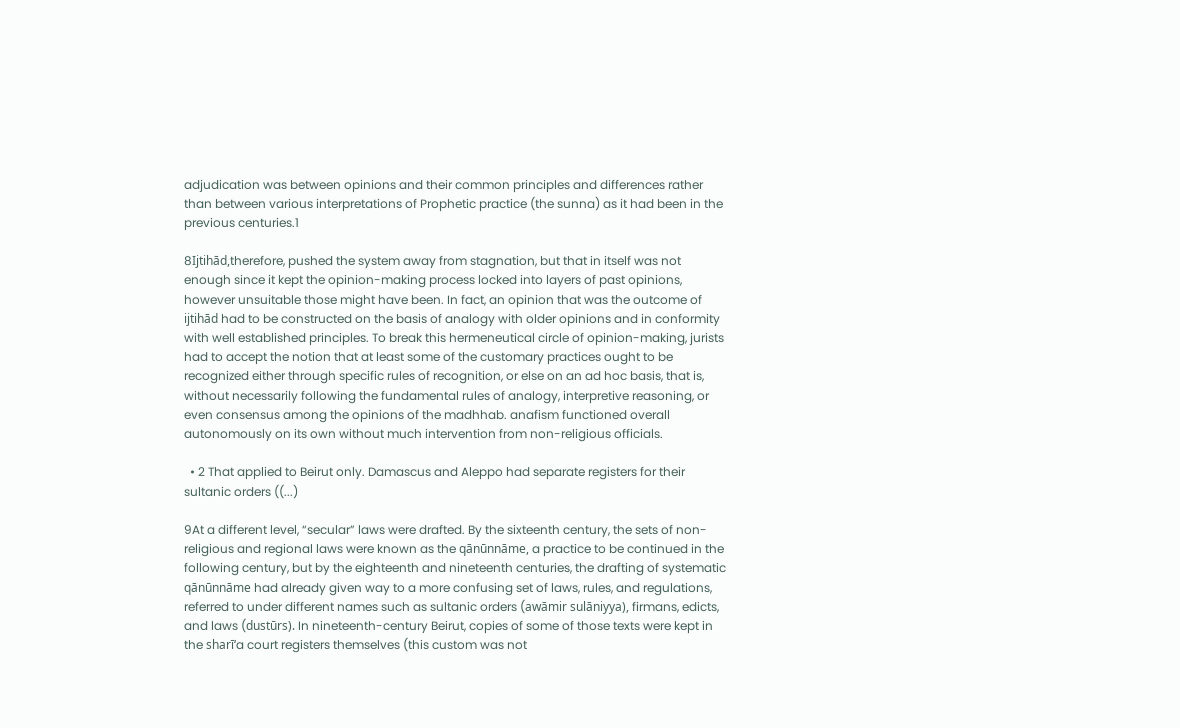adjudication was between opinions and their common principles and differences rather than between various interpretations of Prophetic practice (the sunna) as it had been in the previous centuries.1

8Ijtihād,therefore, pushed the system away from stagnation, but that in itself was not enough since it kept the opinion-making process locked into layers of past opinions, however unsuitable those might have been. In fact, an opinion that was the outcome of ijtihād had to be constructed on the basis of analogy with older opinions and in conformity with well established principles. To break this hermeneutical circle of opinion-making, jurists had to accept the notion that at least some of the customary practices ought to be recognized either through specific rules of recognition, or else on an ad hoc basis, that is, without necessarily following the fundamental rules of analogy, interpretive reasoning, or even consensus among the opinions of the madhhab. anafism functioned overall autonomously on its own without much intervention from non-religious officials.

  • 2 That applied to Beirut only. Damascus and Aleppo had separate registers for their sultanic orders ((...)

9At a different level, “secular” laws were drafted. By the sixteenth century, the sets of non-religious and regional laws were known as the qānūnnāme, a practice to be continued in the following century, but by the eighteenth and nineteenth centuries, the drafting of systematic qānūnnāme had already given way to a more confusing set of laws, rules, and regulations, referred to under different names such as sultanic orders (awāmir sulāniyya), firmans, edicts, and laws (dustūrs). In nineteenth-century Beirut, copies of some of those texts were kept in the sharī‘a court registers themselves (this custom was not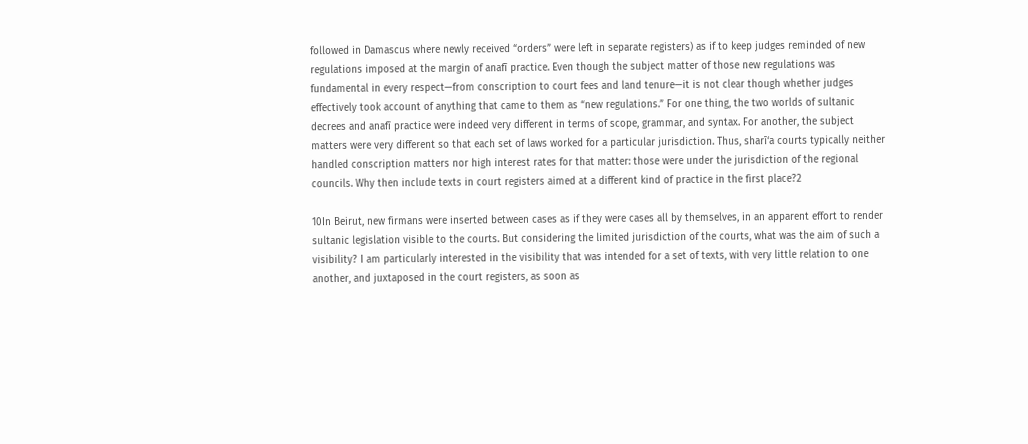followed in Damascus where newly received “orders” were left in separate registers) as if to keep judges reminded of new regulations imposed at the margin of anafī practice. Even though the subject matter of those new regulations was fundamental in every respect—from conscription to court fees and land tenure—it is not clear though whether judges effectively took account of anything that came to them as “new regulations.” For one thing, the two worlds of sultanic decrees and anafī practice were indeed very different in terms of scope, grammar, and syntax. For another, the subject matters were very different so that each set of laws worked for a particular jurisdiction. Thus, sharī‘a courts typically neither handled conscription matters nor high interest rates for that matter: those were under the jurisdiction of the regional councils. Why then include texts in court registers aimed at a different kind of practice in the first place?2

10In Beirut, new firmans were inserted between cases as if they were cases all by themselves, in an apparent effort to render sultanic legislation visible to the courts. But considering the limited jurisdiction of the courts, what was the aim of such a visibility? I am particularly interested in the visibility that was intended for a set of texts, with very little relation to one another, and juxtaposed in the court registers, as soon as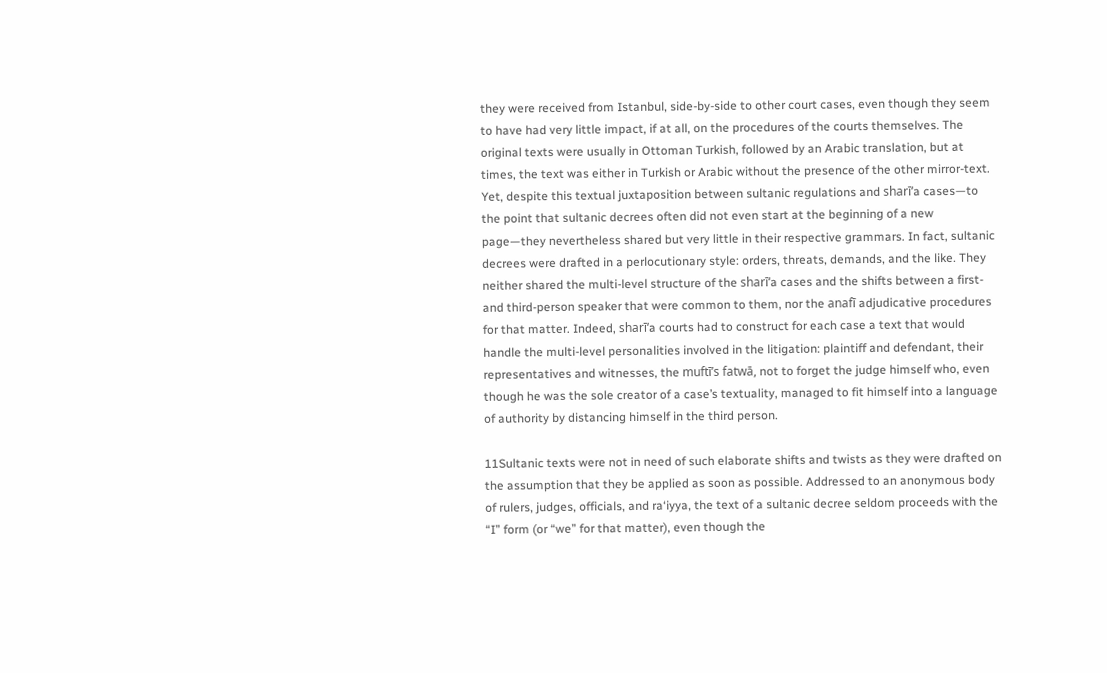they were received from Istanbul, side-by-side to other court cases, even though they seem to have had very little impact, if at all, on the procedures of the courts themselves. The original texts were usually in Ottoman Turkish, followed by an Arabic translation, but at times, the text was either in Turkish or Arabic without the presence of the other mirror-text. Yet, despite this textual juxtaposition between sultanic regulations and sharī‘a cases—to the point that sultanic decrees often did not even start at the beginning of a new page—they nevertheless shared but very little in their respective grammars. In fact, sultanic decrees were drafted in a perlocutionary style: orders, threats, demands, and the like. They neither shared the multi-level structure of the sharī‘a cases and the shifts between a first- and third-person speaker that were common to them, nor the anafī adjudicative procedures for that matter. Indeed, sharī‘a courts had to construct for each case a text that would handle the multi-level personalities involved in the litigation: plaintiff and defendant, their representatives and witnesses, the muftī’s fatwā, not to forget the judge himself who, even though he was the sole creator of a case’s textuality, managed to fit himself into a language of authority by distancing himself in the third person.

11Sultanic texts were not in need of such elaborate shifts and twists as they were drafted on the assumption that they be applied as soon as possible. Addressed to an anonymous body of rulers, judges, officials, and ra‘iyya, the text of a sultanic decree seldom proceeds with the “I” form (or “we” for that matter), even though the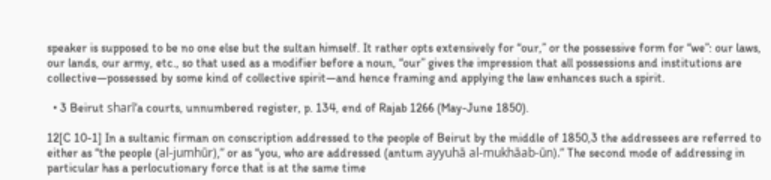speaker is supposed to be no one else but the sultan himself. It rather opts extensively for “our,” or the possessive form for “we”: our laws, our lands, our army, etc., so that used as a modifier before a noun, “our” gives the impression that all possessions and institutions are collective—possessed by some kind of collective spirit—and hence framing and applying the law enhances such a spirit.

  • 3 Beirut sharī‘a courts, unnumbered register, p. 134, end of Rajab 1266 (May-June 1850).

12[C 10-1] In a sultanic firman on conscription addressed to the people of Beirut by the middle of 1850,3 the addressees are referred to either as “the people (al-jumhūr),” or as “you, who are addressed (antum ayyuhā al-mukhāab-ūn).” The second mode of addressing in particular has a perlocutionary force that is at the same time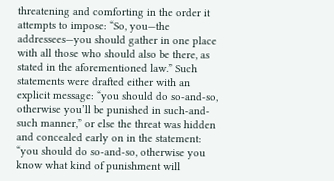threatening and comforting in the order it attempts to impose: “So, you—the addressees—you should gather in one place with all those who should also be there, as stated in the aforementioned law.” Such statements were drafted either with an explicit message: “you should do so-and-so, otherwise you’ll be punished in such-and-such manner,” or else the threat was hidden and concealed early on in the statement: “you should do so-and-so, otherwise you know what kind of punishment will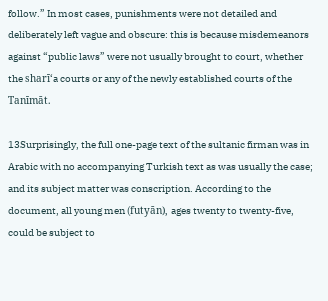follow.” In most cases, punishments were not detailed and deliberately left vague and obscure: this is because misdemeanors against “public laws” were not usually brought to court, whether the sharī‘a courts or any of the newly established courts of the Tanīmāt.

13Surprisingly, the full one-page text of the sultanic firman was in Arabic with no accompanying Turkish text as was usually the case; and its subject matter was conscription. According to the document, all young men (futyān), ages twenty to twenty-five, could be subject to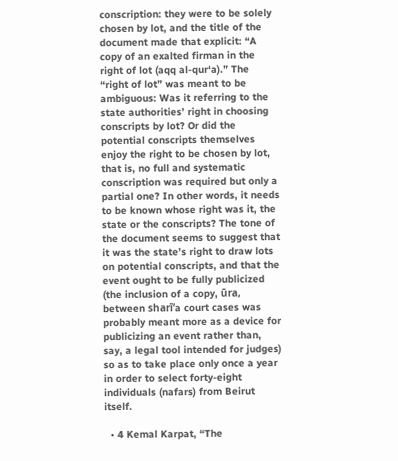conscription: they were to be solely chosen by lot, and the title of the document made that explicit: “A copy of an exalted firman in the right of lot (aqq al-qur‘a).” The “right of lot” was meant to be ambiguous: Was it referring to the state authorities’ right in choosing conscripts by lot? Or did the potential conscripts themselves enjoy the right to be chosen by lot, that is, no full and systematic conscription was required but only a partial one? In other words, it needs to be known whose right was it, the state or the conscripts? The tone of the document seems to suggest that it was the state’s right to draw lots on potential conscripts, and that the event ought to be fully publicized (the inclusion of a copy, ūra, between sharī‘a court cases was probably meant more as a device for publicizing an event rather than, say, a legal tool intended for judges) so as to take place only once a year in order to select forty-eight individuals (nafars) from Beirut itself.

  • 4 Kemal Karpat, “The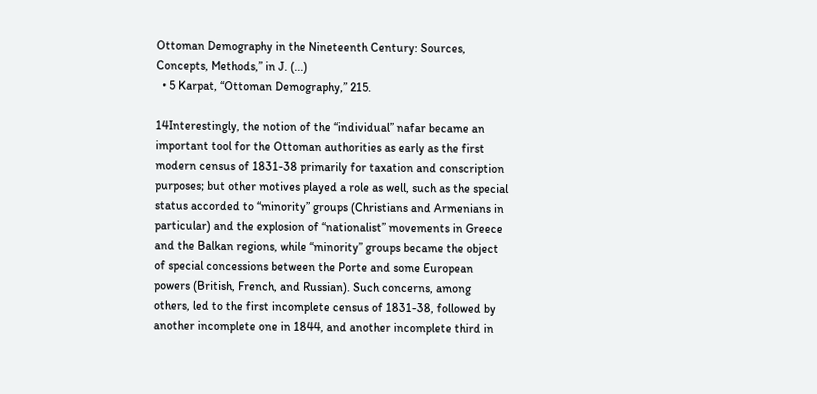Ottoman Demography in the Nineteenth Century: Sources, Concepts, Methods,” in J. (...)
  • 5 Karpat, “Ottoman Demography,” 215.

14Interestingly, the notion of the “individual” nafar became an important tool for the Ottoman authorities as early as the first modern census of 1831-38 primarily for taxation and conscription purposes; but other motives played a role as well, such as the special status accorded to “minority” groups (Christians and Armenians in particular) and the explosion of “nationalist” movements in Greece and the Balkan regions, while “minority” groups became the object of special concessions between the Porte and some European powers (British, French, and Russian). Such concerns, among others, led to the first incomplete census of 1831-38, followed by another incomplete one in 1844, and another incomplete third in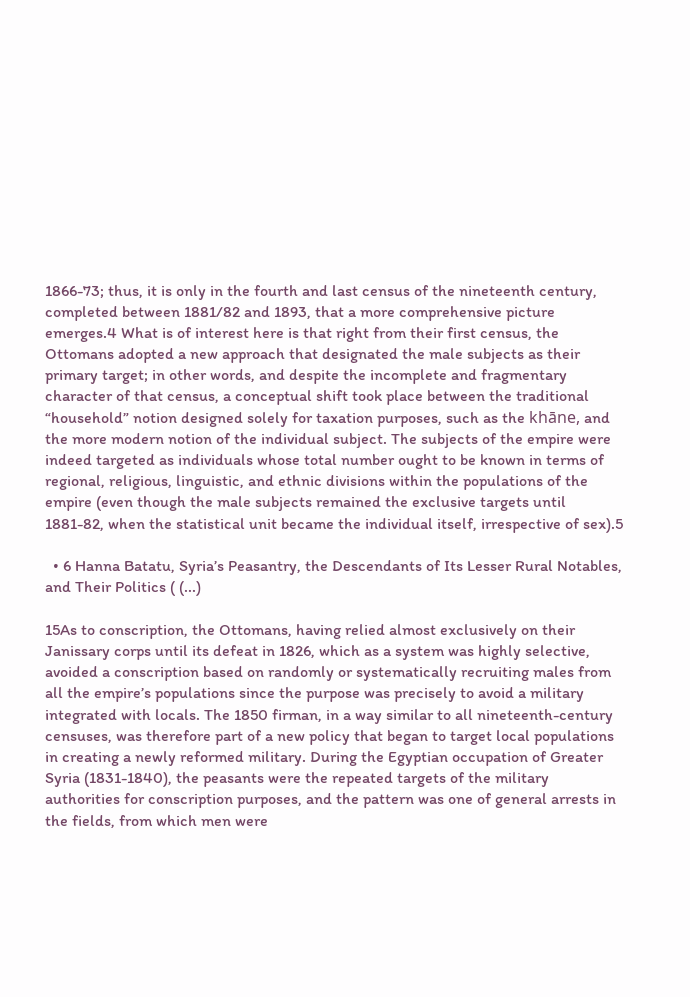1866-73; thus, it is only in the fourth and last census of the nineteenth century, completed between 1881/82 and 1893, that a more comprehensive picture emerges.4 What is of interest here is that right from their first census, the Ottomans adopted a new approach that designated the male subjects as their primary target; in other words, and despite the incomplete and fragmentary character of that census, a conceptual shift took place between the traditional “household” notion designed solely for taxation purposes, such as the khāne, and the more modern notion of the individual subject. The subjects of the empire were indeed targeted as individuals whose total number ought to be known in terms of regional, religious, linguistic, and ethnic divisions within the populations of the empire (even though the male subjects remained the exclusive targets until 1881-82, when the statistical unit became the individual itself, irrespective of sex).5

  • 6 Hanna Batatu, Syria’s Peasantry, the Descendants of Its Lesser Rural Notables, and Their Politics ( (...)

15As to conscription, the Ottomans, having relied almost exclusively on their Janissary corps until its defeat in 1826, which as a system was highly selective, avoided a conscription based on randomly or systematically recruiting males from all the empire’s populations since the purpose was precisely to avoid a military integrated with locals. The 1850 firman, in a way similar to all nineteenth-century censuses, was therefore part of a new policy that began to target local populations in creating a newly reformed military. During the Egyptian occupation of Greater Syria (1831-1840), the peasants were the repeated targets of the military authorities for conscription purposes, and the pattern was one of general arrests in the fields, from which men were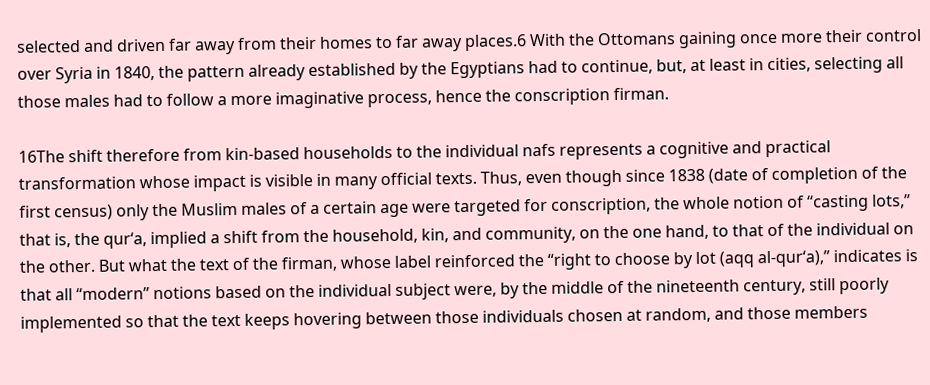selected and driven far away from their homes to far away places.6 With the Ottomans gaining once more their control over Syria in 1840, the pattern already established by the Egyptians had to continue, but, at least in cities, selecting all those males had to follow a more imaginative process, hence the conscription firman.

16The shift therefore from kin-based households to the individual nafs represents a cognitive and practical transformation whose impact is visible in many official texts. Thus, even though since 1838 (date of completion of the first census) only the Muslim males of a certain age were targeted for conscription, the whole notion of “casting lots,” that is, the qur‘a, implied a shift from the household, kin, and community, on the one hand, to that of the individual on the other. But what the text of the firman, whose label reinforced the “right to choose by lot (aqq al-qur‘a),” indicates is that all “modern” notions based on the individual subject were, by the middle of the nineteenth century, still poorly implemented so that the text keeps hovering between those individuals chosen at random, and those members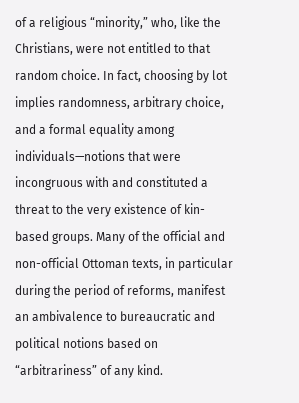of a religious “minority,” who, like the Christians, were not entitled to that random choice. In fact, choosing by lot implies randomness, arbitrary choice, and a formal equality among individuals—notions that were incongruous with and constituted a threat to the very existence of kin-based groups. Many of the official and non-official Ottoman texts, in particular during the period of reforms, manifest an ambivalence to bureaucratic and political notions based on “arbitrariness” of any kind.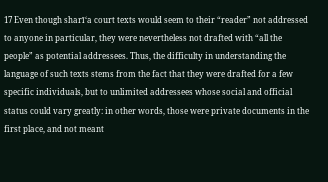17 Even though sharī‘a court texts would seem to their “reader” not addressed to anyone in particular, they were nevertheless not drafted with “all the people” as potential addressees. Thus, the difficulty in understanding the language of such texts stems from the fact that they were drafted for a few specific individuals, but to unlimited addressees whose social and official status could vary greatly: in other words, those were private documents in the first place, and not meant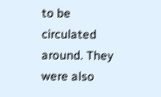to be circulated around. They were also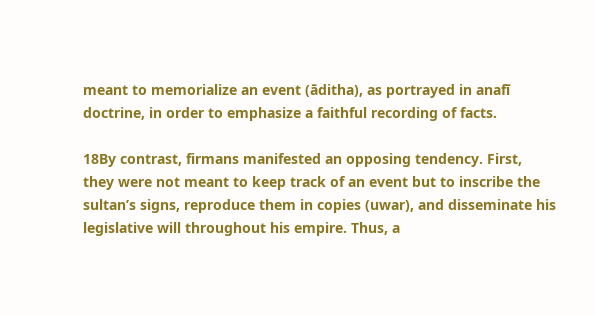meant to memorialize an event (āditha), as portrayed in anafī doctrine, in order to emphasize a faithful recording of facts.

18By contrast, firmans manifested an opposing tendency. First, they were not meant to keep track of an event but to inscribe the sultan’s signs, reproduce them in copies (uwar), and disseminate his legislative will throughout his empire. Thus, a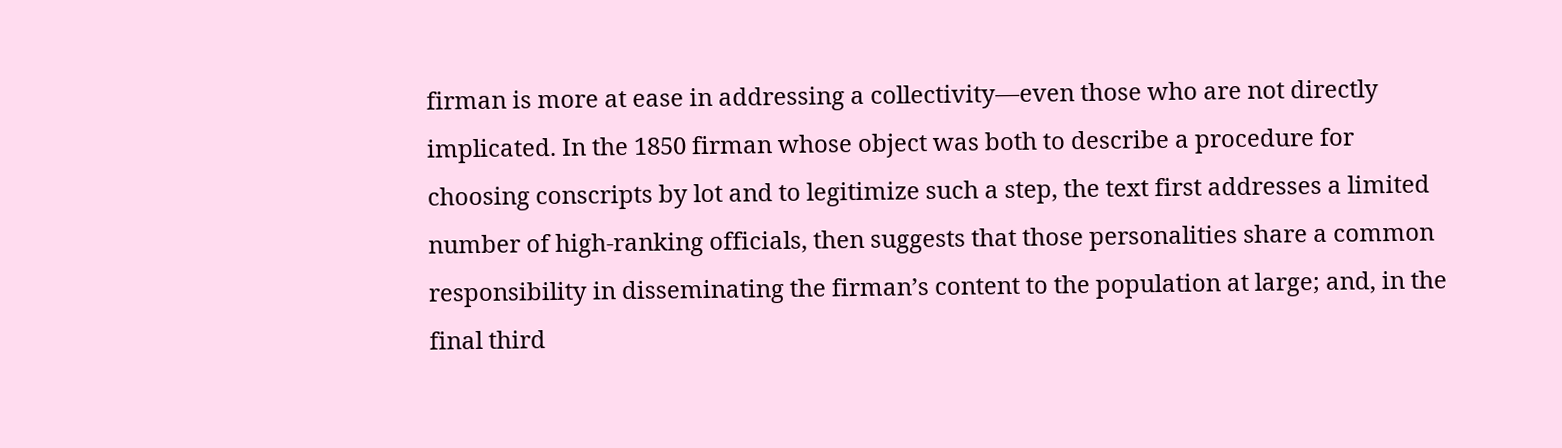firman is more at ease in addressing a collectivity—even those who are not directly implicated. In the 1850 firman whose object was both to describe a procedure for choosing conscripts by lot and to legitimize such a step, the text first addresses a limited number of high-ranking officials, then suggests that those personalities share a common responsibility in disseminating the firman’s content to the population at large; and, in the final third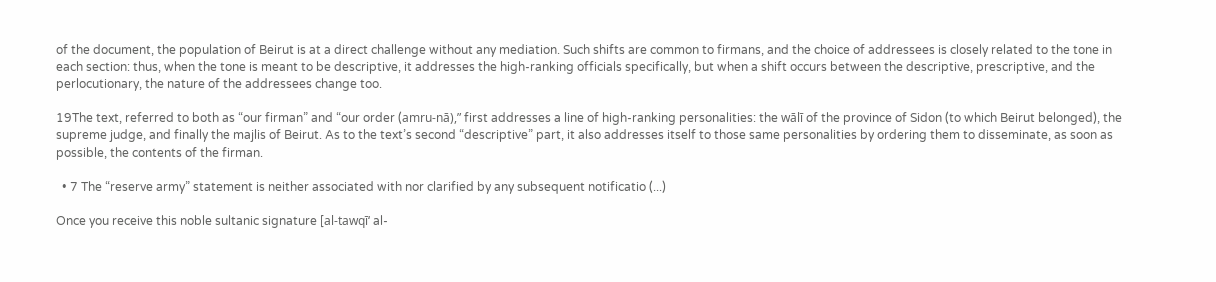of the document, the population of Beirut is at a direct challenge without any mediation. Such shifts are common to firmans, and the choice of addressees is closely related to the tone in each section: thus, when the tone is meant to be descriptive, it addresses the high-ranking officials specifically, but when a shift occurs between the descriptive, prescriptive, and the perlocutionary, the nature of the addressees change too.

19The text, referred to both as “our firman” and “our order (amru-nā),” first addresses a line of high-ranking personalities: the wālī of the province of Sidon (to which Beirut belonged), the supreme judge, and finally the majlis of Beirut. As to the text’s second “descriptive” part, it also addresses itself to those same personalities by ordering them to disseminate, as soon as possible, the contents of the firman.

  • 7 The “reserve army” statement is neither associated with nor clarified by any subsequent notificatio (...)

Once you receive this noble sultanic signature [al-tawqī‘ al-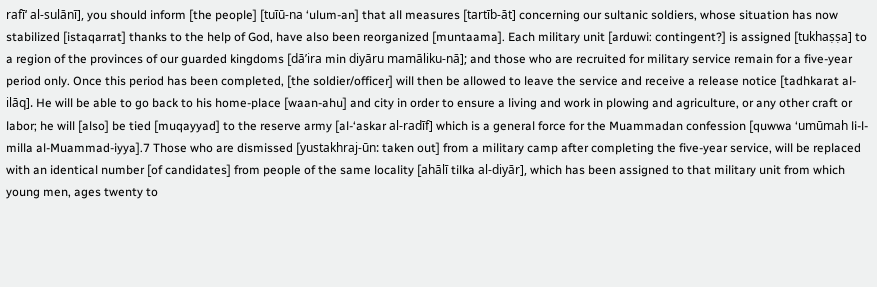rafī‘ al-sulānī], you should inform [the people] [tuīū-na ‘ulum-an] that all measures [tartīb-āt] concerning our sultanic soldiers, whose situation has now stabilized [istaqarrat] thanks to the help of God, have also been reorganized [muntaama]. Each military unit [arduwi: contingent?] is assigned [tukhaṣṣa] to a region of the provinces of our guarded kingdoms [dā’ira min diyāru mamāliku-nā]; and those who are recruited for military service remain for a five-year period only. Once this period has been completed, [the soldier/officer] will then be allowed to leave the service and receive a release notice [tadhkarat al-ilāq]. He will be able to go back to his home-place [waan-ahu] and city in order to ensure a living and work in plowing and agriculture, or any other craft or labor; he will [also] be tied [muqayyad] to the reserve army [al-‘askar al-radīf] which is a general force for the Muammadan confession [quwwa ‘umūmah li-l-milla al-Muammad-iyya].7 Those who are dismissed [yustakhraj-ūn: taken out] from a military camp after completing the five-year service, will be replaced with an identical number [of candidates] from people of the same locality [ahālī tilka al-diyār], which has been assigned to that military unit from which young men, ages twenty to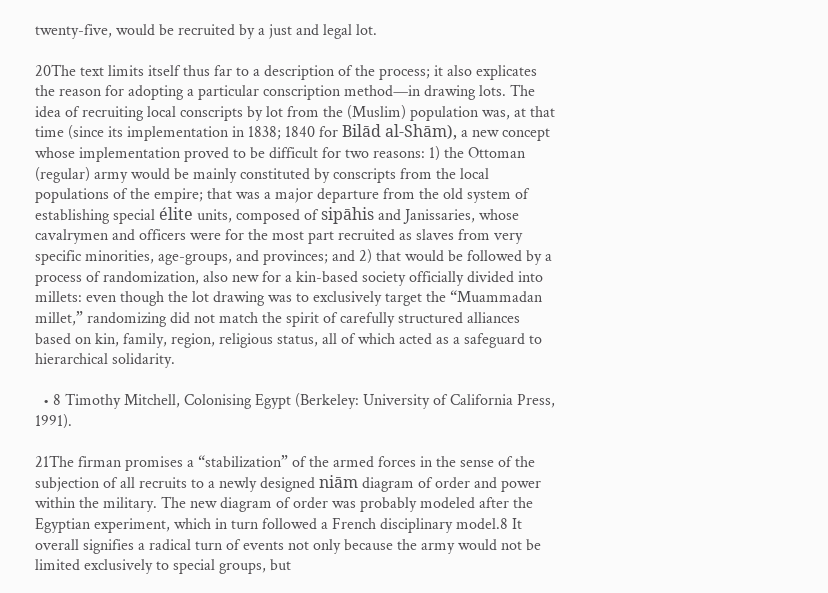twenty-five, would be recruited by a just and legal lot.

20The text limits itself thus far to a description of the process; it also explicates the reason for adopting a particular conscription method—in drawing lots. The idea of recruiting local conscripts by lot from the (Muslim) population was, at that time (since its implementation in 1838; 1840 for Bilād al-Shām), a new concept whose implementation proved to be difficult for two reasons: 1) the Ottoman (regular) army would be mainly constituted by conscripts from the local populations of the empire; that was a major departure from the old system of establishing special élite units, composed of sipāhis and Janissaries, whose cavalrymen and officers were for the most part recruited as slaves from very specific minorities, age-groups, and provinces; and 2) that would be followed by a process of randomization, also new for a kin-based society officially divided into millets: even though the lot drawing was to exclusively target the “Muammadan millet,” randomizing did not match the spirit of carefully structured alliances based on kin, family, region, religious status, all of which acted as a safeguard to hierarchical solidarity.

  • 8 Timothy Mitchell, Colonising Egypt (Berkeley: University of California Press, 1991).

21The firman promises a “stabilization” of the armed forces in the sense of the subjection of all recruits to a newly designed niām diagram of order and power within the military. The new diagram of order was probably modeled after the Egyptian experiment, which in turn followed a French disciplinary model.8 It overall signifies a radical turn of events not only because the army would not be limited exclusively to special groups, but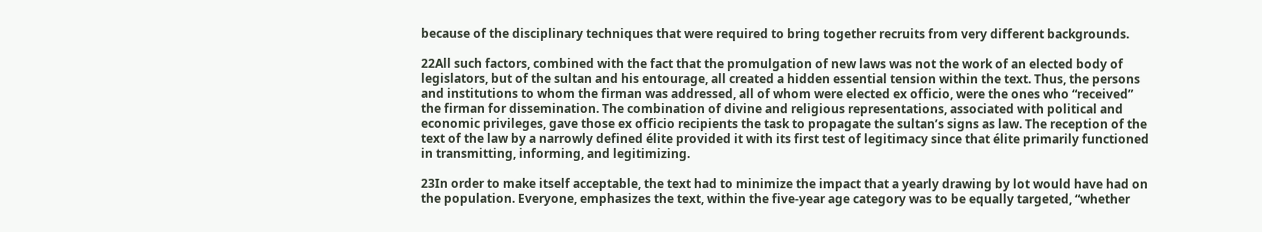because of the disciplinary techniques that were required to bring together recruits from very different backgrounds.

22All such factors, combined with the fact that the promulgation of new laws was not the work of an elected body of legislators, but of the sultan and his entourage, all created a hidden essential tension within the text. Thus, the persons and institutions to whom the firman was addressed, all of whom were elected ex officio, were the ones who “received” the firman for dissemination. The combination of divine and religious representations, associated with political and economic privileges, gave those ex officio recipients the task to propagate the sultan’s signs as law. The reception of the text of the law by a narrowly defined élite provided it with its first test of legitimacy since that élite primarily functioned in transmitting, informing, and legitimizing.

23In order to make itself acceptable, the text had to minimize the impact that a yearly drawing by lot would have had on the population. Everyone, emphasizes the text, within the five-year age category was to be equally targeted, “whether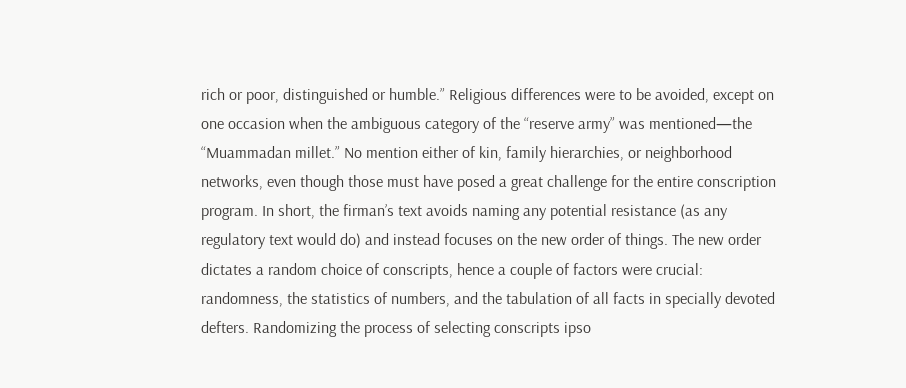rich or poor, distinguished or humble.” Religious differences were to be avoided, except on one occasion when the ambiguous category of the “reserve army” was mentioned—the “Muammadan millet.” No mention either of kin, family hierarchies, or neighborhood networks, even though those must have posed a great challenge for the entire conscription program. In short, the firman’s text avoids naming any potential resistance (as any regulatory text would do) and instead focuses on the new order of things. The new order dictates a random choice of conscripts, hence a couple of factors were crucial: randomness, the statistics of numbers, and the tabulation of all facts in specially devoted defters. Randomizing the process of selecting conscripts ipso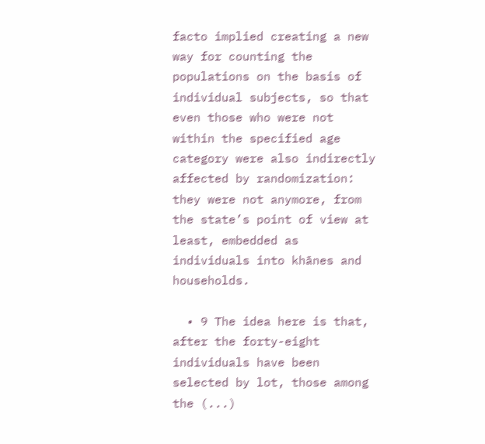facto implied creating a new way for counting the populations on the basis of individual subjects, so that even those who were not within the specified age category were also indirectly affected by randomization: they were not anymore, from the state’s point of view at least, embedded as individuals into khānes and households.

  • 9 The idea here is that, after the forty-eight individuals have been selected by lot, those among the (...)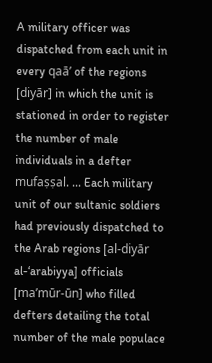A military officer was dispatched from each unit in every qaā’ of the regions [diyār] in which the unit is stationed in order to register the number of male individuals in a defter mufaṣṣal. ... Each military unit of our sultanic soldiers had previously dispatched to the Arab regions [al-diyār al-‘arabiyya] officials [ma’mūr-ūn] who filled defters detailing the total number of the male populace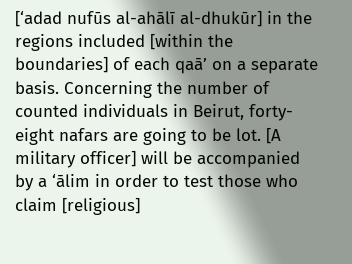[‘adad nufūs al-ahālī al-dhukūr] in the regions included [within the boundaries] of each qaā’ on a separate basis. Concerning the number of counted individuals in Beirut, forty-eight nafars are going to be lot. [A military officer] will be accompanied by a ‘ālim in order to test those who claim [religious]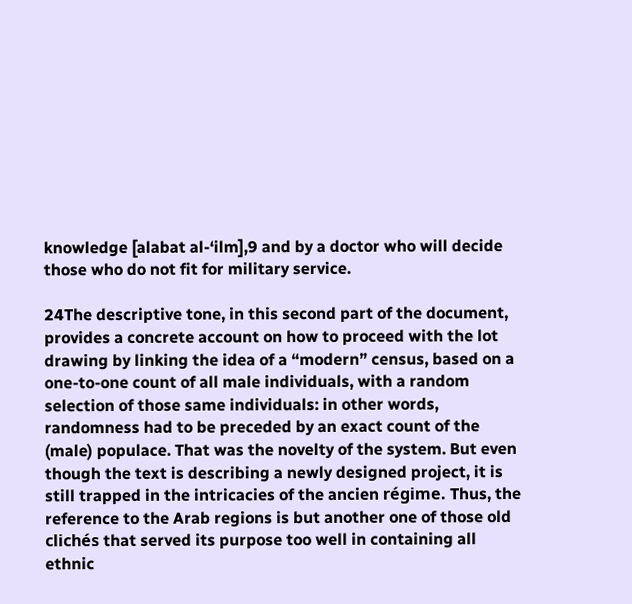knowledge [alabat al-‘ilm],9 and by a doctor who will decide those who do not fit for military service.

24The descriptive tone, in this second part of the document, provides a concrete account on how to proceed with the lot drawing by linking the idea of a “modern” census, based on a one-to-one count of all male individuals, with a random selection of those same individuals: in other words, randomness had to be preceded by an exact count of the (male) populace. That was the novelty of the system. But even though the text is describing a newly designed project, it is still trapped in the intricacies of the ancien régime. Thus, the reference to the Arab regions is but another one of those old clichés that served its purpose too well in containing all ethnic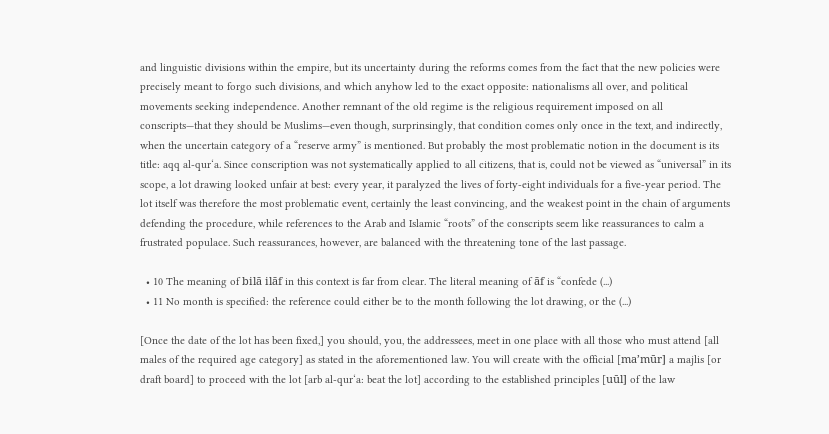and linguistic divisions within the empire, but its uncertainty during the reforms comes from the fact that the new policies were precisely meant to forgo such divisions, and which anyhow led to the exact opposite: nationalisms all over, and political movements seeking independence. Another remnant of the old regime is the religious requirement imposed on all conscripts—that they should be Muslims—even though, surprinsingly, that condition comes only once in the text, and indirectly, when the uncertain category of a “reserve army” is mentioned. But probably the most problematic notion in the document is its title: aqq al-qur‘a. Since conscription was not systematically applied to all citizens, that is, could not be viewed as “universal” in its scope, a lot drawing looked unfair at best: every year, it paralyzed the lives of forty-eight individuals for a five-year period. The lot itself was therefore the most problematic event, certainly the least convincing, and the weakest point in the chain of arguments defending the procedure, while references to the Arab and Islamic “roots” of the conscripts seem like reassurances to calm a frustrated populace. Such reassurances, however, are balanced with the threatening tone of the last passage.

  • 10 The meaning of bilā ilāf in this context is far from clear. The literal meaning of āf is “confede (...)
  • 11 No month is specified: the reference could either be to the month following the lot drawing, or the (...)

[Once the date of the lot has been fixed,] you should, you, the addressees, meet in one place with all those who must attend [all males of the required age category] as stated in the aforementioned law. You will create with the official [ma’mūr] a majlis [or draft board] to proceed with the lot [arb al-qur‘a: beat the lot] according to the established principles [uūl] of the law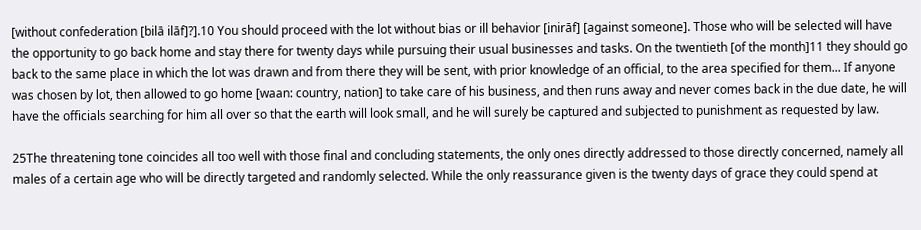[without confederation [bilā ilāf]?].10 You should proceed with the lot without bias or ill behavior [inirāf] [against someone]. Those who will be selected will have the opportunity to go back home and stay there for twenty days while pursuing their usual businesses and tasks. On the twentieth [of the month]11 they should go back to the same place in which the lot was drawn and from there they will be sent, with prior knowledge of an official, to the area specified for them... If anyone was chosen by lot, then allowed to go home [waan: country, nation] to take care of his business, and then runs away and never comes back in the due date, he will have the officials searching for him all over so that the earth will look small, and he will surely be captured and subjected to punishment as requested by law.

25The threatening tone coincides all too well with those final and concluding statements, the only ones directly addressed to those directly concerned, namely all males of a certain age who will be directly targeted and randomly selected. While the only reassurance given is the twenty days of grace they could spend at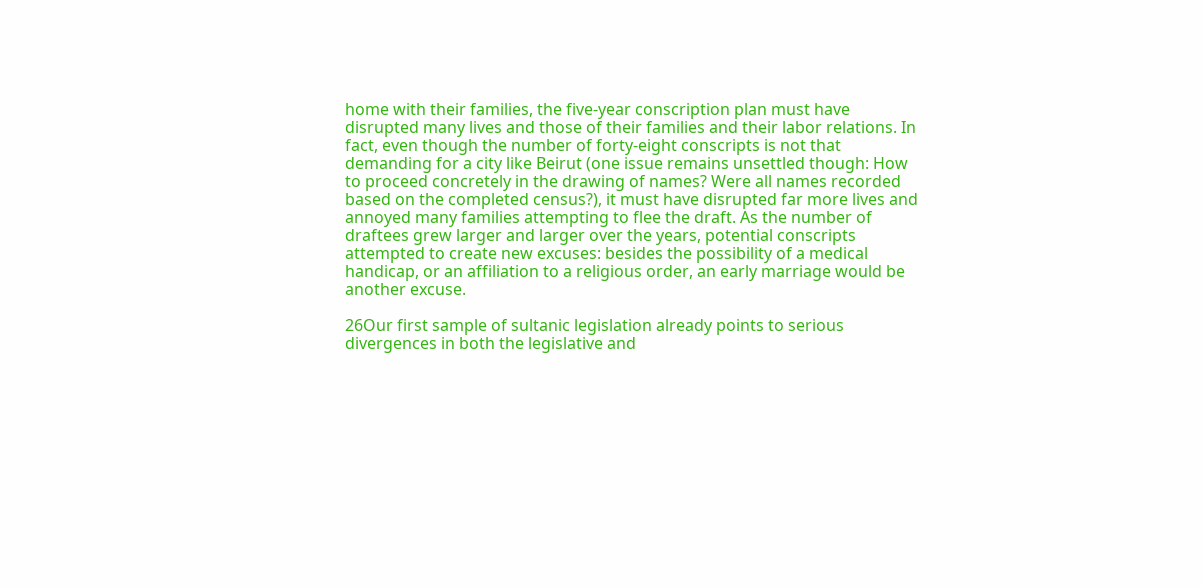home with their families, the five-year conscription plan must have disrupted many lives and those of their families and their labor relations. In fact, even though the number of forty-eight conscripts is not that demanding for a city like Beirut (one issue remains unsettled though: How to proceed concretely in the drawing of names? Were all names recorded based on the completed census?), it must have disrupted far more lives and annoyed many families attempting to flee the draft. As the number of draftees grew larger and larger over the years, potential conscripts attempted to create new excuses: besides the possibility of a medical handicap, or an affiliation to a religious order, an early marriage would be another excuse.

26Our first sample of sultanic legislation already points to serious divergences in both the legislative and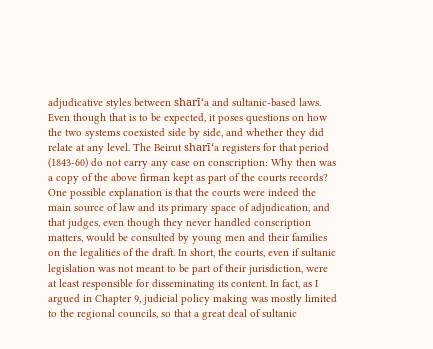adjudicative styles between sharī‘a and sultanic-based laws. Even though that is to be expected, it poses questions on how the two systems coexisted side by side, and whether they did relate at any level. The Beirut sharī‘a registers for that period (1843-60) do not carry any case on conscription: Why then was a copy of the above firman kept as part of the courts records? One possible explanation is that the courts were indeed the main source of law and its primary space of adjudication, and that judges, even though they never handled conscription matters, would be consulted by young men and their families on the legalities of the draft. In short, the courts, even if sultanic legislation was not meant to be part of their jurisdiction, were at least responsible for disseminating its content. In fact, as I argued in Chapter 9, judicial policy making was mostly limited to the regional councils, so that a great deal of sultanic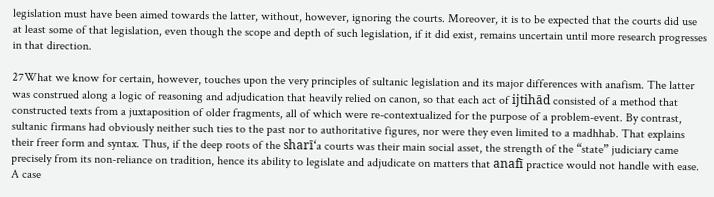legislation must have been aimed towards the latter, without, however, ignoring the courts. Moreover, it is to be expected that the courts did use at least some of that legislation, even though the scope and depth of such legislation, if it did exist, remains uncertain until more research progresses in that direction.

27What we know for certain, however, touches upon the very principles of sultanic legislation and its major differences with anafism. The latter was construed along a logic of reasoning and adjudication that heavily relied on canon, so that each act of ijtihād consisted of a method that constructed texts from a juxtaposition of older fragments, all of which were re-contextualized for the purpose of a problem-event. By contrast, sultanic firmans had obviously neither such ties to the past nor to authoritative figures, nor were they even limited to a madhhab. That explains their freer form and syntax. Thus, if the deep roots of the sharī‘a courts was their main social asset, the strength of the “state” judiciary came precisely from its non-reliance on tradition, hence its ability to legislate and adjudicate on matters that anafī practice would not handle with ease. A case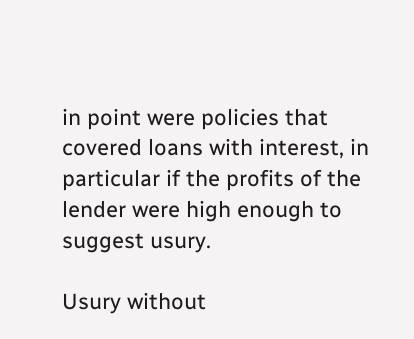in point were policies that covered loans with interest, in particular if the profits of the lender were high enough to suggest usury.

Usury without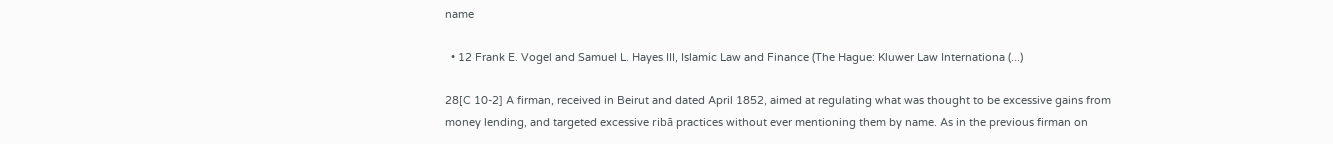name

  • 12 Frank E. Vogel and Samuel L. Hayes III, Islamic Law and Finance (The Hague: Kluwer Law Internationa (...)

28[C 10-2] A firman, received in Beirut and dated April 1852, aimed at regulating what was thought to be excessive gains from money lending, and targeted excessive ribā practices without ever mentioning them by name. As in the previous firman on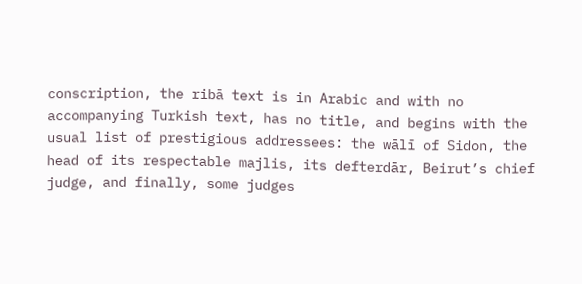conscription, the ribā text is in Arabic and with no accompanying Turkish text, has no title, and begins with the usual list of prestigious addressees: the wālī of Sidon, the head of its respectable majlis, its defterdār, Beirut’s chief judge, and finally, some judges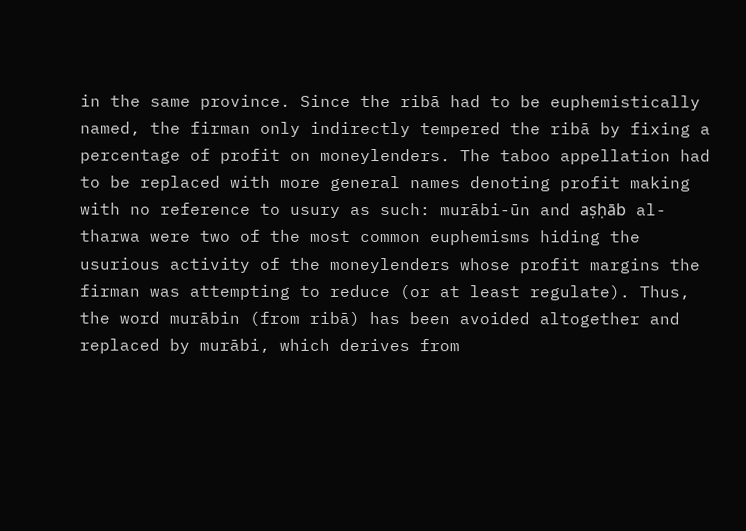in the same province. Since the ribā had to be euphemistically named, the firman only indirectly tempered the ribā by fixing a percentage of profit on moneylenders. The taboo appellation had to be replaced with more general names denoting profit making with no reference to usury as such: murābi-ūn and aṣḥāb al-tharwa were two of the most common euphemisms hiding the usurious activity of the moneylenders whose profit margins the firman was attempting to reduce (or at least regulate). Thus, the word murābin (from ribā) has been avoided altogether and replaced by murābi, which derives from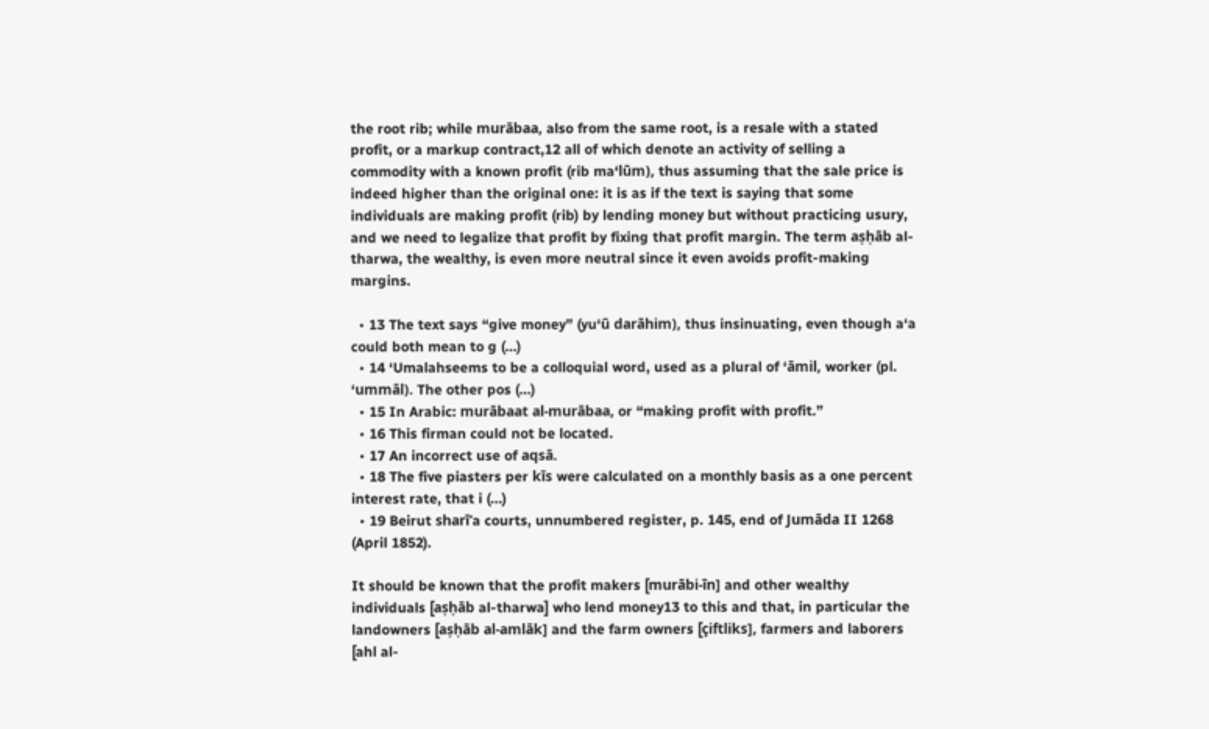the root rib; while murābaa, also from the same root, is a resale with a stated profit, or a markup contract,12 all of which denote an activity of selling a commodity with a known profit (rib ma‘lūm), thus assuming that the sale price is indeed higher than the original one: it is as if the text is saying that some individuals are making profit (rib) by lending money but without practicing usury, and we need to legalize that profit by fixing that profit margin. The term aṣḥāb al-tharwa, the wealthy, is even more neutral since it even avoids profit-making margins.

  • 13 The text says “give money” (yu‘ū darāhim), thus insinuating, even though a‘a could both mean to g (...)
  • 14 ‘Umalahseems to be a colloquial word, used as a plural of ‘āmil, worker (pl. ‘ummāl). The other pos (...)
  • 15 In Arabic: murābaat al-murābaa, or “making profit with profit.”
  • 16 This firman could not be located.
  • 17 An incorrect use of aqsā.
  • 18 The five piasters per kīs were calculated on a monthly basis as a one percent interest rate, that i (...)
  • 19 Beirut sharī‘a courts, unnumbered register, p. 145, end of Jumāda II 1268 (April 1852).

It should be known that the profit makers [murābi-īn] and other wealthy individuals [aṣḥāb al-tharwa] who lend money13 to this and that, in particular the landowners [aṣḥāb al-amlāk] and the farm owners [çiftliks], farmers and laborers [ahl al-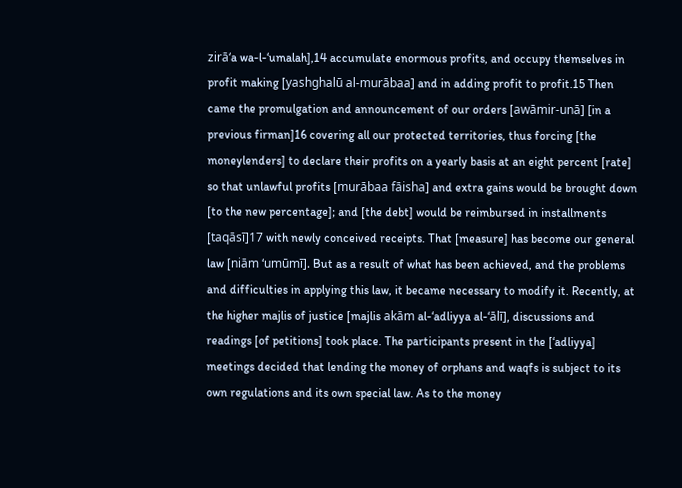zirā‘a wa-l-‘umalah],14 accumulate enormous profits, and occupy themselves in profit making [yashghalū al-murābaa] and in adding profit to profit.15 Then came the promulgation and announcement of our orders [awāmir-unā] [in a previous firman]16 covering all our protected territories, thus forcing [the moneylenders] to declare their profits on a yearly basis at an eight percent [rate] so that unlawful profits [murābaa fāisha] and extra gains would be brought down [to the new percentage]; and [the debt] would be reimbursed in installments [taqāsī]17 with newly conceived receipts. That [measure] has become our general law [niām ‘umūmī]. But as a result of what has been achieved, and the problems and difficulties in applying this law, it became necessary to modify it. Recently, at the higher majlis of justice [majlis akām al-‘adliyya al-‘ālī], discussions and readings [of petitions] took place. The participants present in the [‘adliyya] meetings decided that lending the money of orphans and waqfs is subject to its own regulations and its own special law. As to the money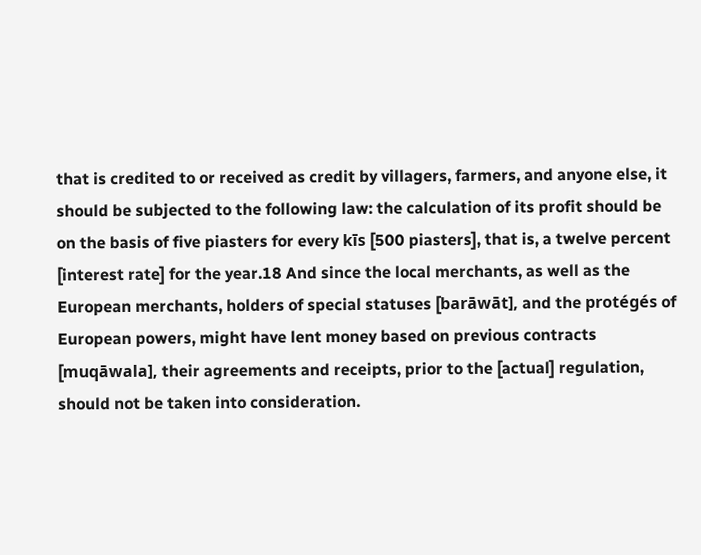that is credited to or received as credit by villagers, farmers, and anyone else, it should be subjected to the following law: the calculation of its profit should be on the basis of five piasters for every kīs [500 piasters], that is, a twelve percent [interest rate] for the year.18 And since the local merchants, as well as the European merchants, holders of special statuses [barāwāt], and the protégés of European powers, might have lent money based on previous contracts [muqāwala], their agreements and receipts, prior to the [actual] regulation, should not be taken into consideration.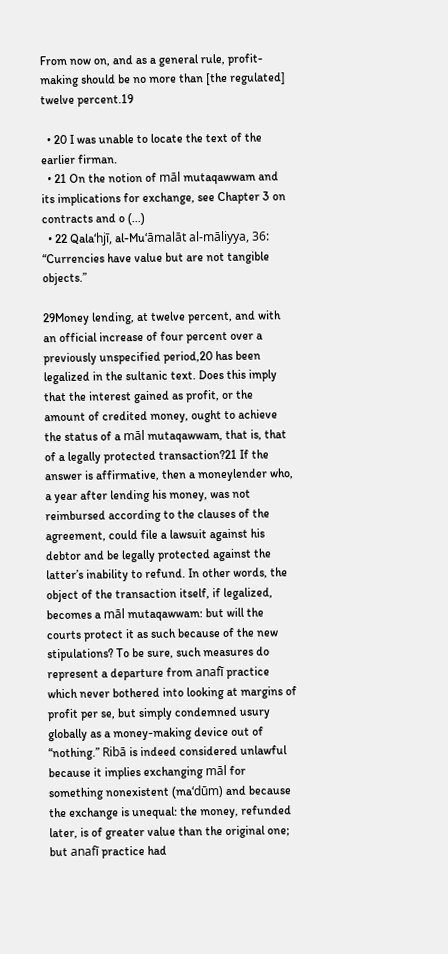From now on, and as a general rule, profit-making should be no more than [the regulated] twelve percent.19

  • 20 I was unable to locate the text of the earlier firman.
  • 21 On the notion of māl mutaqawwam and its implications for exchange, see Chapter 3 on contracts and o (...)
  • 22 Qala‘hjī, al-Mu‘āmalāt al-māliyya, 36: “Currencies have value but are not tangible objects.”

29Money lending, at twelve percent, and with an official increase of four percent over a previously unspecified period,20 has been legalized in the sultanic text. Does this imply that the interest gained as profit, or the amount of credited money, ought to achieve the status of a māl mutaqawwam, that is, that of a legally protected transaction?21 If the answer is affirmative, then a moneylender who, a year after lending his money, was not reimbursed according to the clauses of the agreement, could file a lawsuit against his debtor and be legally protected against the latter’s inability to refund. In other words, the object of the transaction itself, if legalized, becomes a māl mutaqawwam: but will the courts protect it as such because of the new stipulations? To be sure, such measures do represent a departure from anafī practice which never bothered into looking at margins of profit per se, but simply condemned usury globally as a money-making device out of “nothing.” Ribā is indeed considered unlawful because it implies exchanging māl for something nonexistent (ma‘dūm) and because the exchange is unequal: the money, refunded later, is of greater value than the original one; but anafī practice had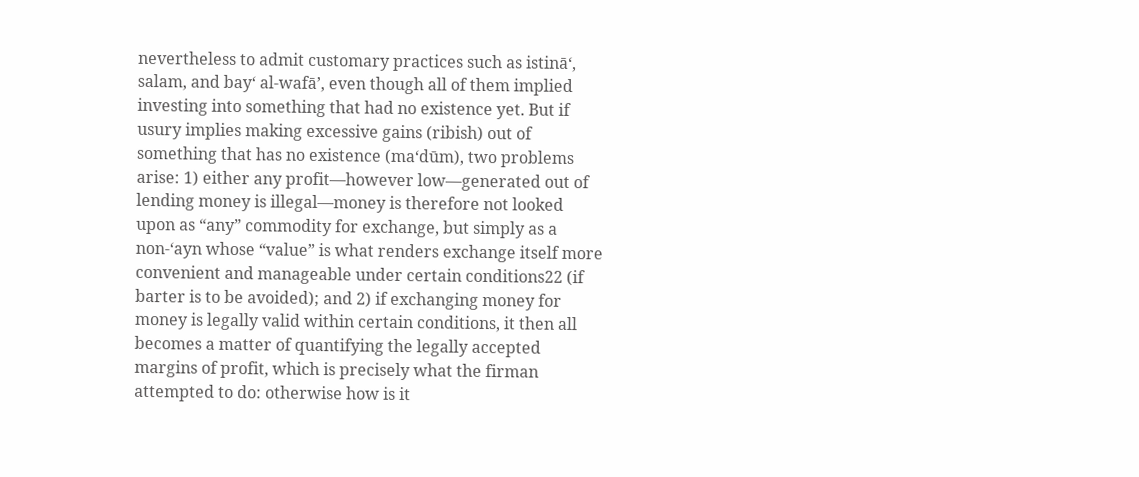nevertheless to admit customary practices such as istinā‘, salam, and bay‘ al-wafā’, even though all of them implied investing into something that had no existence yet. But if usury implies making excessive gains (ribish) out of something that has no existence (ma‘dūm), two problems arise: 1) either any profit—however low—generated out of lending money is illegal—money is therefore not looked upon as “any” commodity for exchange, but simply as a non-‘ayn whose “value” is what renders exchange itself more convenient and manageable under certain conditions22 (if barter is to be avoided); and 2) if exchanging money for money is legally valid within certain conditions, it then all becomes a matter of quantifying the legally accepted margins of profit, which is precisely what the firman attempted to do: otherwise how is it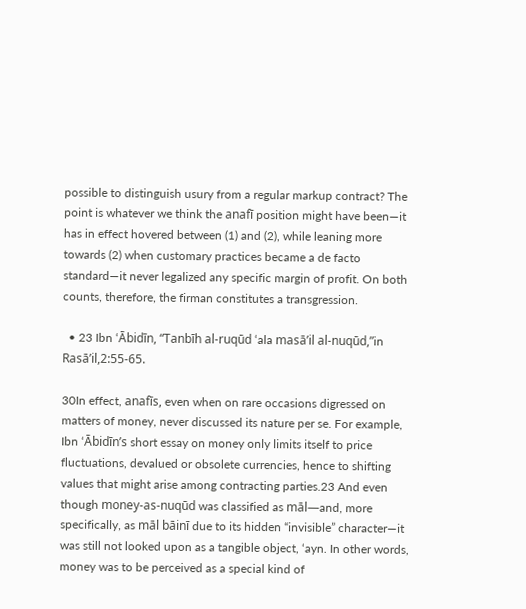possible to distinguish usury from a regular markup contract? The point is whatever we think the anafī position might have been—it has in effect hovered between (1) and (2), while leaning more towards (2) when customary practices became a de facto standard—it never legalized any specific margin of profit. On both counts, therefore, the firman constitutes a transgression.

  • 23 Ibn ‘Ābidīn, “Tanbīh al-ruqūd ‘ala masā’il al-nuqūd,”in Rasā’il,2:55-65.

30In effect, anafīs, even when on rare occasions digressed on matters of money, never discussed its nature per se. For example, Ibn ‘Ābidīn’s short essay on money only limits itself to price fluctuations, devalued or obsolete currencies, hence to shifting values that might arise among contracting parties.23 And even though money-as-nuqūd was classified as māl—and, more specifically, as māl bāinī due to its hidden “invisible” character—it was still not looked upon as a tangible object, ‘ayn. In other words, money was to be perceived as a special kind of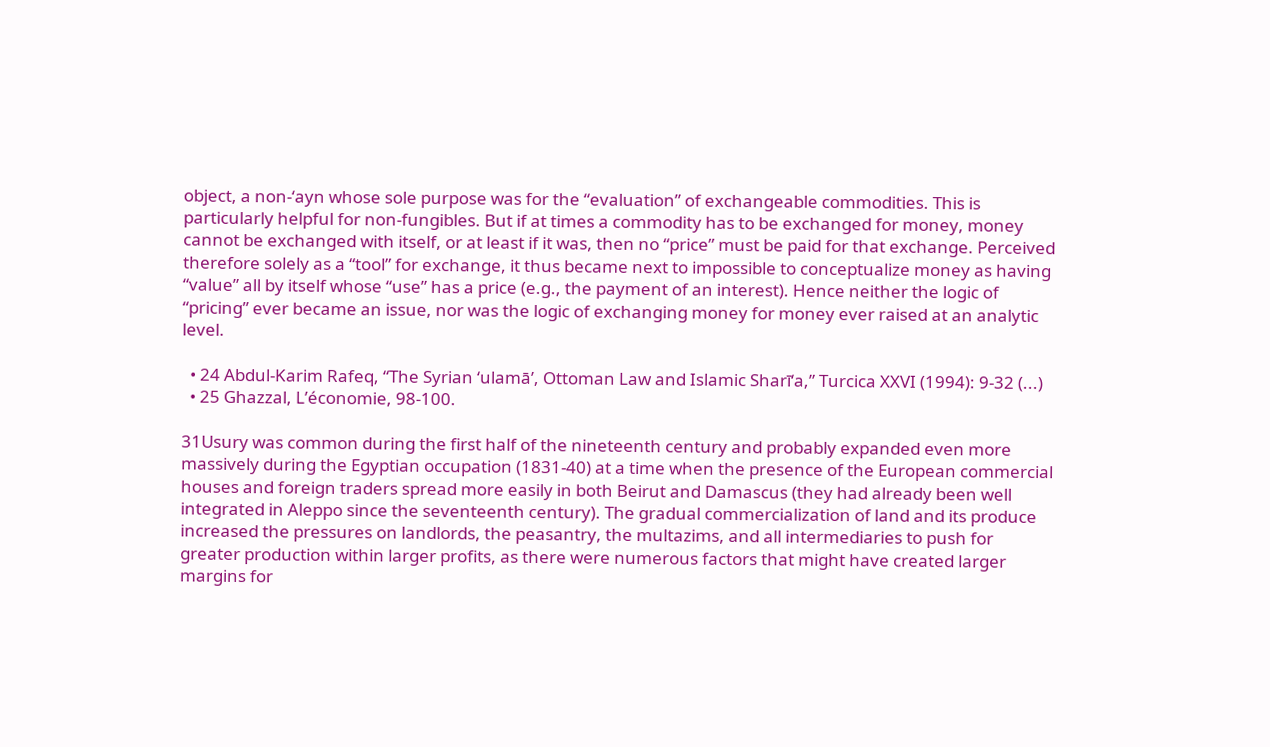object, a non-‘ayn whose sole purpose was for the “evaluation” of exchangeable commodities. This is particularly helpful for non-fungibles. But if at times a commodity has to be exchanged for money, money cannot be exchanged with itself, or at least if it was, then no “price” must be paid for that exchange. Perceived therefore solely as a “tool” for exchange, it thus became next to impossible to conceptualize money as having “value” all by itself whose “use” has a price (e.g., the payment of an interest). Hence neither the logic of “pricing” ever became an issue, nor was the logic of exchanging money for money ever raised at an analytic level.

  • 24 Abdul-Karim Rafeq, “The Syrian ‘ulamā’, Ottoman Law and Islamic Sharī‘a,” Turcica XXVI (1994): 9-32 (...)
  • 25 Ghazzal, L’économie, 98-100.

31Usury was common during the first half of the nineteenth century and probably expanded even more massively during the Egyptian occupation (1831-40) at a time when the presence of the European commercial houses and foreign traders spread more easily in both Beirut and Damascus (they had already been well integrated in Aleppo since the seventeenth century). The gradual commercialization of land and its produce increased the pressures on landlords, the peasantry, the multazims, and all intermediaries to push for greater production within larger profits, as there were numerous factors that might have created larger margins for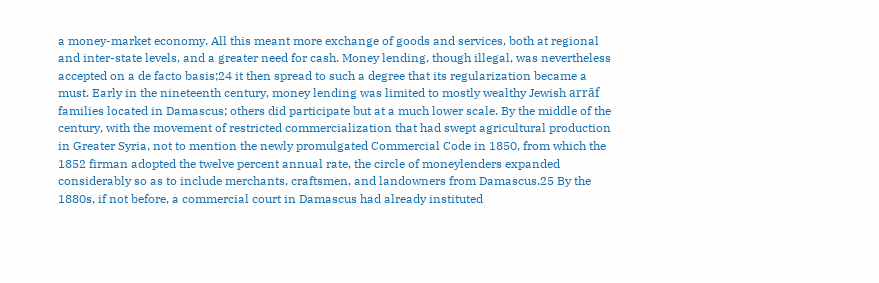a money-market economy. All this meant more exchange of goods and services, both at regional and inter-state levels, and a greater need for cash. Money lending, though illegal, was nevertheless accepted on a de facto basis;24 it then spread to such a degree that its regularization became a must. Early in the nineteenth century, money lending was limited to mostly wealthy Jewish arrāf families located in Damascus; others did participate but at a much lower scale. By the middle of the century, with the movement of restricted commercialization that had swept agricultural production in Greater Syria, not to mention the newly promulgated Commercial Code in 1850, from which the 1852 firman adopted the twelve percent annual rate, the circle of moneylenders expanded considerably so as to include merchants, craftsmen, and landowners from Damascus.25 By the 1880s, if not before, a commercial court in Damascus had already instituted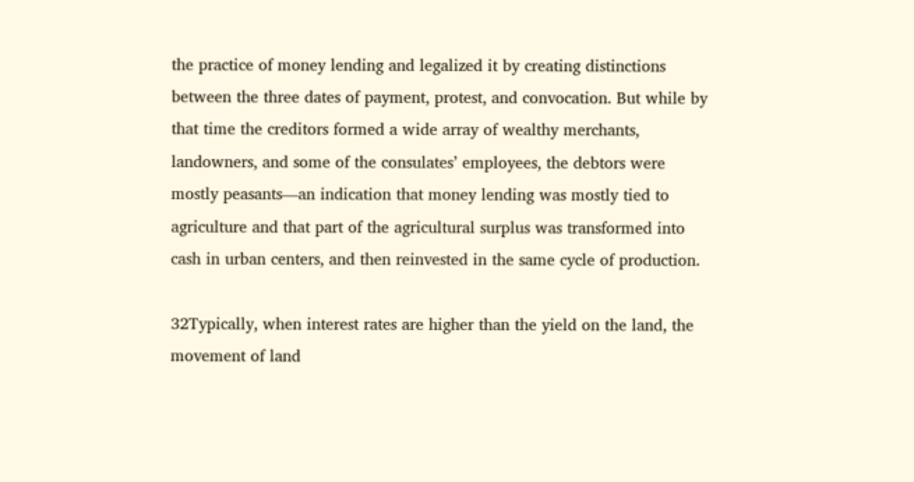the practice of money lending and legalized it by creating distinctions between the three dates of payment, protest, and convocation. But while by that time the creditors formed a wide array of wealthy merchants, landowners, and some of the consulates’ employees, the debtors were mostly peasants—an indication that money lending was mostly tied to agriculture and that part of the agricultural surplus was transformed into cash in urban centers, and then reinvested in the same cycle of production.

32Typically, when interest rates are higher than the yield on the land, the movement of land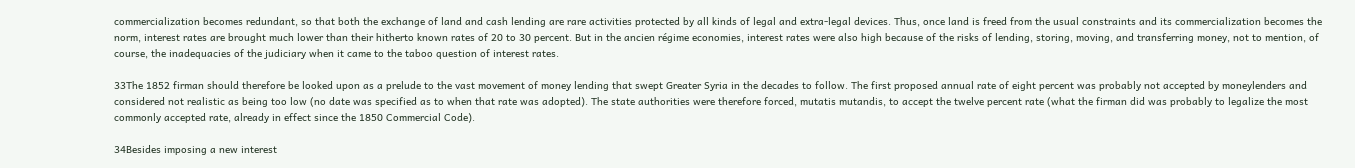commercialization becomes redundant, so that both the exchange of land and cash lending are rare activities protected by all kinds of legal and extra-legal devices. Thus, once land is freed from the usual constraints and its commercialization becomes the norm, interest rates are brought much lower than their hitherto known rates of 20 to 30 percent. But in the ancien régime economies, interest rates were also high because of the risks of lending, storing, moving, and transferring money, not to mention, of course, the inadequacies of the judiciary when it came to the taboo question of interest rates.

33The 1852 firman should therefore be looked upon as a prelude to the vast movement of money lending that swept Greater Syria in the decades to follow. The first proposed annual rate of eight percent was probably not accepted by moneylenders and considered not realistic as being too low (no date was specified as to when that rate was adopted). The state authorities were therefore forced, mutatis mutandis, to accept the twelve percent rate (what the firman did was probably to legalize the most commonly accepted rate, already in effect since the 1850 Commercial Code).

34Besides imposing a new interest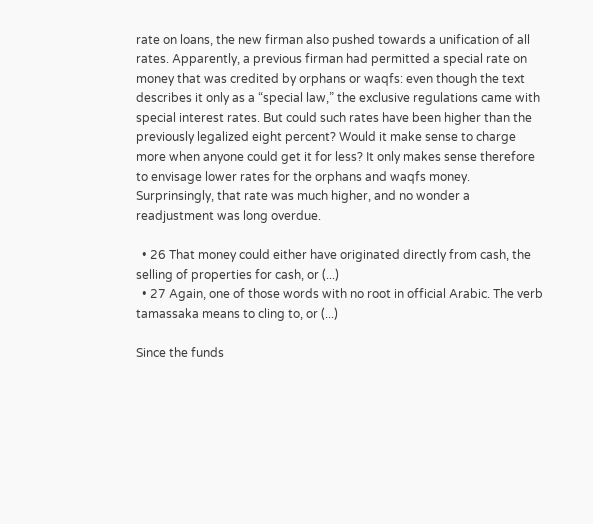rate on loans, the new firman also pushed towards a unification of all rates. Apparently, a previous firman had permitted a special rate on money that was credited by orphans or waqfs: even though the text describes it only as a “special law,” the exclusive regulations came with special interest rates. But could such rates have been higher than the previously legalized eight percent? Would it make sense to charge more when anyone could get it for less? It only makes sense therefore to envisage lower rates for the orphans and waqfs money. Surprinsingly, that rate was much higher, and no wonder a readjustment was long overdue.

  • 26 That money could either have originated directly from cash, the selling of properties for cash, or (...)
  • 27 Again, one of those words with no root in official Arabic. The verb tamassaka means to cling to, or (...)

Since the funds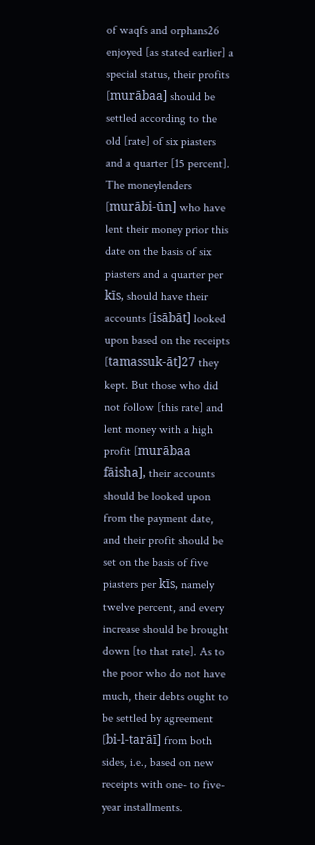of waqfs and orphans26 enjoyed [as stated earlier] a special status, their profits [murābaa] should be settled according to the old [rate] of six piasters and a quarter [15 percent]. The moneylenders [murābi-ūn] who have lent their money prior this date on the basis of six piasters and a quarter per kīs, should have their accounts [isābāt] looked upon based on the receipts [tamassuk-āt]27 they kept. But those who did not follow [this rate] and lent money with a high profit [murābaa fāisha], their accounts should be looked upon from the payment date, and their profit should be set on the basis of five piasters per kīs, namely twelve percent, and every increase should be brought down [to that rate]. As to the poor who do not have much, their debts ought to be settled by agreement [bi-l-tarāī] from both sides, i.e., based on new receipts with one- to five-year installments.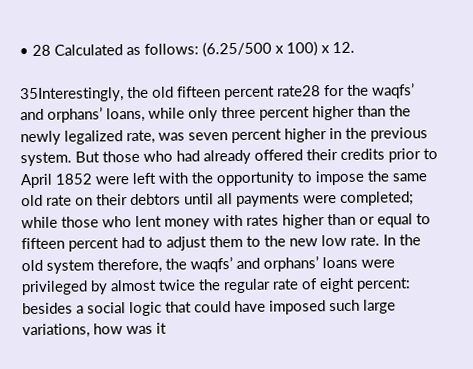• 28 Calculated as follows: (6.25/500 x 100) x 12.

35Interestingly, the old fifteen percent rate28 for the waqfs’ and orphans’ loans, while only three percent higher than the newly legalized rate, was seven percent higher in the previous system. But those who had already offered their credits prior to April 1852 were left with the opportunity to impose the same old rate on their debtors until all payments were completed; while those who lent money with rates higher than or equal to fifteen percent had to adjust them to the new low rate. In the old system therefore, the waqfs’ and orphans’ loans were privileged by almost twice the regular rate of eight percent: besides a social logic that could have imposed such large variations, how was it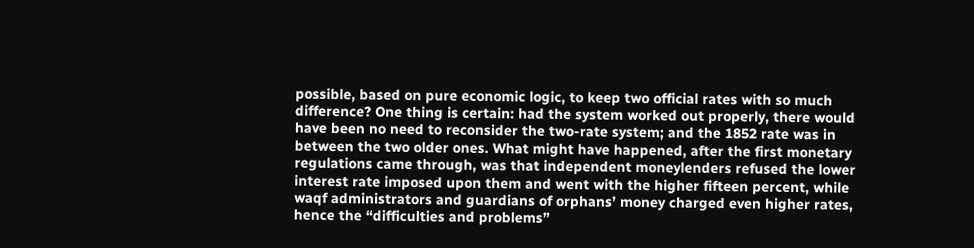possible, based on pure economic logic, to keep two official rates with so much difference? One thing is certain: had the system worked out properly, there would have been no need to reconsider the two-rate system; and the 1852 rate was in between the two older ones. What might have happened, after the first monetary regulations came through, was that independent moneylenders refused the lower interest rate imposed upon them and went with the higher fifteen percent, while waqf administrators and guardians of orphans’ money charged even higher rates, hence the “difficulties and problems”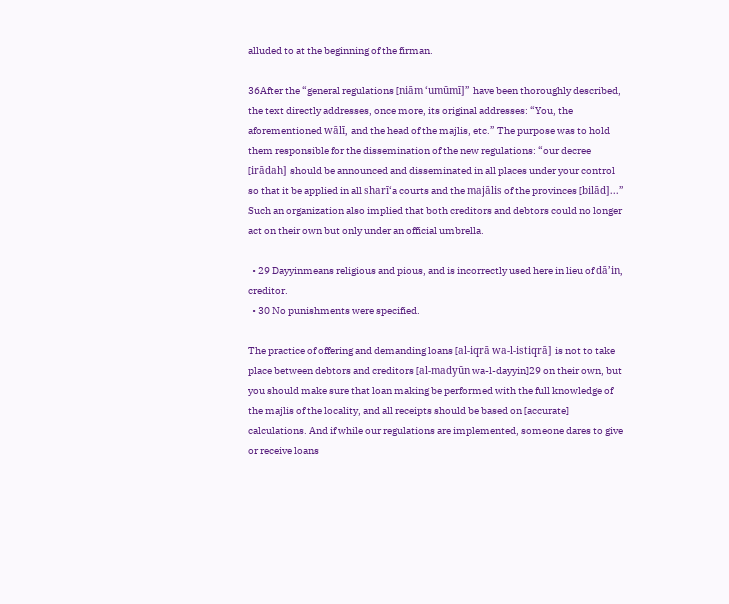alluded to at the beginning of the firman.

36After the “general regulations [niām ‘umūmī]” have been thoroughly described, the text directly addresses, once more, its original addresses: “You, the aforementioned wālī, and the head of the majlis, etc.” The purpose was to hold them responsible for the dissemination of the new regulations: “our decree [irādah] should be announced and disseminated in all places under your control so that it be applied in all sharī‘a courts and the majālis of the provinces [bilād]...” Such an organization also implied that both creditors and debtors could no longer act on their own but only under an official umbrella.

  • 29 Dayyinmeans religious and pious, and is incorrectly used here in lieu of dā’in, creditor.
  • 30 No punishments were specified.

The practice of offering and demanding loans [al-iqrā wa-l-istiqrā] is not to take place between debtors and creditors [al-madyūn wa-l-dayyin]29 on their own, but you should make sure that loan making be performed with the full knowledge of the majlis of the locality, and all receipts should be based on [accurate] calculations. And if while our regulations are implemented, someone dares to give or receive loans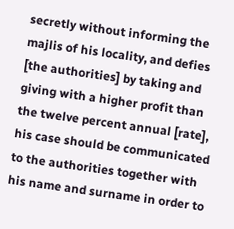secretly without informing the majlis of his locality, and defies [the authorities] by taking and giving with a higher profit than the twelve percent annual [rate], his case should be communicated to the authorities together with his name and surname in order to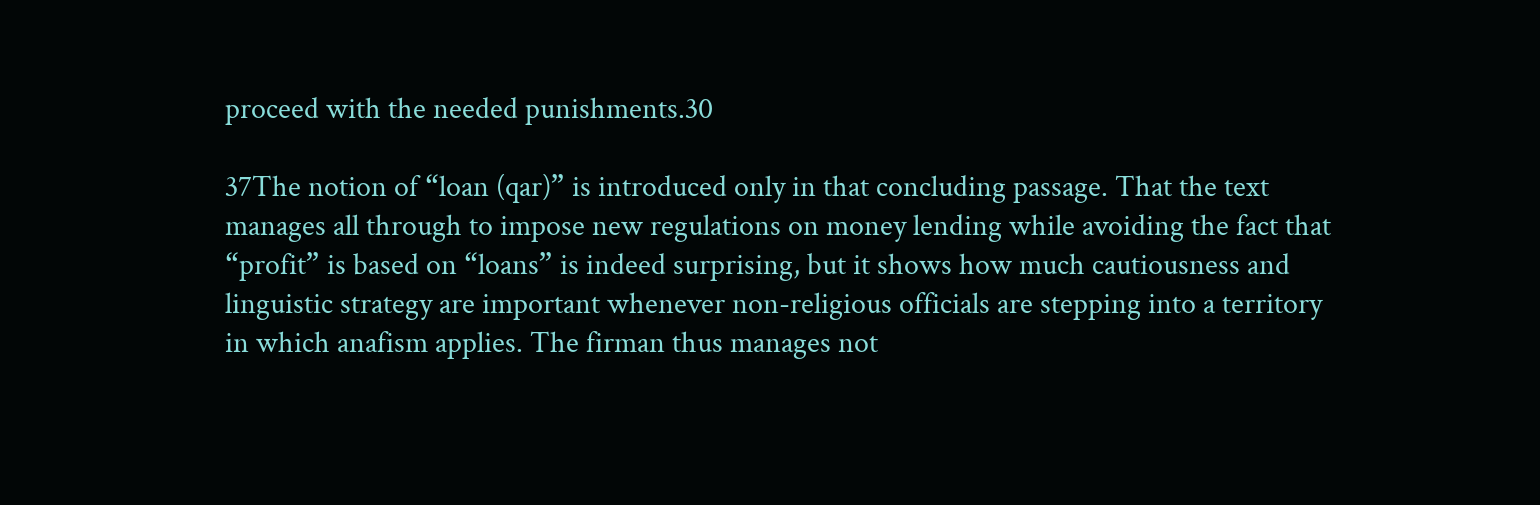proceed with the needed punishments.30

37The notion of “loan (qar)” is introduced only in that concluding passage. That the text manages all through to impose new regulations on money lending while avoiding the fact that “profit” is based on “loans” is indeed surprising, but it shows how much cautiousness and linguistic strategy are important whenever non-religious officials are stepping into a territory in which anafism applies. The firman thus manages not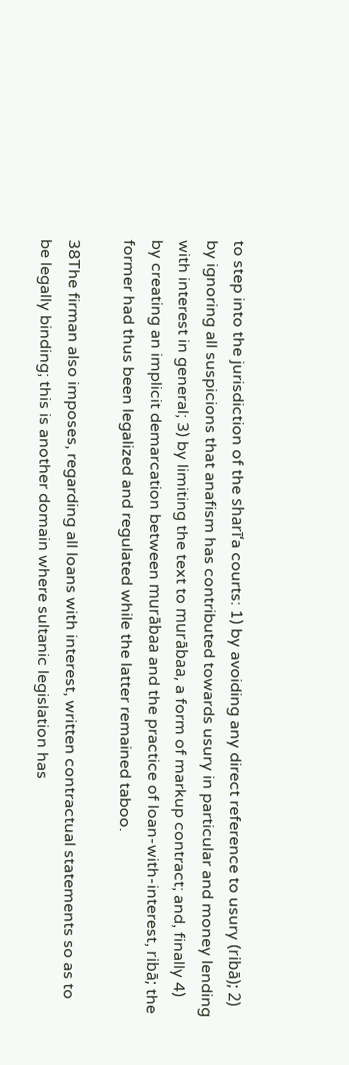to step into the jurisdiction of the sharī‘a courts: 1) by avoiding any direct reference to usury (ribā); 2) by ignoring all suspicions that anafism has contributed towards usury in particular and money lending with interest in general; 3) by limiting the text to murābaa, a form of markup contract; and, finally 4) by creating an implicit demarcation between murābaa and the practice of loan-with-interest, ribā; the former had thus been legalized and regulated while the latter remained taboo.

38The firman also imposes, regarding all loans with interest, written contractual statements so as to be legally binding; this is another domain where sultanic legislation has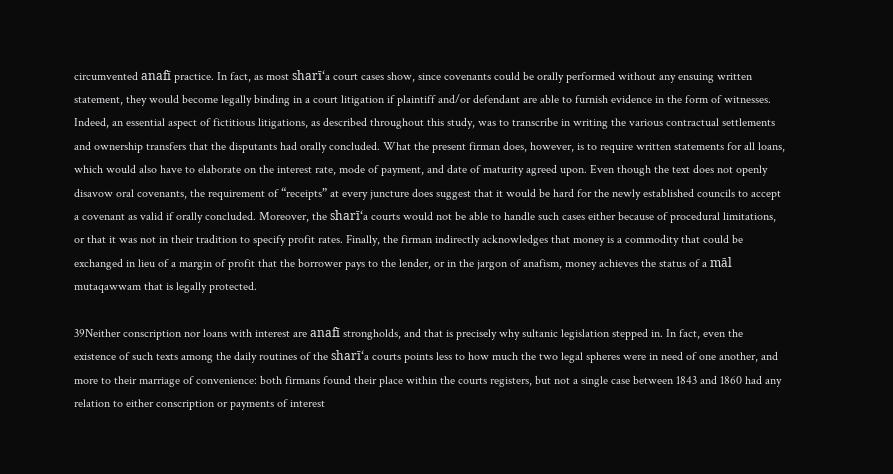circumvented anafī practice. In fact, as most sharī‘a court cases show, since covenants could be orally performed without any ensuing written statement, they would become legally binding in a court litigation if plaintiff and/or defendant are able to furnish evidence in the form of witnesses. Indeed, an essential aspect of fictitious litigations, as described throughout this study, was to transcribe in writing the various contractual settlements and ownership transfers that the disputants had orally concluded. What the present firman does, however, is to require written statements for all loans, which would also have to elaborate on the interest rate, mode of payment, and date of maturity agreed upon. Even though the text does not openly disavow oral covenants, the requirement of “receipts” at every juncture does suggest that it would be hard for the newly established councils to accept a covenant as valid if orally concluded. Moreover, the sharī‘a courts would not be able to handle such cases either because of procedural limitations, or that it was not in their tradition to specify profit rates. Finally, the firman indirectly acknowledges that money is a commodity that could be exchanged in lieu of a margin of profit that the borrower pays to the lender, or in the jargon of anafism, money achieves the status of a māl mutaqawwam that is legally protected.

39Neither conscription nor loans with interest are anafī strongholds, and that is precisely why sultanic legislation stepped in. In fact, even the existence of such texts among the daily routines of the sharī‘a courts points less to how much the two legal spheres were in need of one another, and more to their marriage of convenience: both firmans found their place within the courts registers, but not a single case between 1843 and 1860 had any relation to either conscription or payments of interest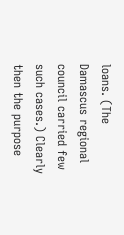loans. (The Damascus regional council carried few such cases.) Clearly then the purpose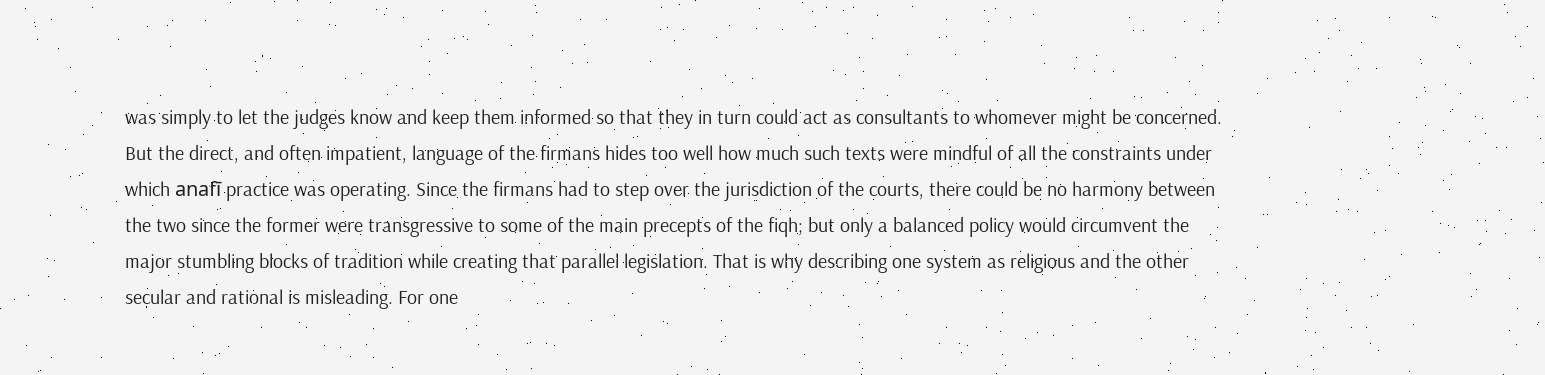was simply to let the judges know and keep them informed so that they in turn could act as consultants to whomever might be concerned. But the direct, and often impatient, language of the firmans hides too well how much such texts were mindful of all the constraints under which anafī practice was operating. Since the firmans had to step over the jurisdiction of the courts, there could be no harmony between the two since the former were transgressive to some of the main precepts of the fiqh; but only a balanced policy would circumvent the major stumbling blocks of tradition while creating that parallel legislation. That is why describing one system as religious and the other secular and rational is misleading. For one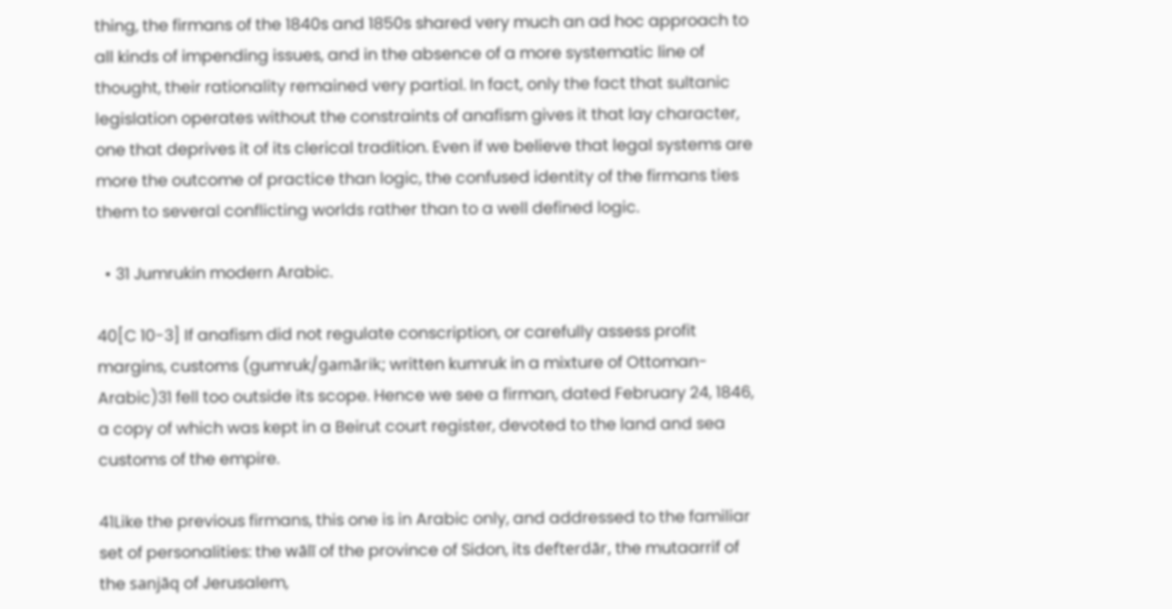thing, the firmans of the 1840s and 1850s shared very much an ad hoc approach to all kinds of impending issues, and in the absence of a more systematic line of thought, their rationality remained very partial. In fact, only the fact that sultanic legislation operates without the constraints of anafism gives it that lay character, one that deprives it of its clerical tradition. Even if we believe that legal systems are more the outcome of practice than logic, the confused identity of the firmans ties them to several conflicting worlds rather than to a well defined logic.

  • 31 Jumrukin modern Arabic.

40[C 10-3] If anafism did not regulate conscription, or carefully assess profit margins, customs (gumruk/gamārik; written kumruk in a mixture of Ottoman-Arabic)31 fell too outside its scope. Hence we see a firman, dated February 24, 1846, a copy of which was kept in a Beirut court register, devoted to the land and sea customs of the empire.

41Like the previous firmans, this one is in Arabic only, and addressed to the familiar set of personalities: the wālī of the province of Sidon, its defterdār, the mutaarrif of the sanjāq of Jerusalem,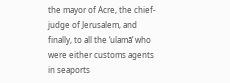the mayor of Acre, the chief-judge of Jerusalem, and finally, to all the ‘ulamā’ who were either customs agents in seaports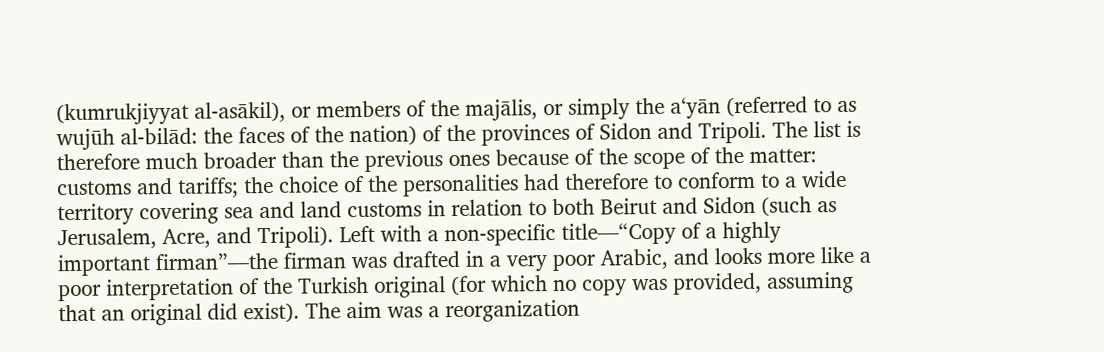(kumrukjiyyat al-asākil), or members of the majālis, or simply the a‘yān (referred to as wujūh al-bilād: the faces of the nation) of the provinces of Sidon and Tripoli. The list is therefore much broader than the previous ones because of the scope of the matter: customs and tariffs; the choice of the personalities had therefore to conform to a wide territory covering sea and land customs in relation to both Beirut and Sidon (such as Jerusalem, Acre, and Tripoli). Left with a non-specific title—“Copy of a highly important firman”—the firman was drafted in a very poor Arabic, and looks more like a poor interpretation of the Turkish original (for which no copy was provided, assuming that an original did exist). The aim was a reorganization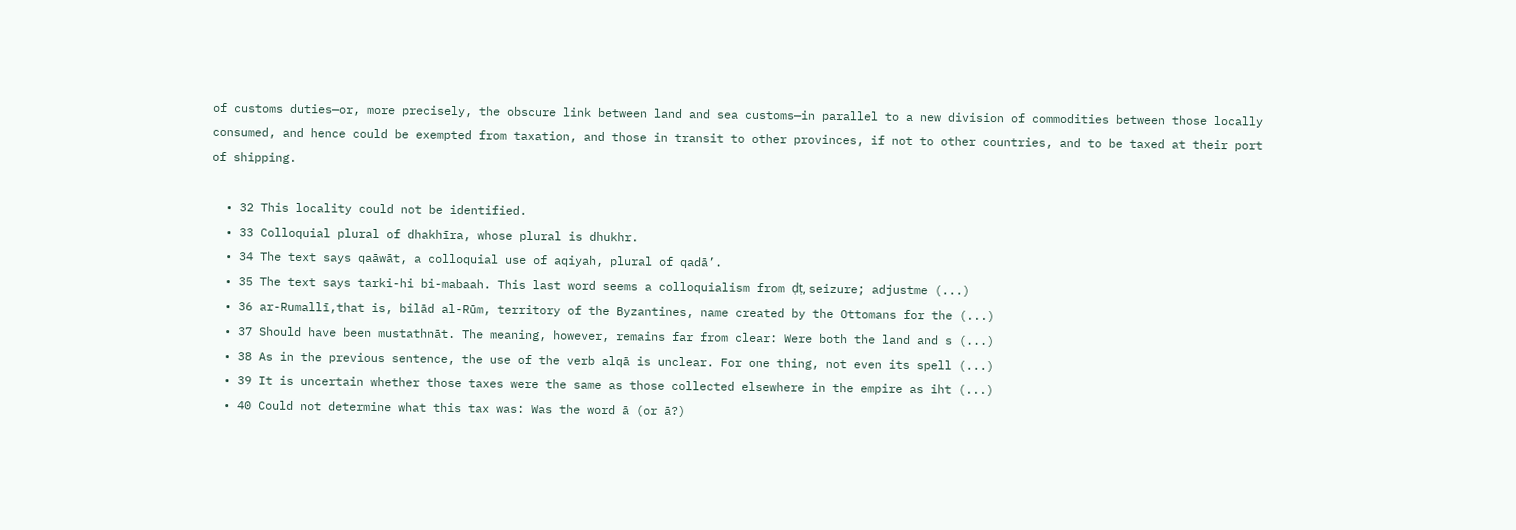of customs duties—or, more precisely, the obscure link between land and sea customs—in parallel to a new division of commodities between those locally consumed, and hence could be exempted from taxation, and those in transit to other provinces, if not to other countries, and to be taxed at their port of shipping.

  • 32 This locality could not be identified.
  • 33 Colloquial plural of dhakhīra, whose plural is dhukhr.
  • 34 The text says qaāwāt, a colloquial use of aqiyah, plural of qadā’.
  • 35 The text says tarki-hi bi-mabaah. This last word seems a colloquialism from ḍṭ, seizure; adjustme (...)
  • 36 ar-Rumallī,that is, bilād al-Rūm, territory of the Byzantines, name created by the Ottomans for the (...)
  • 37 Should have been mustathnāt. The meaning, however, remains far from clear: Were both the land and s (...)
  • 38 As in the previous sentence, the use of the verb alqā is unclear. For one thing, not even its spell (...)
  • 39 It is uncertain whether those taxes were the same as those collected elsewhere in the empire as iht (...)
  • 40 Could not determine what this tax was: Was the word ā (or ā?)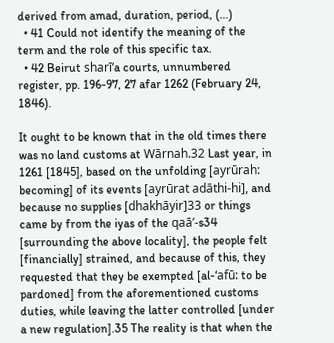derived from amad, duration, period, (...)
  • 41 Could not identify the meaning of the term and the role of this specific tax.
  • 42 Beirut sharī‘a courts, unnumbered register, pp. 196-97, 27 afar 1262 (February 24, 1846).

It ought to be known that in the old times there was no land customs at Wārnah.32 Last year, in 1261 [1845], based on the unfolding [ayrūrah: becoming] of its events [ayrūrat adāthi-hi], and because no supplies [dhakhāyir]33 or things came by from the iyas of the qaā’-s34 [surrounding the above locality], the people felt [financially] strained, and because of this, they requested that they be exempted [al-‘afū: to be pardoned] from the aforementioned customs duties, while leaving the latter controlled [under a new regulation].35 The reality is that when the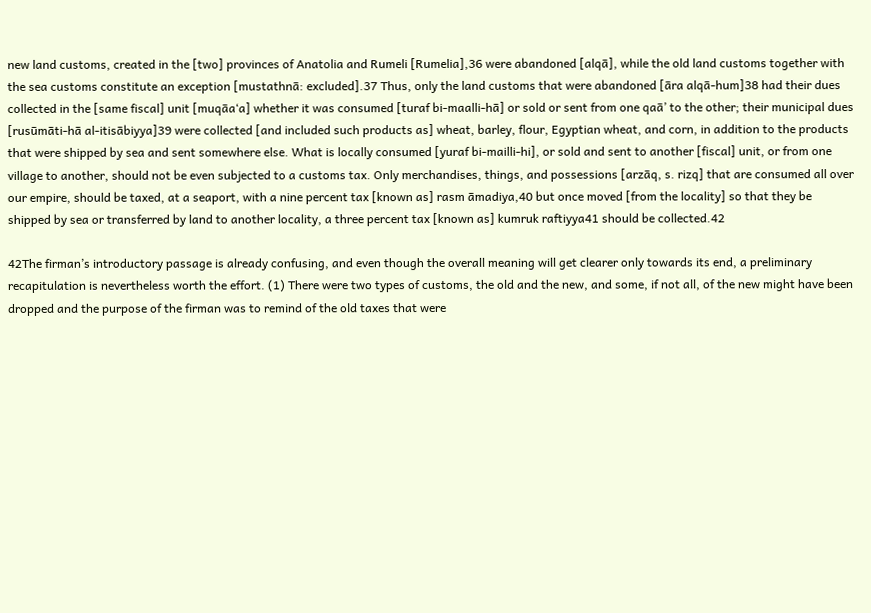new land customs, created in the [two] provinces of Anatolia and Rumeli [Rumelia],36 were abandoned [alqā], while the old land customs together with the sea customs constitute an exception [mustathnā: excluded].37 Thus, only the land customs that were abandoned [āra alqā-hum]38 had their dues collected in the [same fiscal] unit [muqāa‘a] whether it was consumed [turaf bi-maalli-hā] or sold or sent from one qaā’ to the other; their municipal dues [rusūmāti-hā al-itisābiyya]39 were collected [and included such products as] wheat, barley, flour, Egyptian wheat, and corn, in addition to the products that were shipped by sea and sent somewhere else. What is locally consumed [yuraf bi-mailli-hi], or sold and sent to another [fiscal] unit, or from one village to another, should not be even subjected to a customs tax. Only merchandises, things, and possessions [arzāq, s. rizq] that are consumed all over our empire, should be taxed, at a seaport, with a nine percent tax [known as] rasm āmadiya,40 but once moved [from the locality] so that they be shipped by sea or transferred by land to another locality, a three percent tax [known as] kumruk raftiyya41 should be collected.42

42The firman’s introductory passage is already confusing, and even though the overall meaning will get clearer only towards its end, a preliminary recapitulation is nevertheless worth the effort. (1) There were two types of customs, the old and the new, and some, if not all, of the new might have been dropped and the purpose of the firman was to remind of the old taxes that were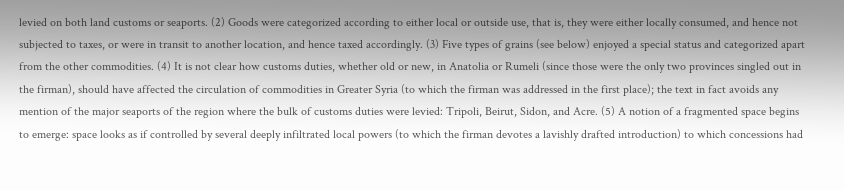levied on both land customs or seaports. (2) Goods were categorized according to either local or outside use, that is, they were either locally consumed, and hence not subjected to taxes, or were in transit to another location, and hence taxed accordingly. (3) Five types of grains (see below) enjoyed a special status and categorized apart from the other commodities. (4) It is not clear how customs duties, whether old or new, in Anatolia or Rumeli (since those were the only two provinces singled out in the firman), should have affected the circulation of commodities in Greater Syria (to which the firman was addressed in the first place); the text in fact avoids any mention of the major seaports of the region where the bulk of customs duties were levied: Tripoli, Beirut, Sidon, and Acre. (5) A notion of a fragmented space begins to emerge: space looks as if controlled by several deeply infiltrated local powers (to which the firman devotes a lavishly drafted introduction) to which concessions had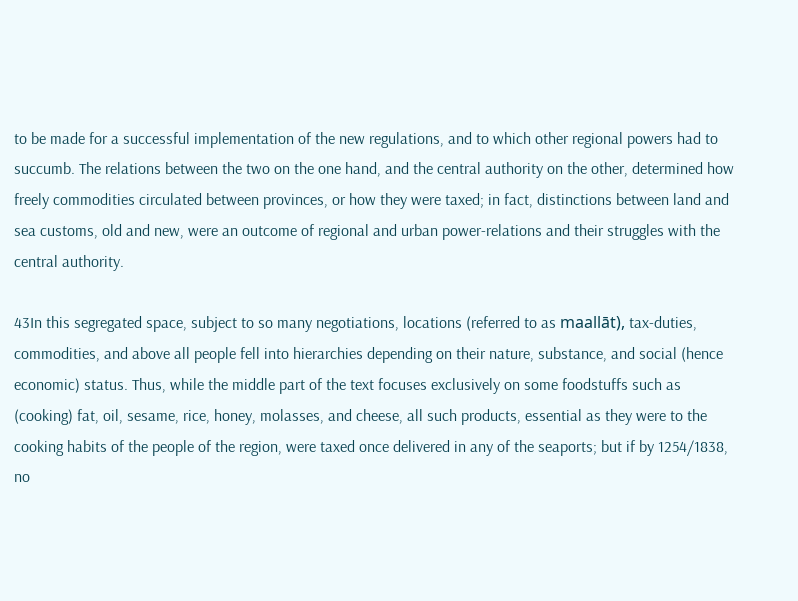to be made for a successful implementation of the new regulations, and to which other regional powers had to succumb. The relations between the two on the one hand, and the central authority on the other, determined how freely commodities circulated between provinces, or how they were taxed; in fact, distinctions between land and sea customs, old and new, were an outcome of regional and urban power-relations and their struggles with the central authority.

43In this segregated space, subject to so many negotiations, locations (referred to as maallāt), tax-duties, commodities, and above all people fell into hierarchies depending on their nature, substance, and social (hence economic) status. Thus, while the middle part of the text focuses exclusively on some foodstuffs such as (cooking) fat, oil, sesame, rice, honey, molasses, and cheese, all such products, essential as they were to the cooking habits of the people of the region, were taxed once delivered in any of the seaports; but if by 1254/1838, no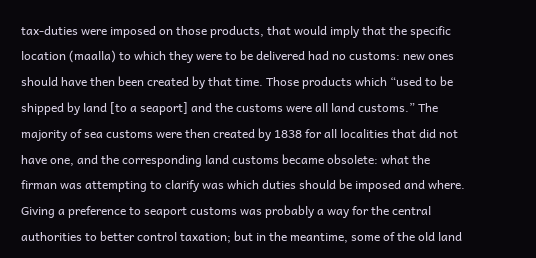tax-duties were imposed on those products, that would imply that the specific location (maalla) to which they were to be delivered had no customs: new ones should have then been created by that time. Those products which “used to be shipped by land [to a seaport] and the customs were all land customs.” The majority of sea customs were then created by 1838 for all localities that did not have one, and the corresponding land customs became obsolete: what the firman was attempting to clarify was which duties should be imposed and where. Giving a preference to seaport customs was probably a way for the central authorities to better control taxation; but in the meantime, some of the old land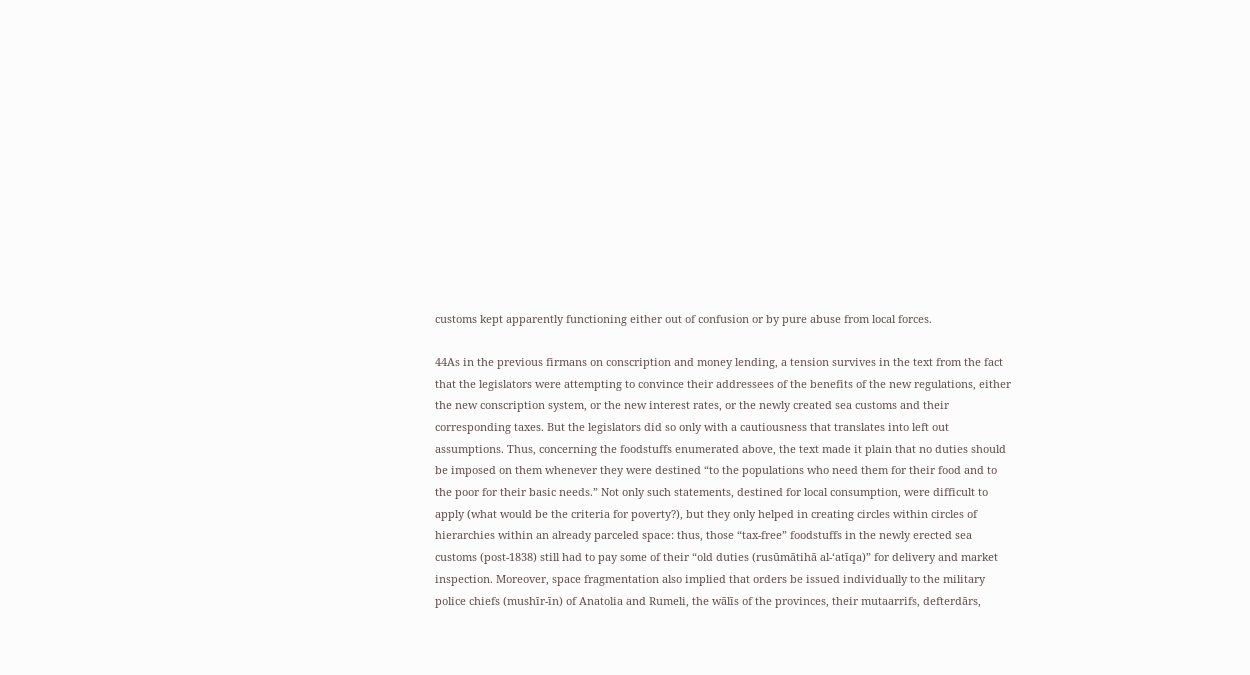customs kept apparently functioning either out of confusion or by pure abuse from local forces.

44As in the previous firmans on conscription and money lending, a tension survives in the text from the fact that the legislators were attempting to convince their addressees of the benefits of the new regulations, either the new conscription system, or the new interest rates, or the newly created sea customs and their corresponding taxes. But the legislators did so only with a cautiousness that translates into left out assumptions. Thus, concerning the foodstuffs enumerated above, the text made it plain that no duties should be imposed on them whenever they were destined “to the populations who need them for their food and to the poor for their basic needs.” Not only such statements, destined for local consumption, were difficult to apply (what would be the criteria for poverty?), but they only helped in creating circles within circles of hierarchies within an already parceled space: thus, those “tax-free” foodstuffs in the newly erected sea customs (post-1838) still had to pay some of their “old duties (rusūmātihā al-‘atīqa)” for delivery and market inspection. Moreover, space fragmentation also implied that orders be issued individually to the military police chiefs (mushīr-īn) of Anatolia and Rumeli, the wālīs of the provinces, their mutaarrifs, defterdārs,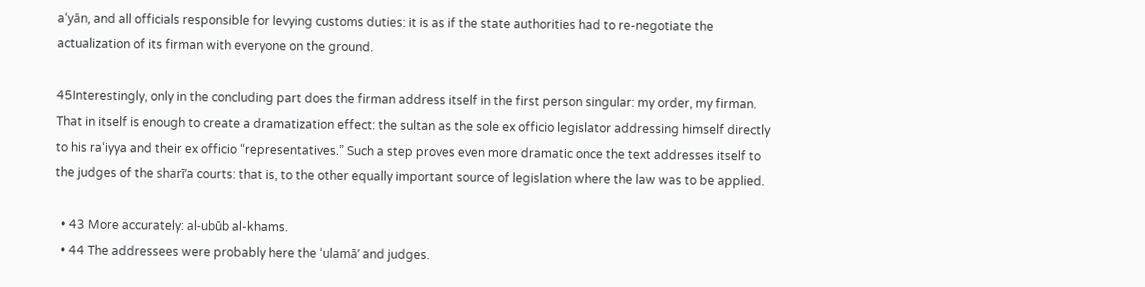a‘yān, and all officials responsible for levying customs duties: it is as if the state authorities had to re-negotiate the actualization of its firman with everyone on the ground.

45Interestingly, only in the concluding part does the firman address itself in the first person singular: my order, my firman. That in itself is enough to create a dramatization effect: the sultan as the sole ex officio legislator addressing himself directly to his ra‘iyya and their ex officio “representatives.” Such a step proves even more dramatic once the text addresses itself to the judges of the sharī‘a courts: that is, to the other equally important source of legislation where the law was to be applied.

  • 43 More accurately: al-ubūb al-khams.
  • 44 The addressees were probably here the ‘ulamā’ and judges.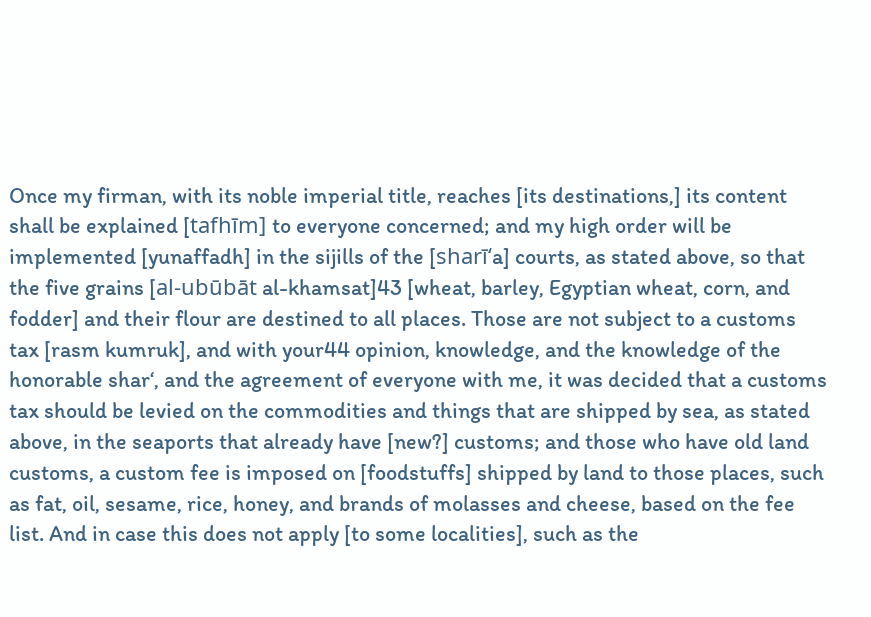Once my firman, with its noble imperial title, reaches [its destinations,] its content shall be explained [tafhīm] to everyone concerned; and my high order will be implemented [yunaffadh] in the sijills of the [sharī‘a] courts, as stated above, so that the five grains [al-ubūbāt al-khamsat]43 [wheat, barley, Egyptian wheat, corn, and fodder] and their flour are destined to all places. Those are not subject to a customs tax [rasm kumruk], and with your44 opinion, knowledge, and the knowledge of the honorable shar‘, and the agreement of everyone with me, it was decided that a customs tax should be levied on the commodities and things that are shipped by sea, as stated above, in the seaports that already have [new?] customs; and those who have old land customs, a custom fee is imposed on [foodstuffs] shipped by land to those places, such as fat, oil, sesame, rice, honey, and brands of molasses and cheese, based on the fee list. And in case this does not apply [to some localities], such as the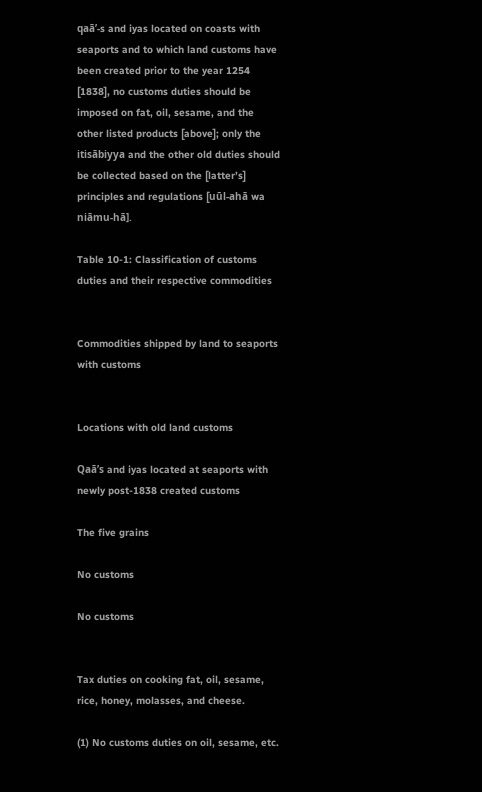qaā’-s and iyas located on coasts with seaports and to which land customs have been created prior to the year 1254 [1838], no customs duties should be imposed on fat, oil, sesame, and the other listed products [above]; only the itisābiyya and the other old duties should be collected based on the [latter’s] principles and regulations [uūl-ahā wa niāmu-hā].

Table 10-1: Classification of customs duties and their respective commodities


Commodities shipped by land to seaports with customs


Locations with old land customs

Qaā’s and iyas located at seaports with newly post-1838 created customs

The five grains

No customs

No customs


Tax duties on cooking fat, oil, sesame, rice, honey, molasses, and cheese.

(1) No customs duties on oil, sesame, etc.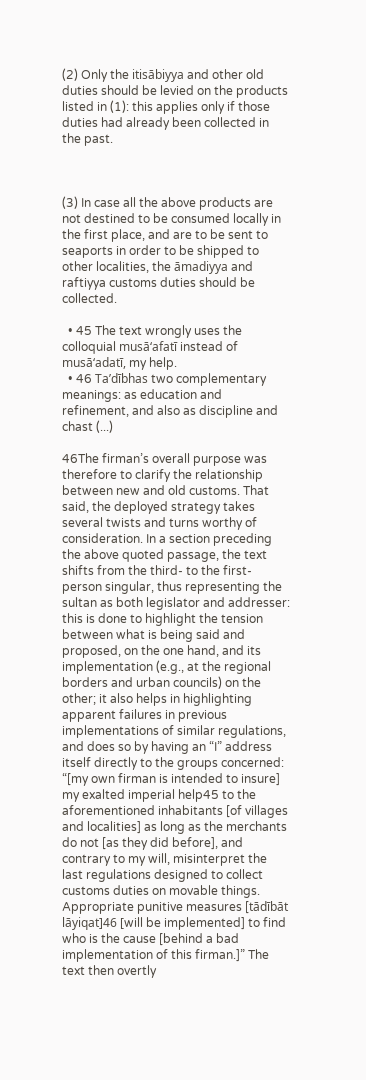(2) Only the itisābiyya and other old duties should be levied on the products listed in (1): this applies only if those duties had already been collected in the past.



(3) In case all the above products are not destined to be consumed locally in the first place, and are to be sent to seaports in order to be shipped to other localities, the āmadiyya and raftiyya customs duties should be collected.

  • 45 The text wrongly uses the colloquial musā‘afatī instead of musā‘adatī, my help.
  • 46 Ta’dībhas two complementary meanings: as education and refinement, and also as discipline and chast (...)

46The firman’s overall purpose was therefore to clarify the relationship between new and old customs. That said, the deployed strategy takes several twists and turns worthy of consideration. In a section preceding the above quoted passage, the text shifts from the third- to the first-person singular, thus representing the sultan as both legislator and addresser: this is done to highlight the tension between what is being said and proposed, on the one hand, and its implementation (e.g., at the regional borders and urban councils) on the other; it also helps in highlighting apparent failures in previous implementations of similar regulations, and does so by having an “I” address itself directly to the groups concerned: “[my own firman is intended to insure] my exalted imperial help45 to the aforementioned inhabitants [of villages and localities] as long as the merchants do not [as they did before], and contrary to my will, misinterpret the last regulations designed to collect customs duties on movable things. Appropriate punitive measures [tādībāt lāyiqat]46 [will be implemented] to find who is the cause [behind a bad implementation of this firman.]” The text then overtly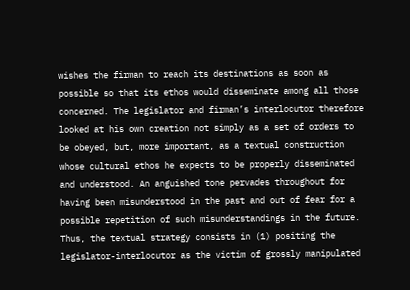wishes the firman to reach its destinations as soon as possible so that its ethos would disseminate among all those concerned. The legislator and firman’s interlocutor therefore looked at his own creation not simply as a set of orders to be obeyed, but, more important, as a textual construction whose cultural ethos he expects to be properly disseminated and understood. An anguished tone pervades throughout for having been misunderstood in the past and out of fear for a possible repetition of such misunderstandings in the future. Thus, the textual strategy consists in (1) positing the legislator-interlocutor as the victim of grossly manipulated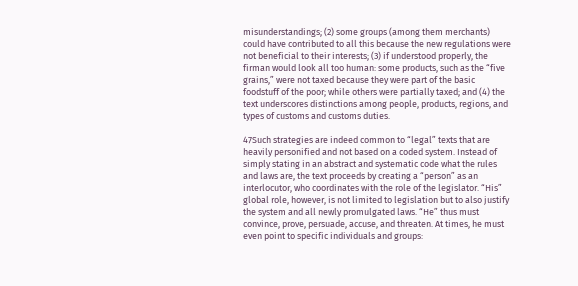misunderstandings; (2) some groups (among them merchants) could have contributed to all this because the new regulations were not beneficial to their interests; (3) if understood properly, the firman would look all too human: some products, such as the “five grains,” were not taxed because they were part of the basic foodstuff of the poor; while others were partially taxed; and (4) the text underscores distinctions among people, products, regions, and types of customs and customs duties.

47Such strategies are indeed common to “legal” texts that are heavily personified and not based on a coded system. Instead of simply stating in an abstract and systematic code what the rules and laws are, the text proceeds by creating a “person” as an interlocutor, who coordinates with the role of the legislator. “His” global role, however, is not limited to legislation but to also justify the system and all newly promulgated laws. “He” thus must convince, prove, persuade, accuse, and threaten. At times, he must even point to specific individuals and groups: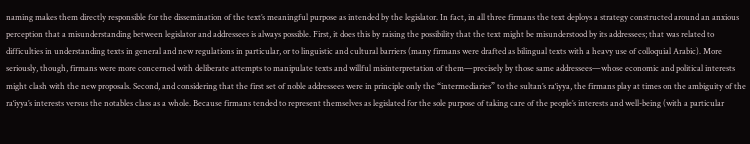naming makes them directly responsible for the dissemination of the text’s meaningful purpose as intended by the legislator. In fact, in all three firmans the text deploys a strategy constructed around an anxious perception that a misunderstanding between legislator and addressees is always possible. First, it does this by raising the possibility that the text might be misunderstood by its addressees; that was related to difficulties in understanding texts in general and new regulations in particular, or to linguistic and cultural barriers (many firmans were drafted as bilingual texts with a heavy use of colloquial Arabic). More seriously, though, firmans were more concerned with deliberate attempts to manipulate texts and willful misinterpretation of them—precisely by those same addressees—whose economic and political interests might clash with the new proposals. Second, and considering that the first set of noble addressees were in principle only the “intermediaries” to the sultan’s ra‘iyya, the firmans play at times on the ambiguity of the ra‘iyya’s interests versus the notables class as a whole. Because firmans tended to represent themselves as legislated for the sole purpose of taking care of the people’s interests and well-being (with a particular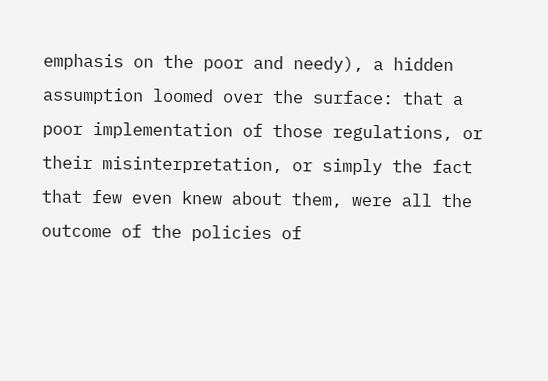emphasis on the poor and needy), a hidden assumption loomed over the surface: that a poor implementation of those regulations, or their misinterpretation, or simply the fact that few even knew about them, were all the outcome of the policies of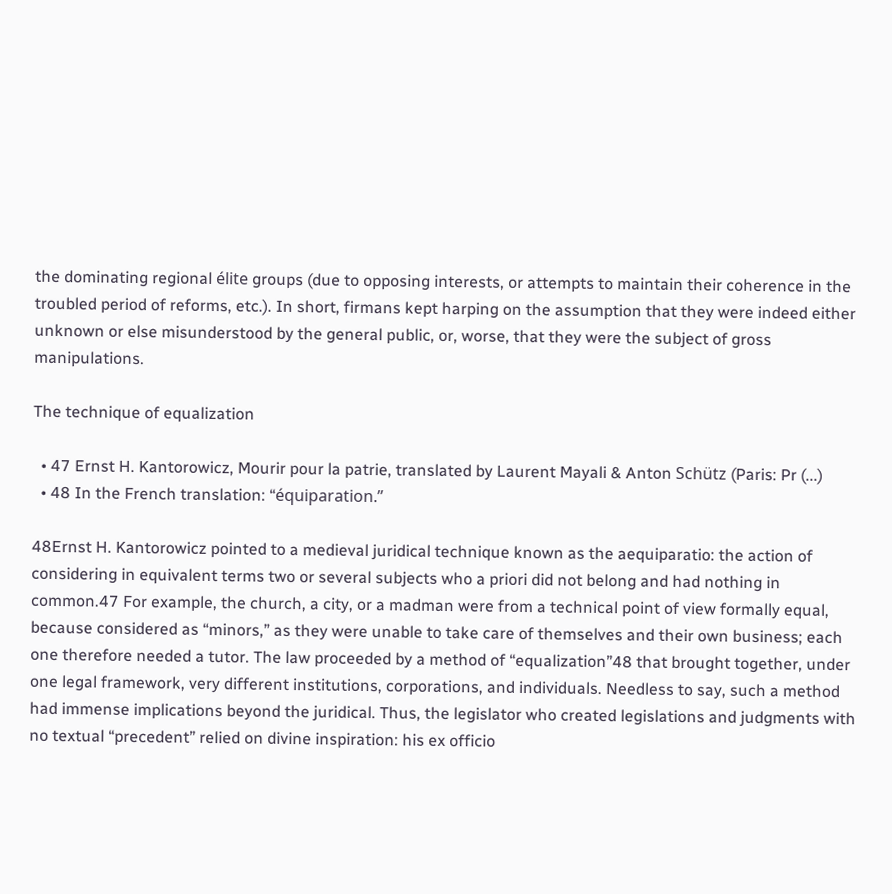the dominating regional élite groups (due to opposing interests, or attempts to maintain their coherence in the troubled period of reforms, etc.). In short, firmans kept harping on the assumption that they were indeed either unknown or else misunderstood by the general public, or, worse, that they were the subject of gross manipulations.

The technique of equalization

  • 47 Ernst H. Kantorowicz, Mourir pour la patrie, translated by Laurent Mayali & Anton Schütz (Paris: Pr (...)
  • 48 In the French translation: “équiparation.”

48Ernst H. Kantorowicz pointed to a medieval juridical technique known as the aequiparatio: the action of considering in equivalent terms two or several subjects who a priori did not belong and had nothing in common.47 For example, the church, a city, or a madman were from a technical point of view formally equal, because considered as “minors,” as they were unable to take care of themselves and their own business; each one therefore needed a tutor. The law proceeded by a method of “equalization”48 that brought together, under one legal framework, very different institutions, corporations, and individuals. Needless to say, such a method had immense implications beyond the juridical. Thus, the legislator who created legislations and judgments with no textual “precedent” relied on divine inspiration: his ex officio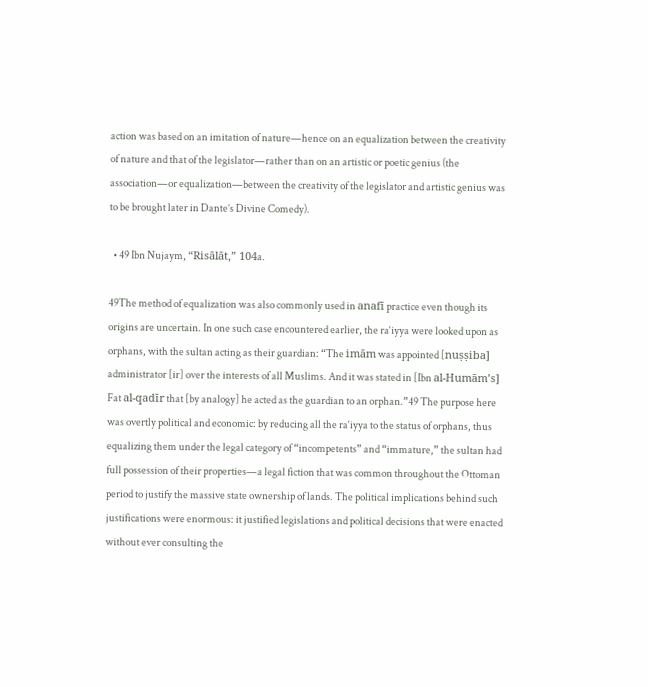action was based on an imitation of nature—hence on an equalization between the creativity of nature and that of the legislator—rather than on an artistic or poetic genius (the association—or equalization—between the creativity of the legislator and artistic genius was to be brought later in Dante’s Divine Comedy).

  • 49 Ibn Nujaym, “Risālāt,” 104a.

49The method of equalization was also commonly used in anafī practice even though its origins are uncertain. In one such case encountered earlier, the ra‘iyya were looked upon as orphans, with the sultan acting as their guardian: “The imām was appointed [nuṣṣiba] administrator [ir] over the interests of all Muslims. And it was stated in [Ibn al-Humām’s] Fat al-qadīr that [by analogy] he acted as the guardian to an orphan.”49 The purpose here was overtly political and economic: by reducing all the ra‘iyya to the status of orphans, thus equalizing them under the legal category of “incompetents” and “immature,” the sultan had full possession of their properties—a legal fiction that was common throughout the Ottoman period to justify the massive state ownership of lands. The political implications behind such justifications were enormous: it justified legislations and political decisions that were enacted without ever consulting the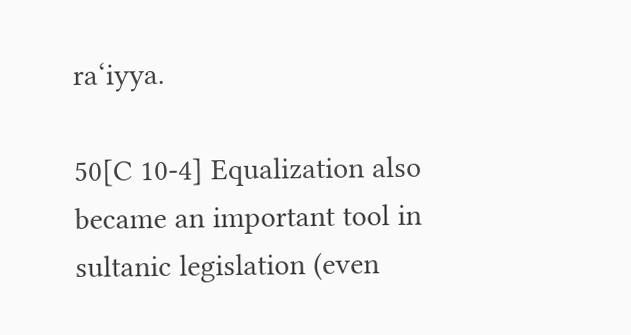ra‘iyya.

50[C 10-4] Equalization also became an important tool in sultanic legislation (even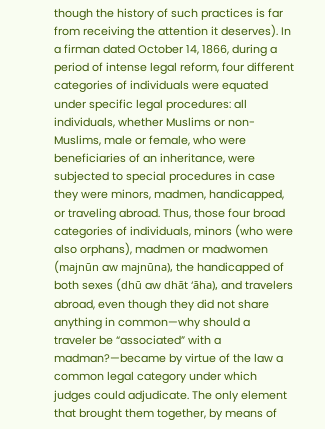though the history of such practices is far from receiving the attention it deserves). In a firman dated October 14, 1866, during a period of intense legal reform, four different categories of individuals were equated under specific legal procedures: all individuals, whether Muslims or non-Muslims, male or female, who were beneficiaries of an inheritance, were subjected to special procedures in case they were minors, madmen, handicapped, or traveling abroad. Thus, those four broad categories of individuals, minors (who were also orphans), madmen or madwomen (majnūn aw majnūna), the handicapped of both sexes (dhū aw dhāt ‘āha), and travelers abroad, even though they did not share anything in common—why should a traveler be “associated” with a madman?—became by virtue of the law a common legal category under which judges could adjudicate. The only element that brought them together, by means of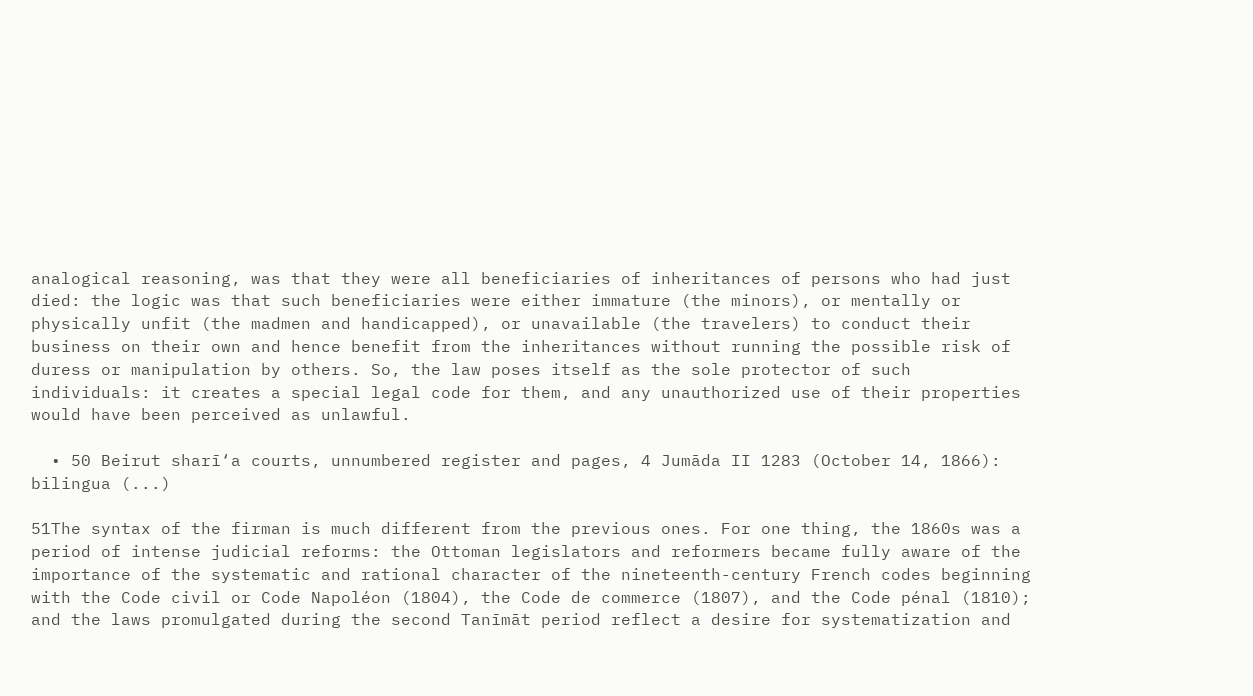analogical reasoning, was that they were all beneficiaries of inheritances of persons who had just died: the logic was that such beneficiaries were either immature (the minors), or mentally or physically unfit (the madmen and handicapped), or unavailable (the travelers) to conduct their business on their own and hence benefit from the inheritances without running the possible risk of duress or manipulation by others. So, the law poses itself as the sole protector of such individuals: it creates a special legal code for them, and any unauthorized use of their properties would have been perceived as unlawful.

  • 50 Beirut sharī‘a courts, unnumbered register and pages, 4 Jumāda II 1283 (October 14, 1866): bilingua (...)

51The syntax of the firman is much different from the previous ones. For one thing, the 1860s was a period of intense judicial reforms: the Ottoman legislators and reformers became fully aware of the importance of the systematic and rational character of the nineteenth-century French codes beginning with the Code civil or Code Napoléon (1804), the Code de commerce (1807), and the Code pénal (1810); and the laws promulgated during the second Tanīmāt period reflect a desire for systematization and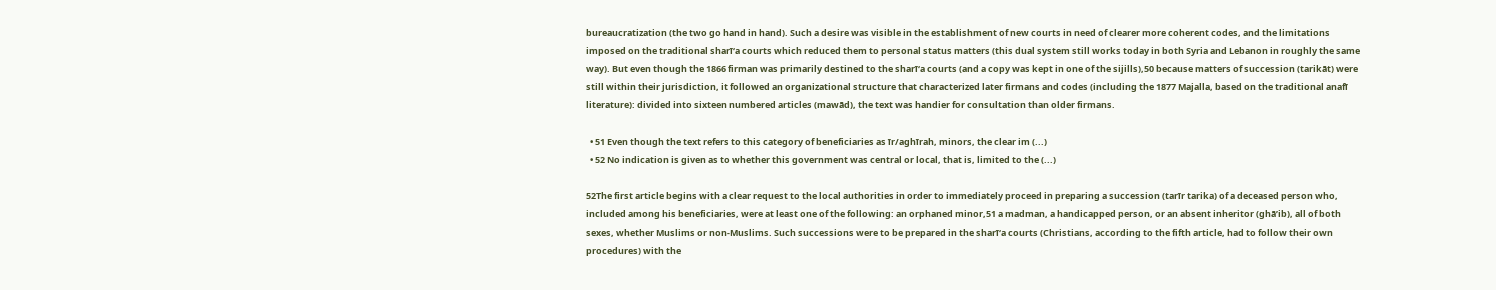bureaucratization (the two go hand in hand). Such a desire was visible in the establishment of new courts in need of clearer more coherent codes, and the limitations imposed on the traditional sharī‘a courts which reduced them to personal status matters (this dual system still works today in both Syria and Lebanon in roughly the same way). But even though the 1866 firman was primarily destined to the sharī‘a courts (and a copy was kept in one of the sijills),50 because matters of succession (tarikāt) were still within their jurisdiction, it followed an organizational structure that characterized later firmans and codes (including the 1877 Majalla, based on the traditional anafī literature): divided into sixteen numbered articles (mawād), the text was handier for consultation than older firmans.

  • 51 Even though the text refers to this category of beneficiaries as īr/aghīrah, minors, the clear im (...)
  • 52 No indication is given as to whether this government was central or local, that is, limited to the (...)

52The first article begins with a clear request to the local authorities in order to immediately proceed in preparing a succession (tarīr tarika) of a deceased person who, included among his beneficiaries, were at least one of the following: an orphaned minor,51 a madman, a handicapped person, or an absent inheritor (ghā’ib), all of both sexes, whether Muslims or non-Muslims. Such successions were to be prepared in the sharī‘a courts (Christians, according to the fifth article, had to follow their own procedures) with the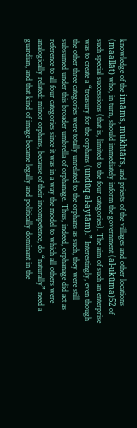knowledge of the imāms, mukhtārs, and priests of the villages and other locations (maallāt) who, in turn, should immediately inform the government (al-ukūma)52 of such special successions (that is, limited to the four categories). The aim of such an enterprise was to create a “treasury for the orphans (undūq al-aytām).” Interestingly, even though the other three categories were totally unrelated to the orphans as such, they were still subsumed under this broader umbrella of orphanage. Thus, indeed, orphanage did act as reference to all four categories since it was in a way the model to which all others were analogically related: minor orphans, because of their incompetence, do “naturally” need a guardian, and that kind of image became legally and politically dominant in the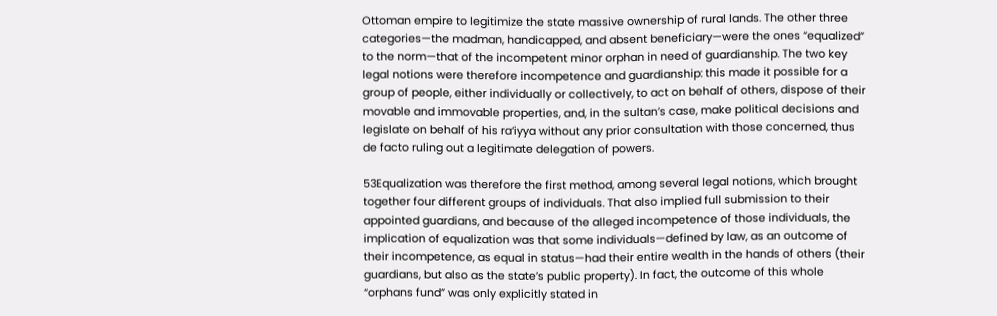Ottoman empire to legitimize the state massive ownership of rural lands. The other three categories—the madman, handicapped, and absent beneficiary—were the ones “equalized” to the norm—that of the incompetent minor orphan in need of guardianship. The two key legal notions were therefore incompetence and guardianship: this made it possible for a group of people, either individually or collectively, to act on behalf of others, dispose of their movable and immovable properties, and, in the sultan’s case, make political decisions and legislate on behalf of his ra‘iyya without any prior consultation with those concerned, thus de facto ruling out a legitimate delegation of powers.

53Equalization was therefore the first method, among several legal notions, which brought together four different groups of individuals. That also implied full submission to their appointed guardians, and because of the alleged incompetence of those individuals, the implication of equalization was that some individuals—defined by law, as an outcome of their incompetence, as equal in status—had their entire wealth in the hands of others (their guardians, but also as the state’s public property). In fact, the outcome of this whole “orphans fund” was only explicitly stated in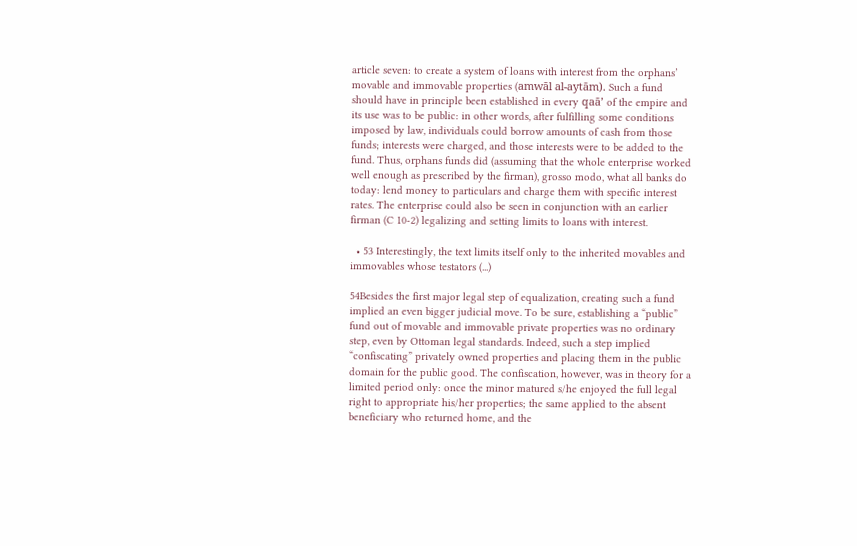article seven: to create a system of loans with interest from the orphans’ movable and immovable properties (amwāl al-aytām). Such a fund should have in principle been established in every qaā’ of the empire and its use was to be public: in other words, after fulfilling some conditions imposed by law, individuals could borrow amounts of cash from those funds; interests were charged, and those interests were to be added to the fund. Thus, orphans funds did (assuming that the whole enterprise worked well enough as prescribed by the firman), grosso modo, what all banks do today: lend money to particulars and charge them with specific interest rates. The enterprise could also be seen in conjunction with an earlier firman (C 10-2) legalizing and setting limits to loans with interest.

  • 53 Interestingly, the text limits itself only to the inherited movables and immovables whose testators (...)

54Besides the first major legal step of equalization, creating such a fund implied an even bigger judicial move. To be sure, establishing a “public” fund out of movable and immovable private properties was no ordinary step, even by Ottoman legal standards. Indeed, such a step implied “confiscating” privately owned properties and placing them in the public domain for the public good. The confiscation, however, was in theory for a limited period only: once the minor matured s/he enjoyed the full legal right to appropriate his/her properties; the same applied to the absent beneficiary who returned home, and the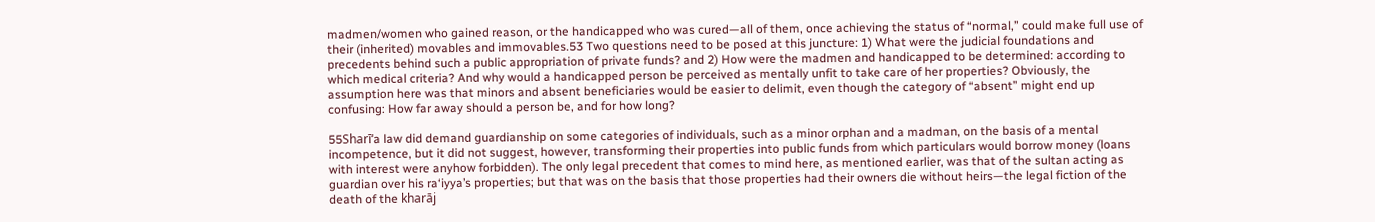madmen/women who gained reason, or the handicapped who was cured—all of them, once achieving the status of “normal,” could make full use of their (inherited) movables and immovables.53 Two questions need to be posed at this juncture: 1) What were the judicial foundations and precedents behind such a public appropriation of private funds? and 2) How were the madmen and handicapped to be determined: according to which medical criteria? And why would a handicapped person be perceived as mentally unfit to take care of her properties? Obviously, the assumption here was that minors and absent beneficiaries would be easier to delimit, even though the category of “absent” might end up confusing: How far away should a person be, and for how long?

55Sharī‘a law did demand guardianship on some categories of individuals, such as a minor orphan and a madman, on the basis of a mental incompetence, but it did not suggest, however, transforming their properties into public funds from which particulars would borrow money (loans with interest were anyhow forbidden). The only legal precedent that comes to mind here, as mentioned earlier, was that of the sultan acting as guardian over his ra‘iyya’s properties; but that was on the basis that those properties had their owners die without heirs—the legal fiction of the death of the kharāj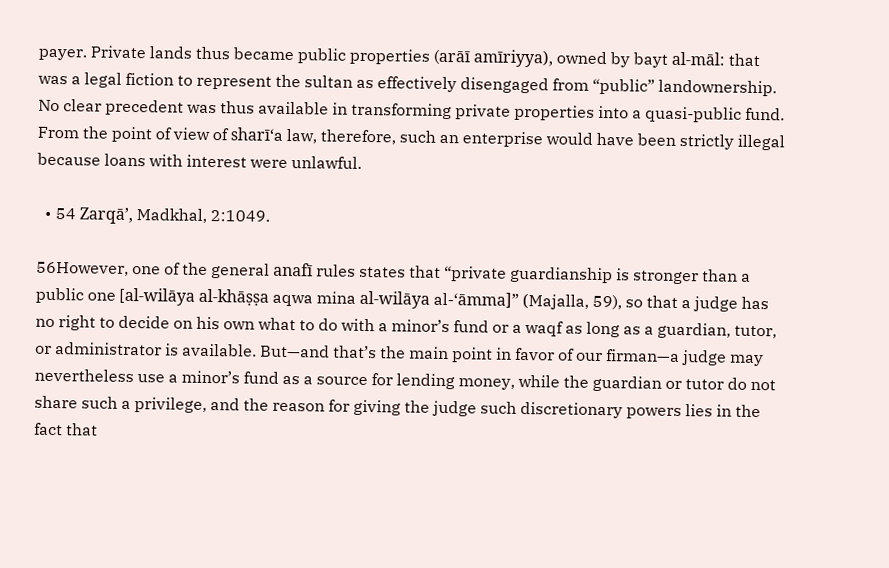payer. Private lands thus became public properties (arāī amīriyya), owned by bayt al-māl: that was a legal fiction to represent the sultan as effectively disengaged from “public” landownership. No clear precedent was thus available in transforming private properties into a quasi-public fund. From the point of view of sharī‘a law, therefore, such an enterprise would have been strictly illegal because loans with interest were unlawful.

  • 54 Zarqā’, Madkhal, 2:1049.

56However, one of the general anafī rules states that “private guardianship is stronger than a public one [al-wilāya al-khāṣṣa aqwa mina al-wilāya al-‘āmma]” (Majalla, 59), so that a judge has no right to decide on his own what to do with a minor’s fund or a waqf as long as a guardian, tutor, or administrator is available. But—and that’s the main point in favor of our firman—a judge may nevertheless use a minor’s fund as a source for lending money, while the guardian or tutor do not share such a privilege, and the reason for giving the judge such discretionary powers lies in the fact that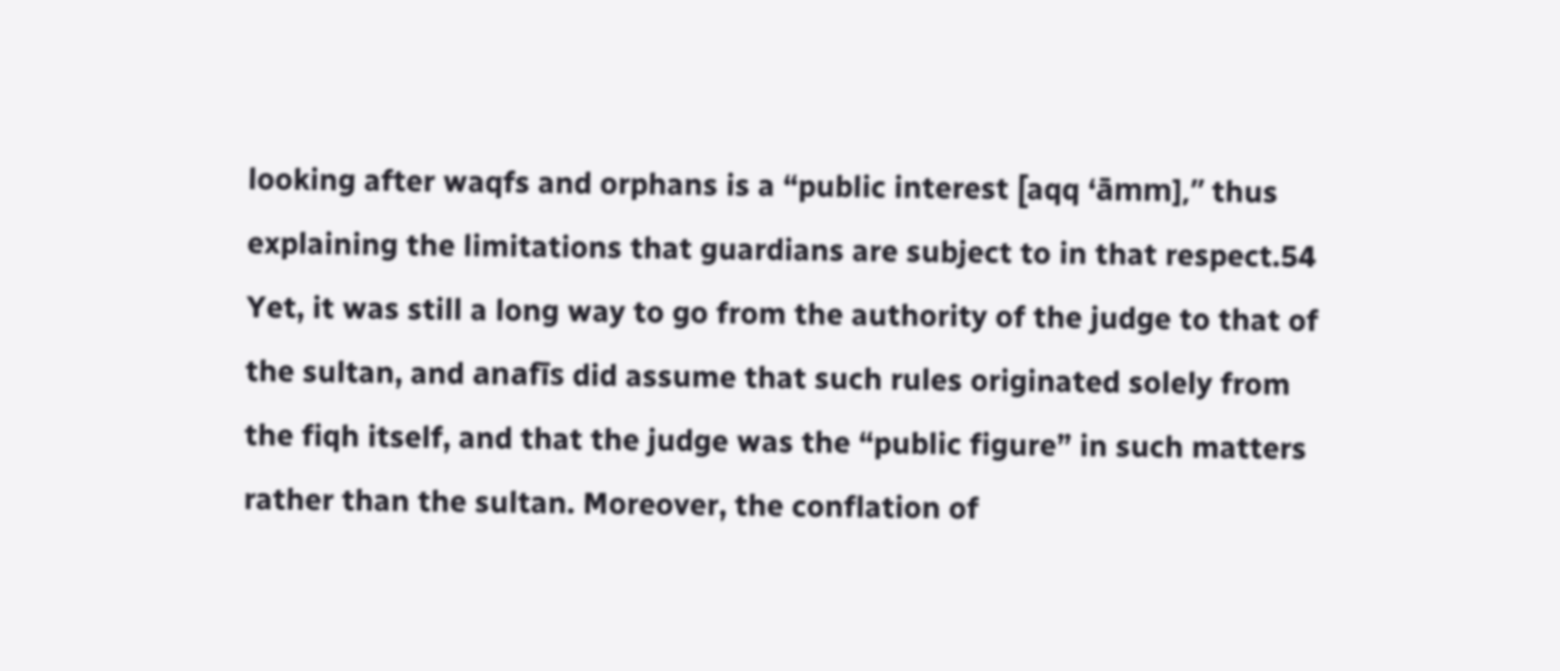looking after waqfs and orphans is a “public interest [aqq ‘āmm],” thus explaining the limitations that guardians are subject to in that respect.54 Yet, it was still a long way to go from the authority of the judge to that of the sultan, and anafīs did assume that such rules originated solely from the fiqh itself, and that the judge was the “public figure” in such matters rather than the sultan. Moreover, the conflation of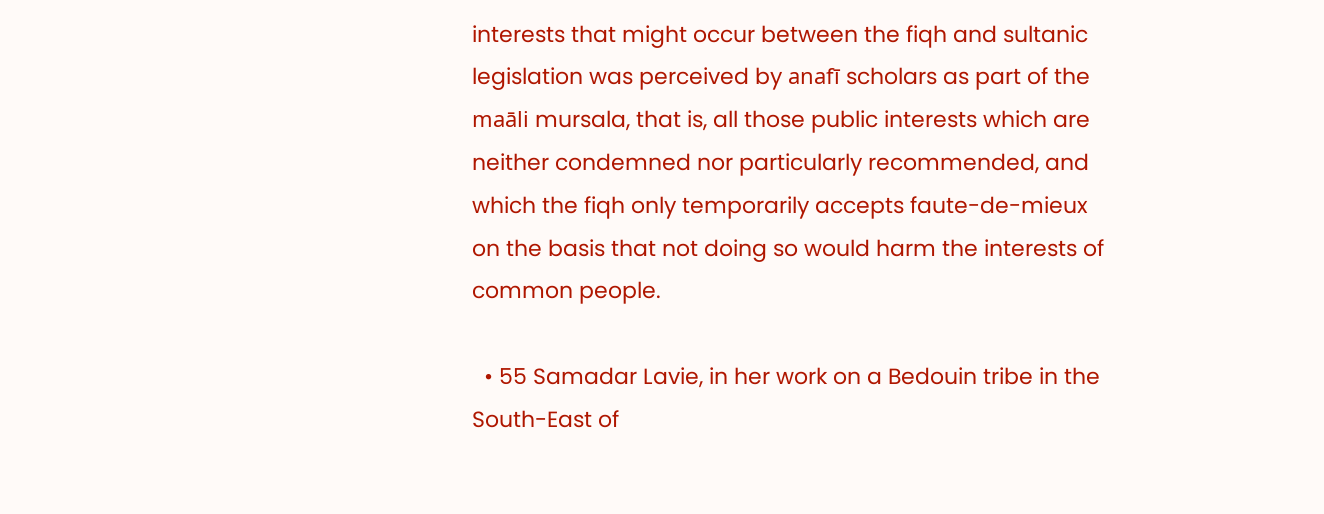interests that might occur between the fiqh and sultanic legislation was perceived by anafī scholars as part of the maāli mursala, that is, all those public interests which are neither condemned nor particularly recommended, and which the fiqh only temporarily accepts faute-de-mieux on the basis that not doing so would harm the interests of common people.

  • 55 Samadar Lavie, in her work on a Bedouin tribe in the South-East of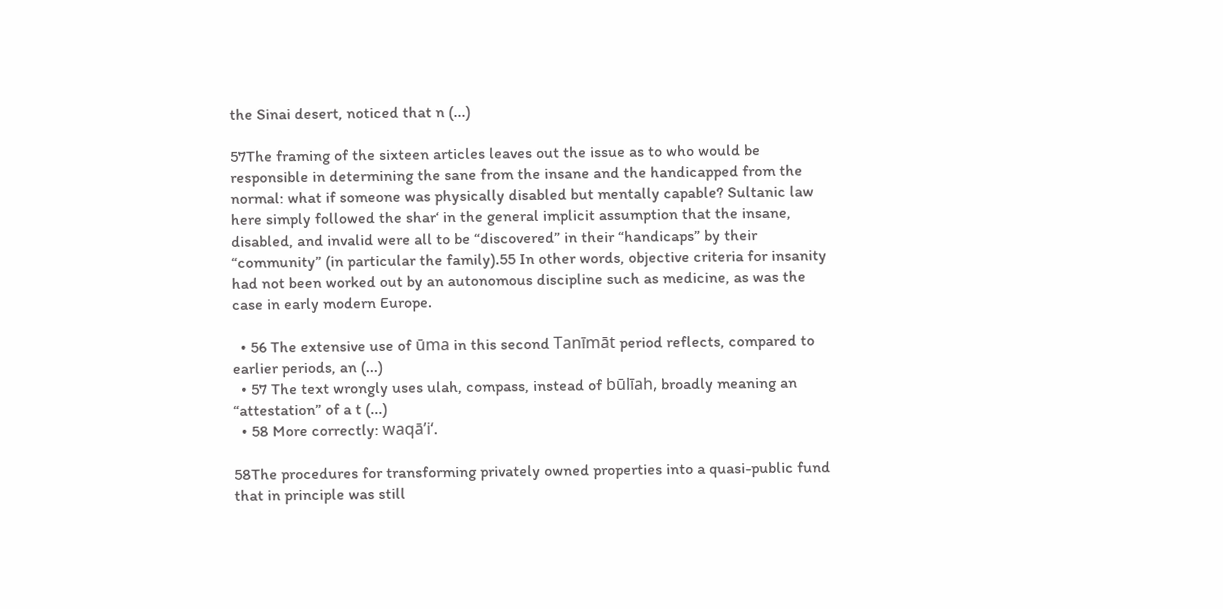the Sinai desert, noticed that n (...)

57The framing of the sixteen articles leaves out the issue as to who would be responsible in determining the sane from the insane and the handicapped from the normal: what if someone was physically disabled but mentally capable? Sultanic law here simply followed the shar‘ in the general implicit assumption that the insane, disabled, and invalid were all to be “discovered” in their “handicaps” by their “community” (in particular the family).55 In other words, objective criteria for insanity had not been worked out by an autonomous discipline such as medicine, as was the case in early modern Europe.

  • 56 The extensive use of ūma in this second Tanīmāt period reflects, compared to earlier periods, an (...)
  • 57 The text wrongly uses ulah, compass, instead of būlīah, broadly meaning an “attestation” of a t (...)
  • 58 More correctly: waqā’i‘.

58The procedures for transforming privately owned properties into a quasi-public fund that in principle was still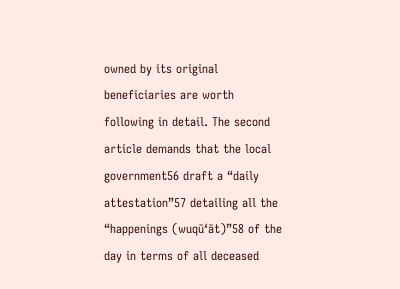owned by its original beneficiaries are worth following in detail. The second article demands that the local government56 draft a “daily attestation”57 detailing all the “happenings (wuqū‘āt)”58 of the day in terms of all deceased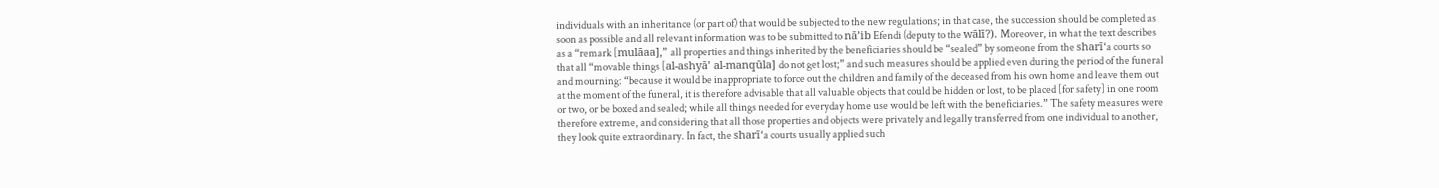individuals with an inheritance (or part of) that would be subjected to the new regulations; in that case, the succession should be completed as soon as possible and all relevant information was to be submitted to nā’ib Efendi (deputy to the wālī?). Moreover, in what the text describes as a “remark [mulāaa],” all properties and things inherited by the beneficiaries should be “sealed” by someone from the sharī‘a courts so that all “movable things [al-ashyā’ al-manqūla] do not get lost;” and such measures should be applied even during the period of the funeral and mourning: “because it would be inappropriate to force out the children and family of the deceased from his own home and leave them out at the moment of the funeral, it is therefore advisable that all valuable objects that could be hidden or lost, to be placed [for safety] in one room or two, or be boxed and sealed; while all things needed for everyday home use would be left with the beneficiaries.” The safety measures were therefore extreme, and considering that all those properties and objects were privately and legally transferred from one individual to another, they look quite extraordinary. In fact, the sharī‘a courts usually applied such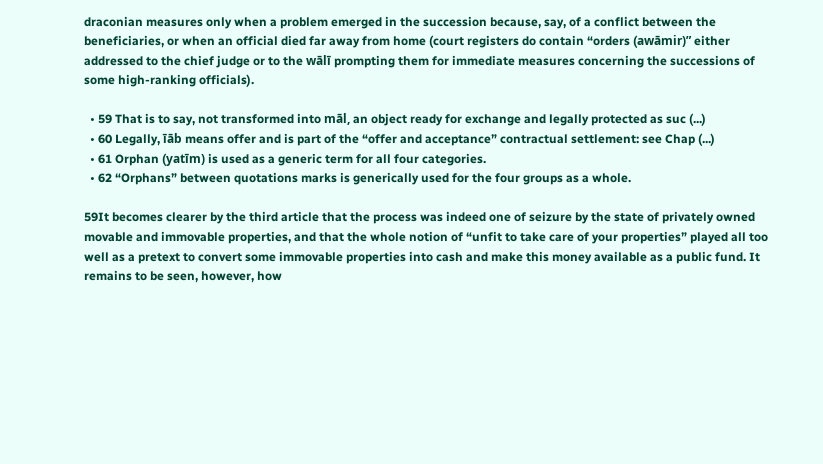draconian measures only when a problem emerged in the succession because, say, of a conflict between the beneficiaries, or when an official died far away from home (court registers do contain “orders (awāmir)” either addressed to the chief judge or to the wālī prompting them for immediate measures concerning the successions of some high-ranking officials).

  • 59 That is to say, not transformed into māl, an object ready for exchange and legally protected as suc (...)
  • 60 Legally, īāb means offer and is part of the “offer and acceptance” contractual settlement: see Chap (...)
  • 61 Orphan (yatīm) is used as a generic term for all four categories.
  • 62 “Orphans” between quotations marks is generically used for the four groups as a whole.

59It becomes clearer by the third article that the process was indeed one of seizure by the state of privately owned movable and immovable properties, and that the whole notion of “unfit to take care of your properties” played all too well as a pretext to convert some immovable properties into cash and make this money available as a public fund. It remains to be seen, however, how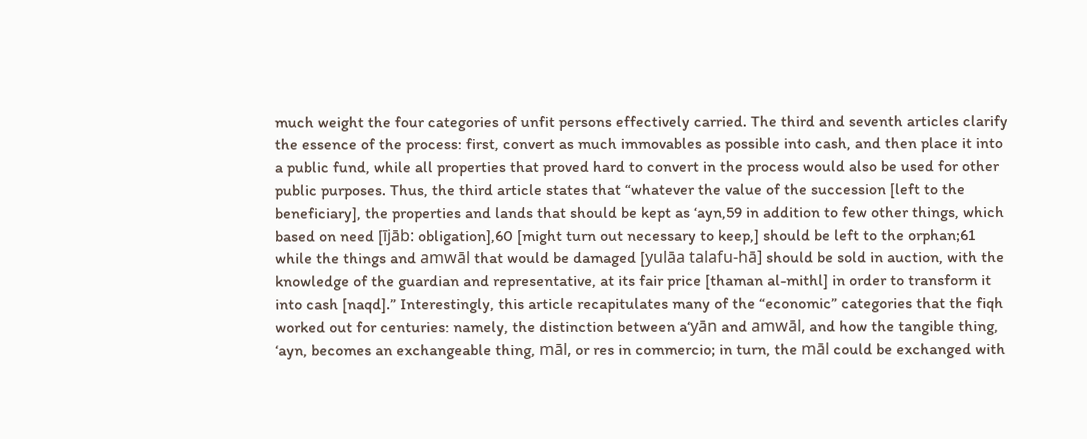much weight the four categories of unfit persons effectively carried. The third and seventh articles clarify the essence of the process: first, convert as much immovables as possible into cash, and then place it into a public fund, while all properties that proved hard to convert in the process would also be used for other public purposes. Thus, the third article states that “whatever the value of the succession [left to the beneficiary], the properties and lands that should be kept as ‘ayn,59 in addition to few other things, which based on need [ījāb: obligation],60 [might turn out necessary to keep,] should be left to the orphan;61 while the things and amwāl that would be damaged [yulāa talafu-hā] should be sold in auction, with the knowledge of the guardian and representative, at its fair price [thaman al-mithl] in order to transform it into cash [naqd].” Interestingly, this article recapitulates many of the “economic” categories that the fiqh worked out for centuries: namely, the distinction between a‘yān and amwāl, and how the tangible thing, ‘ayn, becomes an exchangeable thing, māl, or res in commercio; in turn, the māl could be exchanged with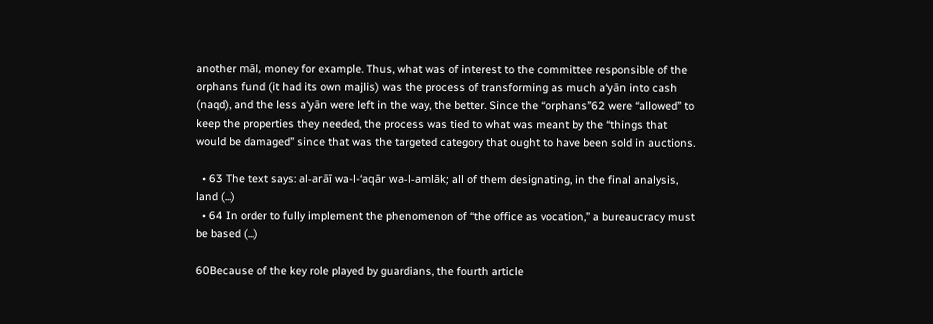another māl, money for example. Thus, what was of interest to the committee responsible of the orphans fund (it had its own majlis) was the process of transforming as much a‘yān into cash (naqd), and the less a‘yān were left in the way, the better. Since the “orphans”62 were “allowed” to keep the properties they needed, the process was tied to what was meant by the “things that would be damaged” since that was the targeted category that ought to have been sold in auctions.

  • 63 The text says: al-arāī wa-l-‘aqār wa-l-amlāk; all of them designating, in the final analysis, land (...)
  • 64 In order to fully implement the phenomenon of “the office as vocation,” a bureaucracy must be based (...)

60Because of the key role played by guardians, the fourth article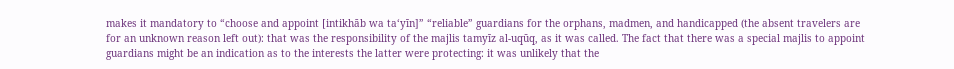makes it mandatory to “choose and appoint [intikhāb wa ta‘yīn]” “reliable” guardians for the orphans, madmen, and handicapped (the absent travelers are for an unknown reason left out): that was the responsibility of the majlis tamyīz al-uqūq, as it was called. The fact that there was a special majlis to appoint guardians might be an indication as to the interests the latter were protecting: it was unlikely that the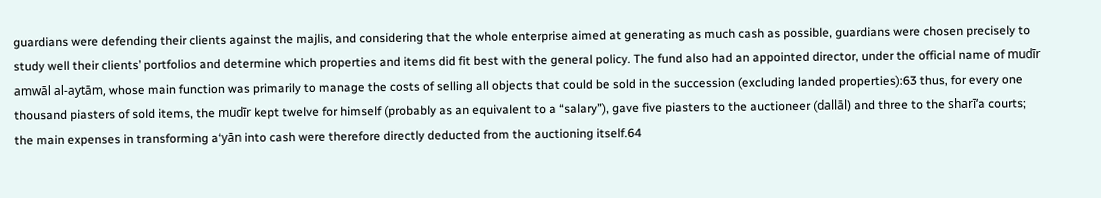guardians were defending their clients against the majlis, and considering that the whole enterprise aimed at generating as much cash as possible, guardians were chosen precisely to study well their clients’ portfolios and determine which properties and items did fit best with the general policy. The fund also had an appointed director, under the official name of mudīr amwāl al-aytām, whose main function was primarily to manage the costs of selling all objects that could be sold in the succession (excluding landed properties):63 thus, for every one thousand piasters of sold items, the mudīr kept twelve for himself (probably as an equivalent to a “salary”), gave five piasters to the auctioneer (dallāl) and three to the sharī‘a courts; the main expenses in transforming a‘yān into cash were therefore directly deducted from the auctioning itself.64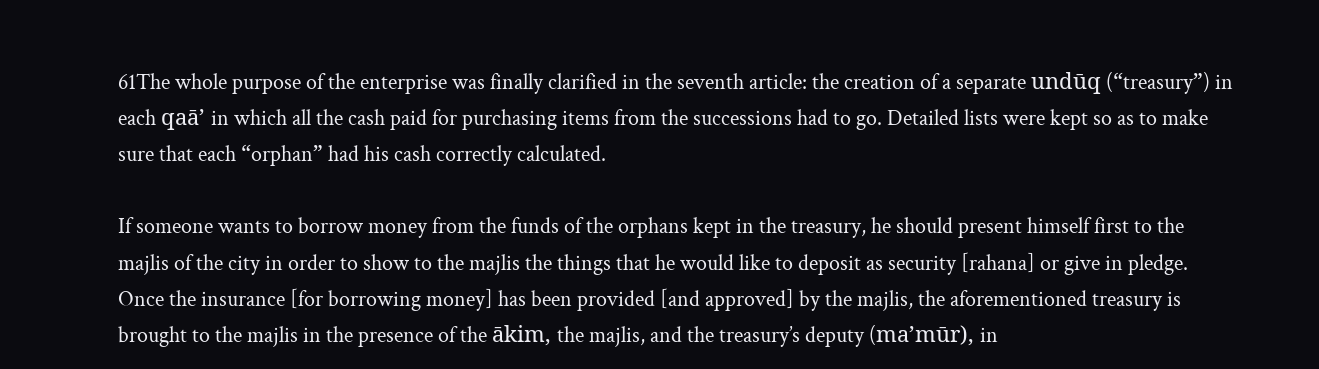61The whole purpose of the enterprise was finally clarified in the seventh article: the creation of a separate undūq (“treasury”) in each qaā’ in which all the cash paid for purchasing items from the successions had to go. Detailed lists were kept so as to make sure that each “orphan” had his cash correctly calculated.

If someone wants to borrow money from the funds of the orphans kept in the treasury, he should present himself first to the majlis of the city in order to show to the majlis the things that he would like to deposit as security [rahana] or give in pledge. Once the insurance [for borrowing money] has been provided [and approved] by the majlis, the aforementioned treasury is brought to the majlis in the presence of the ākim, the majlis, and the treasury’s deputy (ma’mūr), in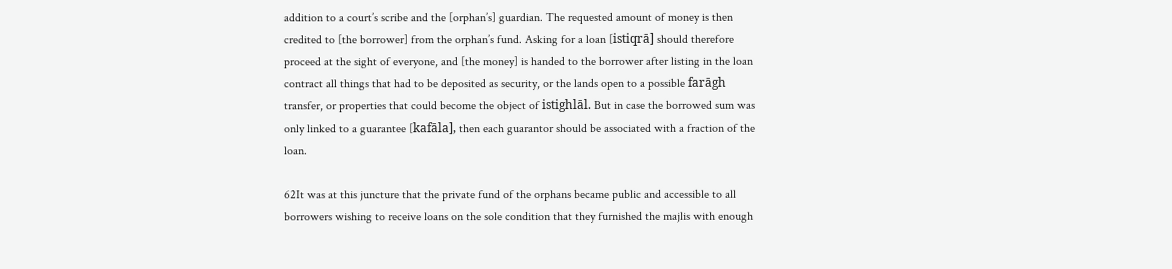addition to a court’s scribe and the [orphan’s] guardian. The requested amount of money is then credited to [the borrower] from the orphan’s fund. Asking for a loan [istiqrā] should therefore proceed at the sight of everyone, and [the money] is handed to the borrower after listing in the loan contract all things that had to be deposited as security, or the lands open to a possible farāgh transfer, or properties that could become the object of istighlāl. But in case the borrowed sum was only linked to a guarantee [kafāla], then each guarantor should be associated with a fraction of the loan.

62It was at this juncture that the private fund of the orphans became public and accessible to all borrowers wishing to receive loans on the sole condition that they furnished the majlis with enough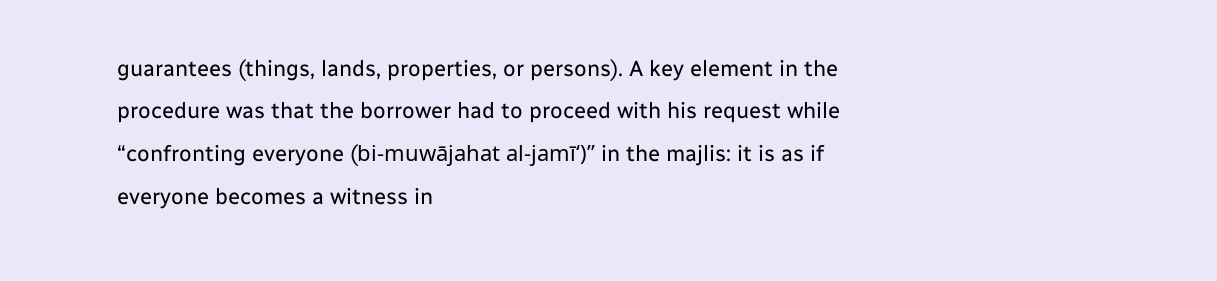guarantees (things, lands, properties, or persons). A key element in the procedure was that the borrower had to proceed with his request while “confronting everyone (bi-muwājahat al-jamī‘)” in the majlis: it is as if everyone becomes a witness in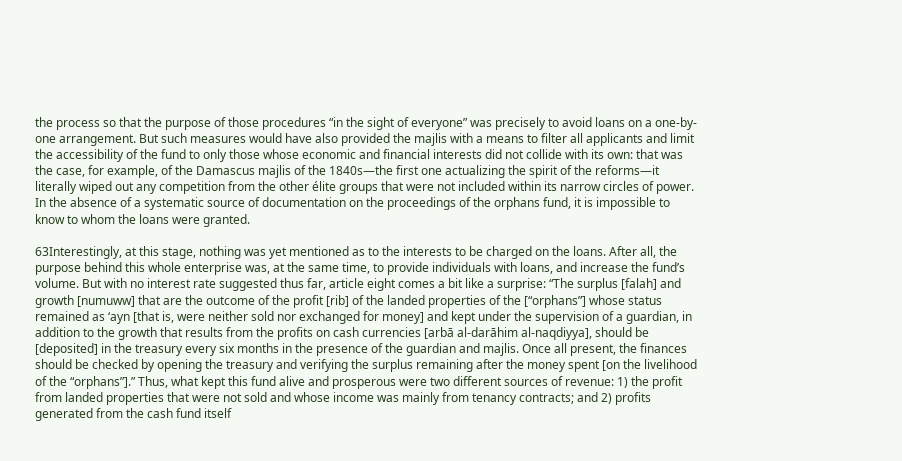the process so that the purpose of those procedures “in the sight of everyone” was precisely to avoid loans on a one-by-one arrangement. But such measures would have also provided the majlis with a means to filter all applicants and limit the accessibility of the fund to only those whose economic and financial interests did not collide with its own: that was the case, for example, of the Damascus majlis of the 1840s—the first one actualizing the spirit of the reforms—it literally wiped out any competition from the other élite groups that were not included within its narrow circles of power. In the absence of a systematic source of documentation on the proceedings of the orphans fund, it is impossible to know to whom the loans were granted.

63Interestingly, at this stage, nothing was yet mentioned as to the interests to be charged on the loans. After all, the purpose behind this whole enterprise was, at the same time, to provide individuals with loans, and increase the fund’s volume. But with no interest rate suggested thus far, article eight comes a bit like a surprise: “The surplus [falah] and growth [numuww] that are the outcome of the profit [rib] of the landed properties of the [“orphans”] whose status remained as ‘ayn [that is, were neither sold nor exchanged for money] and kept under the supervision of a guardian, in addition to the growth that results from the profits on cash currencies [arbā al-darāhim al-naqdiyya], should be [deposited] in the treasury every six months in the presence of the guardian and majlis. Once all present, the finances should be checked by opening the treasury and verifying the surplus remaining after the money spent [on the livelihood of the “orphans”].” Thus, what kept this fund alive and prosperous were two different sources of revenue: 1) the profit from landed properties that were not sold and whose income was mainly from tenancy contracts; and 2) profits generated from the cash fund itself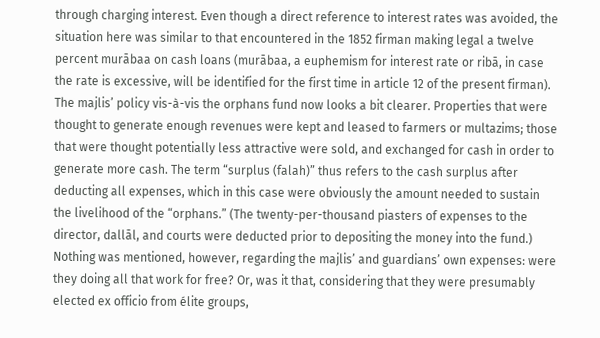through charging interest. Even though a direct reference to interest rates was avoided, the situation here was similar to that encountered in the 1852 firman making legal a twelve percent murābaa on cash loans (murābaa, a euphemism for interest rate or ribā, in case the rate is excessive, will be identified for the first time in article 12 of the present firman). The majlis’ policy vis-à-vis the orphans fund now looks a bit clearer. Properties that were thought to generate enough revenues were kept and leased to farmers or multazims; those that were thought potentially less attractive were sold, and exchanged for cash in order to generate more cash. The term “surplus (falah)” thus refers to the cash surplus after deducting all expenses, which in this case were obviously the amount needed to sustain the livelihood of the “orphans.” (The twenty-per-thousand piasters of expenses to the director, dallāl, and courts were deducted prior to depositing the money into the fund.) Nothing was mentioned, however, regarding the majlis’ and guardians’ own expenses: were they doing all that work for free? Or, was it that, considering that they were presumably elected ex officio from élite groups,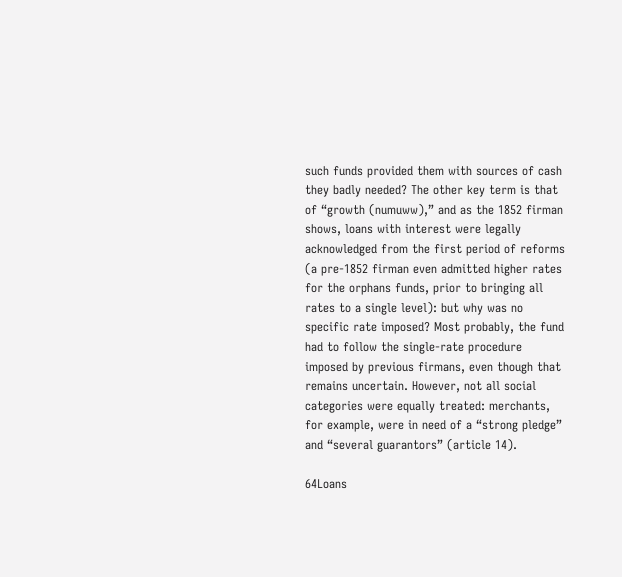such funds provided them with sources of cash they badly needed? The other key term is that of “growth (numuww),” and as the 1852 firman shows, loans with interest were legally acknowledged from the first period of reforms (a pre-1852 firman even admitted higher rates for the orphans funds, prior to bringing all rates to a single level): but why was no specific rate imposed? Most probably, the fund had to follow the single-rate procedure imposed by previous firmans, even though that remains uncertain. However, not all social categories were equally treated: merchants, for example, were in need of a “strong pledge” and “several guarantors” (article 14).

64Loans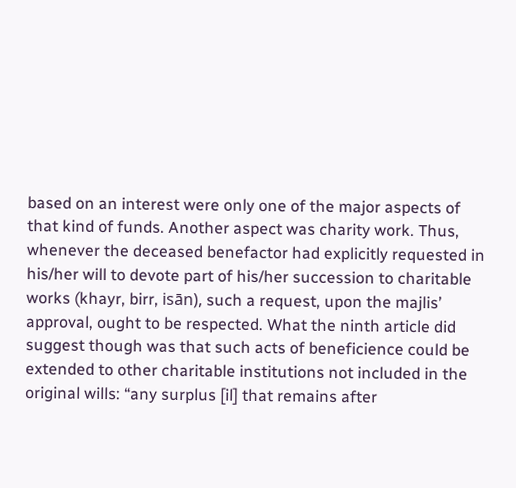based on an interest were only one of the major aspects of that kind of funds. Another aspect was charity work. Thus, whenever the deceased benefactor had explicitly requested in his/her will to devote part of his/her succession to charitable works (khayr, birr, isān), such a request, upon the majlis’ approval, ought to be respected. What the ninth article did suggest though was that such acts of beneficience could be extended to other charitable institutions not included in the original wills: “any surplus [il] that remains after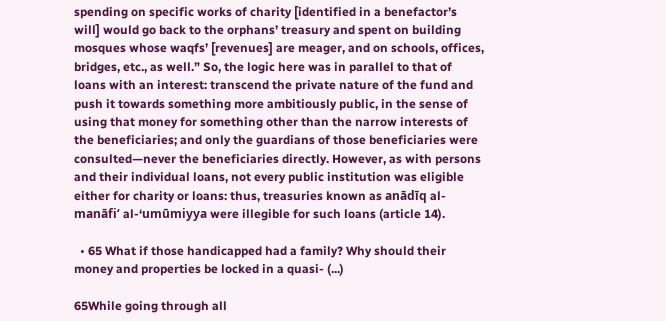spending on specific works of charity [identified in a benefactor’s will] would go back to the orphans’ treasury and spent on building mosques whose waqfs’ [revenues] are meager, and on schools, offices, bridges, etc., as well.” So, the logic here was in parallel to that of loans with an interest: transcend the private nature of the fund and push it towards something more ambitiously public, in the sense of using that money for something other than the narrow interests of the beneficiaries; and only the guardians of those beneficiaries were consulted—never the beneficiaries directly. However, as with persons and their individual loans, not every public institution was eligible either for charity or loans: thus, treasuries known as anādīq al-manāfi‘ al-‘umūmiyya were illegible for such loans (article 14).

  • 65 What if those handicapped had a family? Why should their money and properties be locked in a quasi- (...)

65While going through all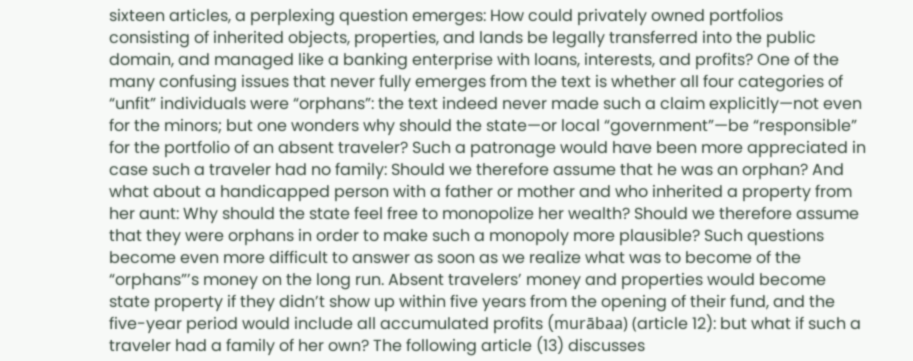sixteen articles, a perplexing question emerges: How could privately owned portfolios consisting of inherited objects, properties, and lands be legally transferred into the public domain, and managed like a banking enterprise with loans, interests, and profits? One of the many confusing issues that never fully emerges from the text is whether all four categories of “unfit” individuals were “orphans”: the text indeed never made such a claim explicitly—not even for the minors; but one wonders why should the state—or local “government”—be “responsible” for the portfolio of an absent traveler? Such a patronage would have been more appreciated in case such a traveler had no family: Should we therefore assume that he was an orphan? And what about a handicapped person with a father or mother and who inherited a property from her aunt: Why should the state feel free to monopolize her wealth? Should we therefore assume that they were orphans in order to make such a monopoly more plausible? Such questions become even more difficult to answer as soon as we realize what was to become of the “orphans”’s money on the long run. Absent travelers’ money and properties would become state property if they didn’t show up within five years from the opening of their fund, and the five-year period would include all accumulated profits (murābaa) (article 12): but what if such a traveler had a family of her own? The following article (13) discusses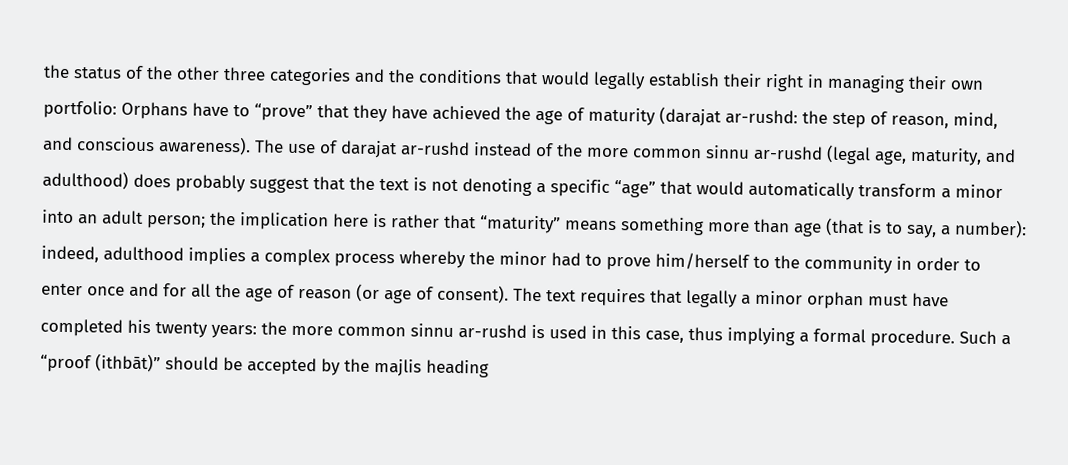the status of the other three categories and the conditions that would legally establish their right in managing their own portfolio: Orphans have to “prove” that they have achieved the age of maturity (darajat ar-rushd: the step of reason, mind, and conscious awareness). The use of darajat ar-rushd instead of the more common sinnu ar-rushd (legal age, maturity, and adulthood) does probably suggest that the text is not denoting a specific “age” that would automatically transform a minor into an adult person; the implication here is rather that “maturity” means something more than age (that is to say, a number): indeed, adulthood implies a complex process whereby the minor had to prove him/herself to the community in order to enter once and for all the age of reason (or age of consent). The text requires that legally a minor orphan must have completed his twenty years: the more common sinnu ar-rushd is used in this case, thus implying a formal procedure. Such a “proof (ithbāt)” should be accepted by the majlis heading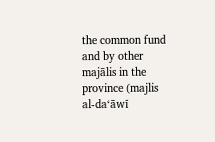the common fund and by other majālis in the province (majlis al-da‘āwī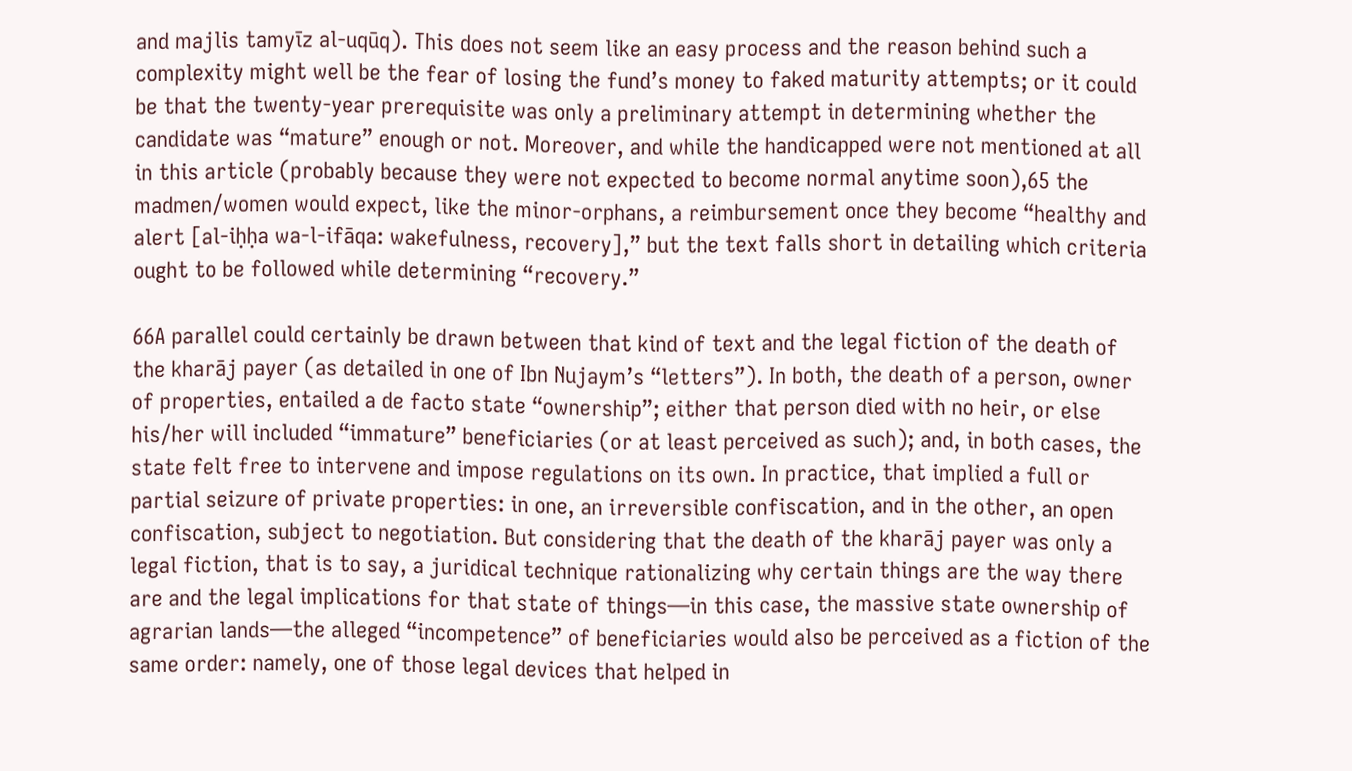and majlis tamyīz al-uqūq). This does not seem like an easy process and the reason behind such a complexity might well be the fear of losing the fund’s money to faked maturity attempts; or it could be that the twenty-year prerequisite was only a preliminary attempt in determining whether the candidate was “mature” enough or not. Moreover, and while the handicapped were not mentioned at all in this article (probably because they were not expected to become normal anytime soon),65 the madmen/women would expect, like the minor-orphans, a reimbursement once they become “healthy and alert [al-iḥḥa wa-l-ifāqa: wakefulness, recovery],” but the text falls short in detailing which criteria ought to be followed while determining “recovery.”

66A parallel could certainly be drawn between that kind of text and the legal fiction of the death of the kharāj payer (as detailed in one of Ibn Nujaym’s “letters”). In both, the death of a person, owner of properties, entailed a de facto state “ownership”; either that person died with no heir, or else his/her will included “immature” beneficiaries (or at least perceived as such); and, in both cases, the state felt free to intervene and impose regulations on its own. In practice, that implied a full or partial seizure of private properties: in one, an irreversible confiscation, and in the other, an open confiscation, subject to negotiation. But considering that the death of the kharāj payer was only a legal fiction, that is to say, a juridical technique rationalizing why certain things are the way there are and the legal implications for that state of things—in this case, the massive state ownership of agrarian lands—the alleged “incompetence” of beneficiaries would also be perceived as a fiction of the same order: namely, one of those legal devices that helped in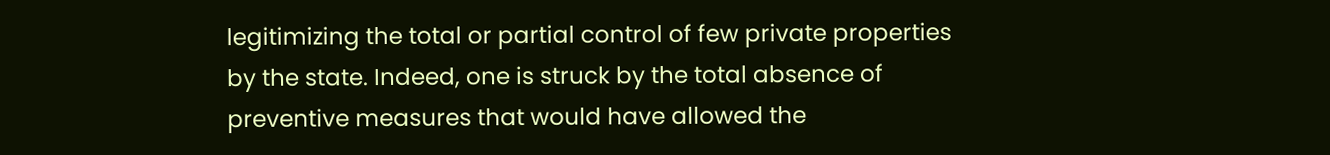legitimizing the total or partial control of few private properties by the state. Indeed, one is struck by the total absence of preventive measures that would have allowed the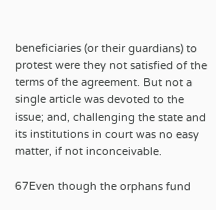beneficiaries (or their guardians) to protest were they not satisfied of the terms of the agreement. But not a single article was devoted to the issue; and, challenging the state and its institutions in court was no easy matter, if not inconceivable.

67Even though the orphans fund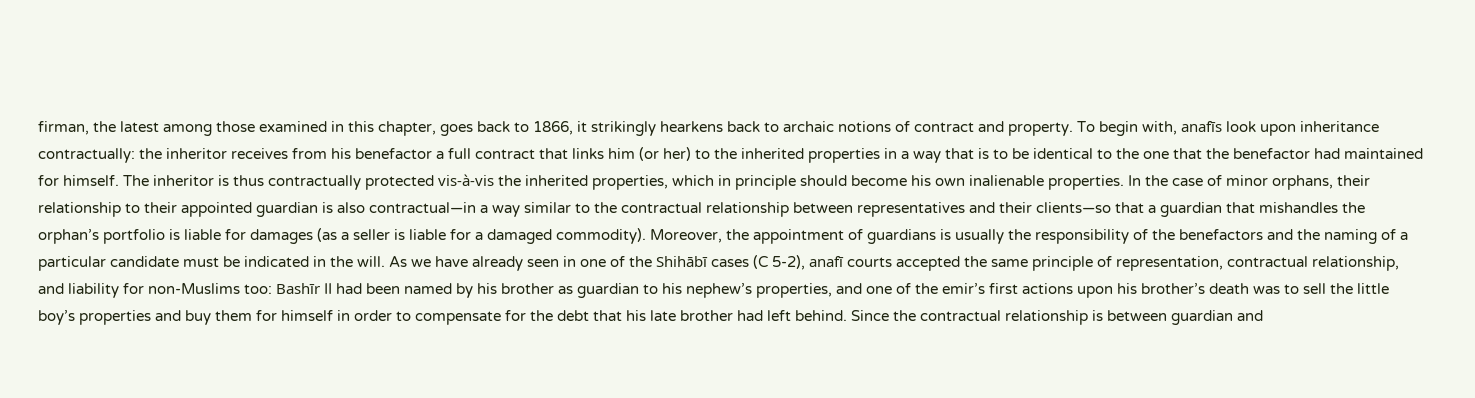firman, the latest among those examined in this chapter, goes back to 1866, it strikingly hearkens back to archaic notions of contract and property. To begin with, anafīs look upon inheritance contractually: the inheritor receives from his benefactor a full contract that links him (or her) to the inherited properties in a way that is to be identical to the one that the benefactor had maintained for himself. The inheritor is thus contractually protected vis-à-vis the inherited properties, which in principle should become his own inalienable properties. In the case of minor orphans, their relationship to their appointed guardian is also contractual—in a way similar to the contractual relationship between representatives and their clients—so that a guardian that mishandles the orphan’s portfolio is liable for damages (as a seller is liable for a damaged commodity). Moreover, the appointment of guardians is usually the responsibility of the benefactors and the naming of a particular candidate must be indicated in the will. As we have already seen in one of the Shihābī cases (C 5-2), anafī courts accepted the same principle of representation, contractual relationship, and liability for non-Muslims too: Bashīr II had been named by his brother as guardian to his nephew’s properties, and one of the emir’s first actions upon his brother’s death was to sell the little boy’s properties and buy them for himself in order to compensate for the debt that his late brother had left behind. Since the contractual relationship is between guardian and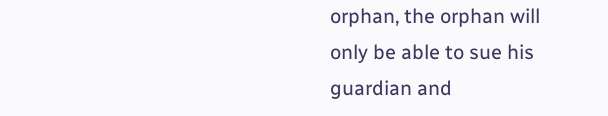orphan, the orphan will only be able to sue his guardian and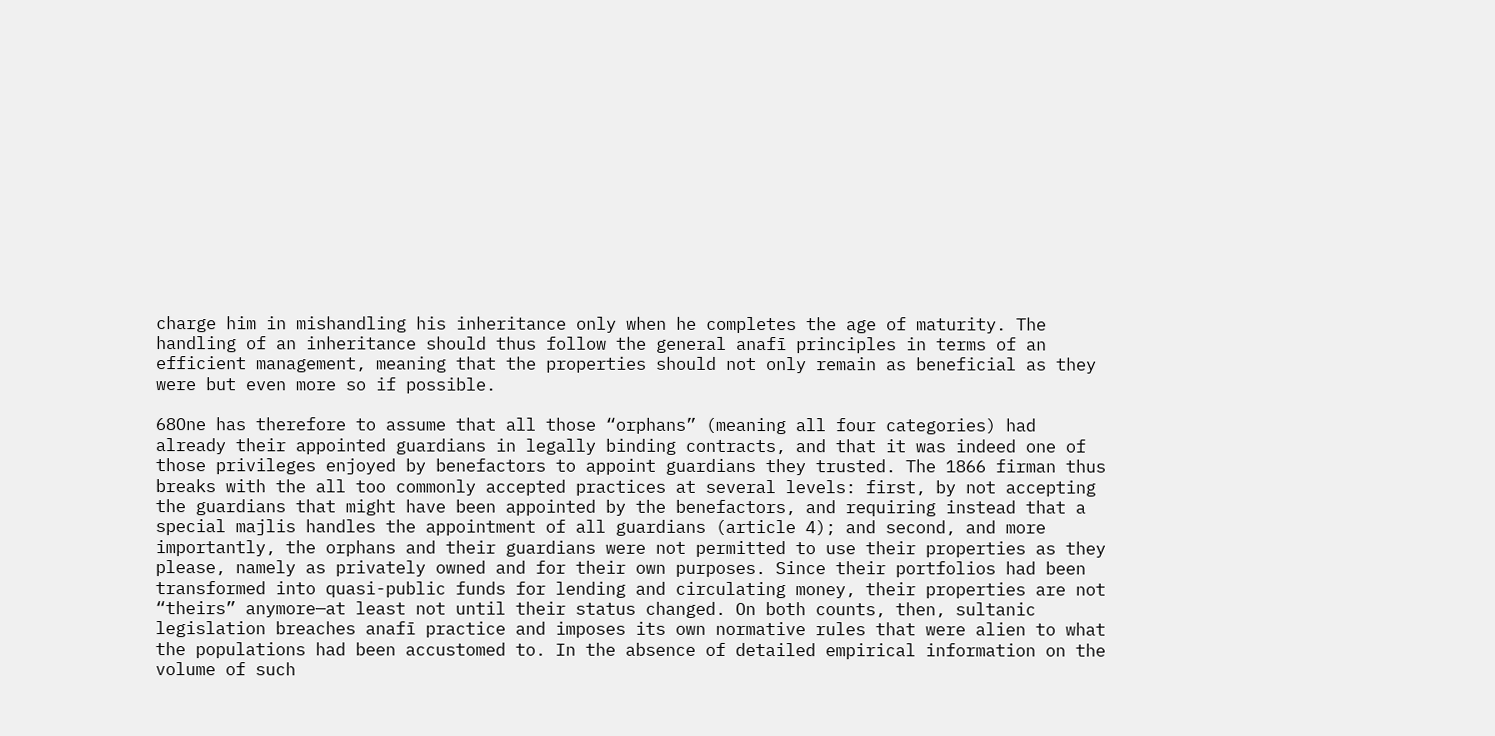charge him in mishandling his inheritance only when he completes the age of maturity. The handling of an inheritance should thus follow the general anafī principles in terms of an efficient management, meaning that the properties should not only remain as beneficial as they were but even more so if possible.

68One has therefore to assume that all those “orphans” (meaning all four categories) had already their appointed guardians in legally binding contracts, and that it was indeed one of those privileges enjoyed by benefactors to appoint guardians they trusted. The 1866 firman thus breaks with the all too commonly accepted practices at several levels: first, by not accepting the guardians that might have been appointed by the benefactors, and requiring instead that a special majlis handles the appointment of all guardians (article 4); and second, and more importantly, the orphans and their guardians were not permitted to use their properties as they please, namely as privately owned and for their own purposes. Since their portfolios had been transformed into quasi-public funds for lending and circulating money, their properties are not “theirs” anymore—at least not until their status changed. On both counts, then, sultanic legislation breaches anafī practice and imposes its own normative rules that were alien to what the populations had been accustomed to. In the absence of detailed empirical information on the volume of such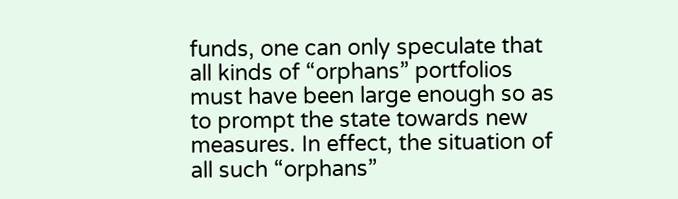funds, one can only speculate that all kinds of “orphans” portfolios must have been large enough so as to prompt the state towards new measures. In effect, the situation of all such “orphans”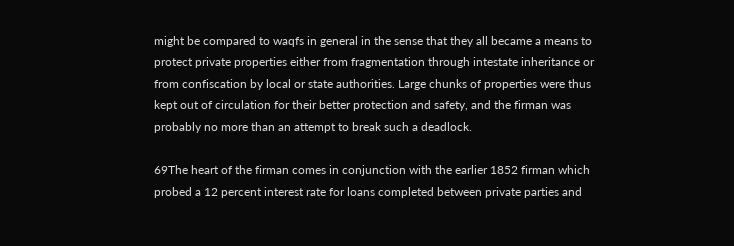might be compared to waqfs in general in the sense that they all became a means to protect private properties either from fragmentation through intestate inheritance or from confiscation by local or state authorities. Large chunks of properties were thus kept out of circulation for their better protection and safety, and the firman was probably no more than an attempt to break such a deadlock.

69The heart of the firman comes in conjunction with the earlier 1852 firman which probed a 12 percent interest rate for loans completed between private parties and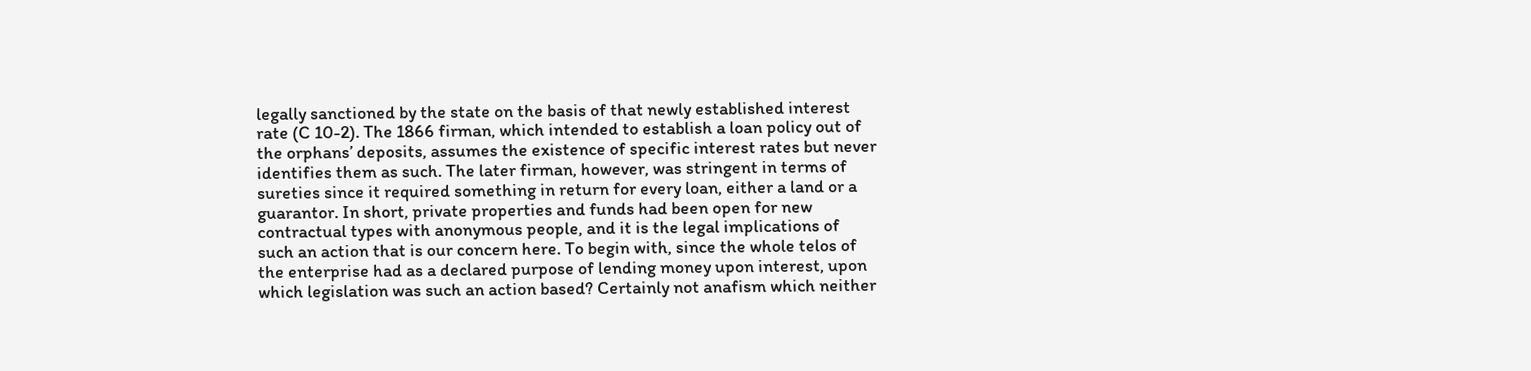legally sanctioned by the state on the basis of that newly established interest rate (C 10-2). The 1866 firman, which intended to establish a loan policy out of the orphans’ deposits, assumes the existence of specific interest rates but never identifies them as such. The later firman, however, was stringent in terms of sureties since it required something in return for every loan, either a land or a guarantor. In short, private properties and funds had been open for new contractual types with anonymous people, and it is the legal implications of such an action that is our concern here. To begin with, since the whole telos of the enterprise had as a declared purpose of lending money upon interest, upon which legislation was such an action based? Certainly not anafism which neither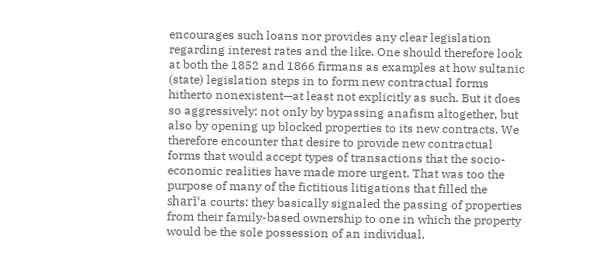encourages such loans nor provides any clear legislation regarding interest rates and the like. One should therefore look at both the 1852 and 1866 firmans as examples at how sultanic (state) legislation steps in to form new contractual forms hitherto nonexistent—at least not explicitly as such. But it does so aggressively: not only by bypassing anafism altogether, but also by opening up blocked properties to its new contracts. We therefore encounter that desire to provide new contractual forms that would accept types of transactions that the socio-economic realities have made more urgent. That was too the purpose of many of the fictitious litigations that filled the sharī‘a courts: they basically signaled the passing of properties from their family-based ownership to one in which the property would be the sole possession of an individual.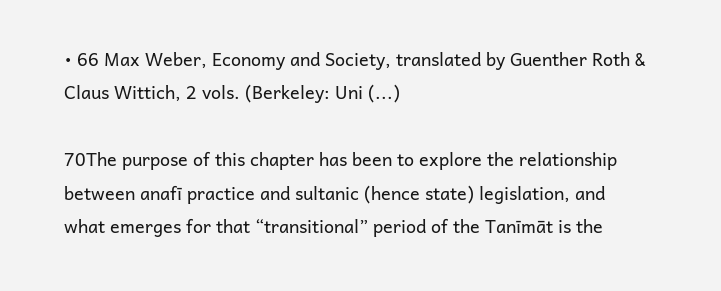• 66 Max Weber, Economy and Society, translated by Guenther Roth & Claus Wittich, 2 vols. (Berkeley: Uni (...)

70The purpose of this chapter has been to explore the relationship between anafī practice and sultanic (hence state) legislation, and what emerges for that “transitional” period of the Tanīmāt is the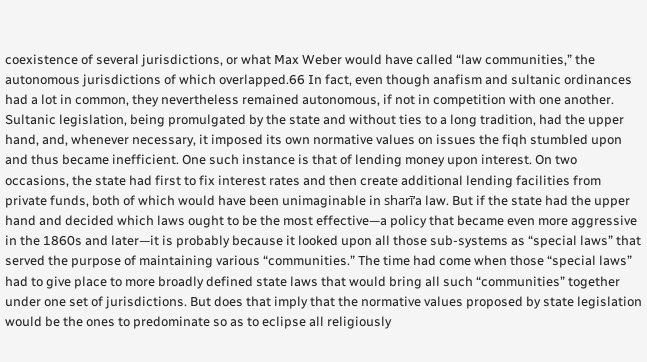coexistence of several jurisdictions, or what Max Weber would have called “law communities,” the autonomous jurisdictions of which overlapped.66 In fact, even though anafism and sultanic ordinances had a lot in common, they nevertheless remained autonomous, if not in competition with one another. Sultanic legislation, being promulgated by the state and without ties to a long tradition, had the upper hand, and, whenever necessary, it imposed its own normative values on issues the fiqh stumbled upon and thus became inefficient. One such instance is that of lending money upon interest. On two occasions, the state had first to fix interest rates and then create additional lending facilities from private funds, both of which would have been unimaginable in sharī‘a law. But if the state had the upper hand and decided which laws ought to be the most effective—a policy that became even more aggressive in the 1860s and later—it is probably because it looked upon all those sub-systems as “special laws” that served the purpose of maintaining various “communities.” The time had come when those “special laws” had to give place to more broadly defined state laws that would bring all such “communities” together under one set of jurisdictions. But does that imply that the normative values proposed by state legislation would be the ones to predominate so as to eclipse all religiously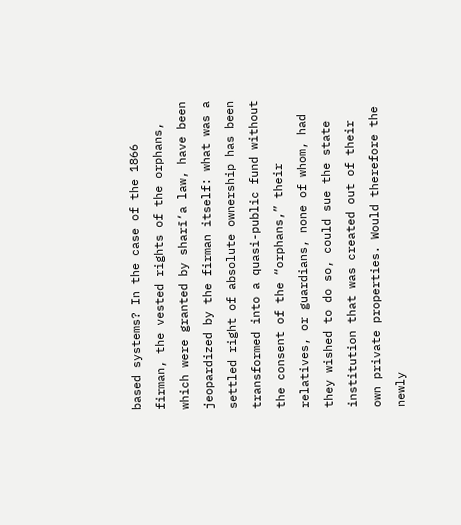based systems? In the case of the 1866 firman, the vested rights of the orphans, which were granted by sharī‘a law, have been jeopardized by the firman itself: what was a settled right of absolute ownership has been transformed into a quasi-public fund without the consent of the “orphans,” their relatives, or guardians, none of whom, had they wished to do so, could sue the state institution that was created out of their own private properties. Would therefore the newly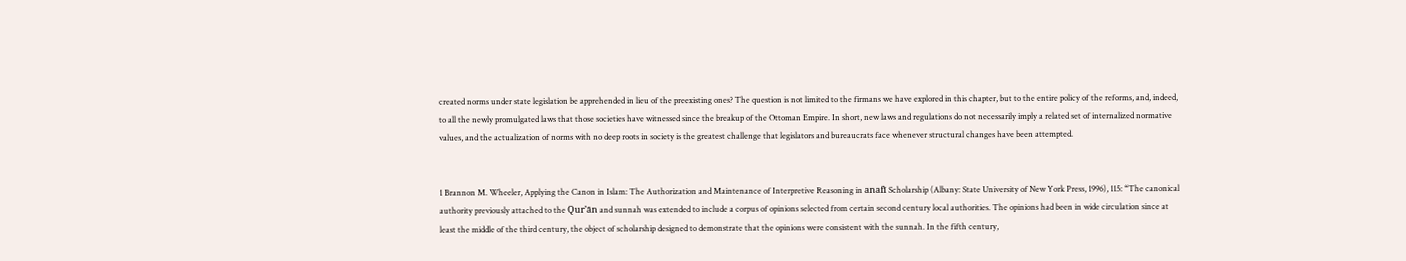created norms under state legislation be apprehended in lieu of the preexisting ones? The question is not limited to the firmans we have explored in this chapter, but to the entire policy of the reforms, and, indeed, to all the newly promulgated laws that those societies have witnessed since the breakup of the Ottoman Empire. In short, new laws and regulations do not necessarily imply a related set of internalized normative values, and the actualization of norms with no deep roots in society is the greatest challenge that legislators and bureaucrats face whenever structural changes have been attempted.


1 Brannon M. Wheeler, Applying the Canon in Islam: The Authorization and Maintenance of Interpretive Reasoning in anafī Scholarship (Albany: State University of New York Press, 1996), 115: “The canonical authority previously attached to the Qur’ān and sunnah was extended to include a corpus of opinions selected from certain second century local authorities. The opinions had been in wide circulation since at least the middle of the third century, the object of scholarship designed to demonstrate that the opinions were consistent with the sunnah. In the fifth century,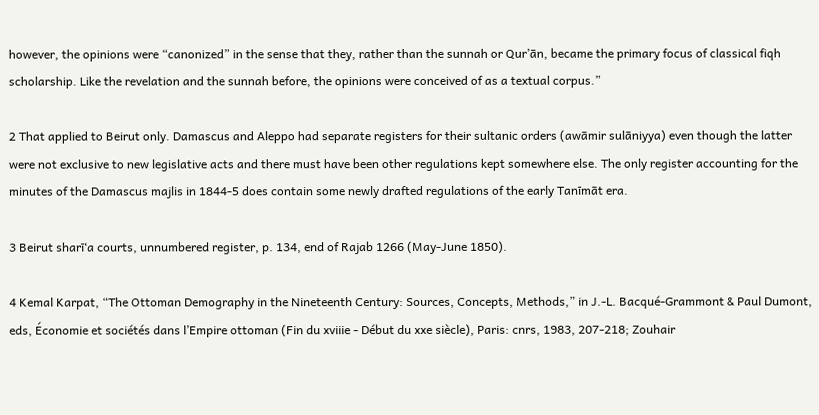however, the opinions were “canonized” in the sense that they, rather than the sunnah or Qur’ān, became the primary focus of classical fiqh scholarship. Like the revelation and the sunnah before, the opinions were conceived of as a textual corpus.”

2 That applied to Beirut only. Damascus and Aleppo had separate registers for their sultanic orders (awāmir sulāniyya) even though the latter were not exclusive to new legislative acts and there must have been other regulations kept somewhere else. The only register accounting for the minutes of the Damascus majlis in 1844-5 does contain some newly drafted regulations of the early Tanīmāt era.

3 Beirut sharī‘a courts, unnumbered register, p. 134, end of Rajab 1266 (May-June 1850).

4 Kemal Karpat, “The Ottoman Demography in the Nineteenth Century: Sources, Concepts, Methods,” in J.-L. Bacqué-Grammont & Paul Dumont, eds, Économie et sociétés dans l’Empire ottoman (Fin du xviiie - Début du xxe siècle), Paris: cnrs, 1983, 207-218; Zouhair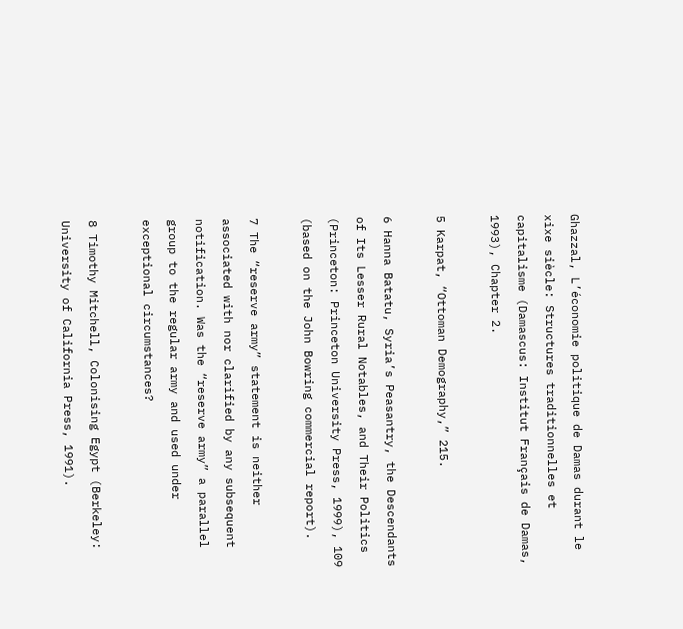Ghazzal, L’économie politique de Damas durant le xixe siècle: Structures traditionnelles et capitalisme (Damascus: Institut Français de Damas, 1993), Chapter 2.

5 Karpat, “Ottoman Demography,” 215.

6 Hanna Batatu, Syria’s Peasantry, the Descendants of Its Lesser Rural Notables, and Their Politics (Princeton: Princeton University Press, 1999), 109 (based on the John Bowring commercial report).

7 The “reserve army” statement is neither associated with nor clarified by any subsequent notification. Was the “reserve army” a parallel group to the regular army and used under exceptional circumstances?

8 Timothy Mitchell, Colonising Egypt (Berkeley: University of California Press, 1991).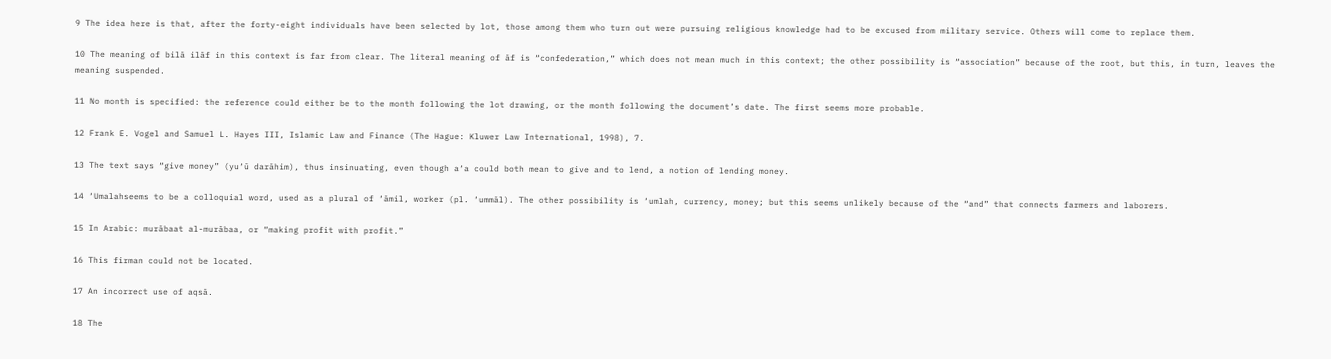9 The idea here is that, after the forty-eight individuals have been selected by lot, those among them who turn out were pursuing religious knowledge had to be excused from military service. Others will come to replace them.

10 The meaning of bilā ilāf in this context is far from clear. The literal meaning of āf is “confederation,” which does not mean much in this context; the other possibility is “association” because of the root, but this, in turn, leaves the meaning suspended.

11 No month is specified: the reference could either be to the month following the lot drawing, or the month following the document’s date. The first seems more probable.

12 Frank E. Vogel and Samuel L. Hayes III, Islamic Law and Finance (The Hague: Kluwer Law International, 1998), 7.

13 The text says “give money” (yu‘ū darāhim), thus insinuating, even though a‘a could both mean to give and to lend, a notion of lending money.

14 ‘Umalahseems to be a colloquial word, used as a plural of ‘āmil, worker (pl. ‘ummāl). The other possibility is ‘umlah, currency, money; but this seems unlikely because of the “and” that connects farmers and laborers.

15 In Arabic: murābaat al-murābaa, or “making profit with profit.”

16 This firman could not be located.

17 An incorrect use of aqsā.

18 The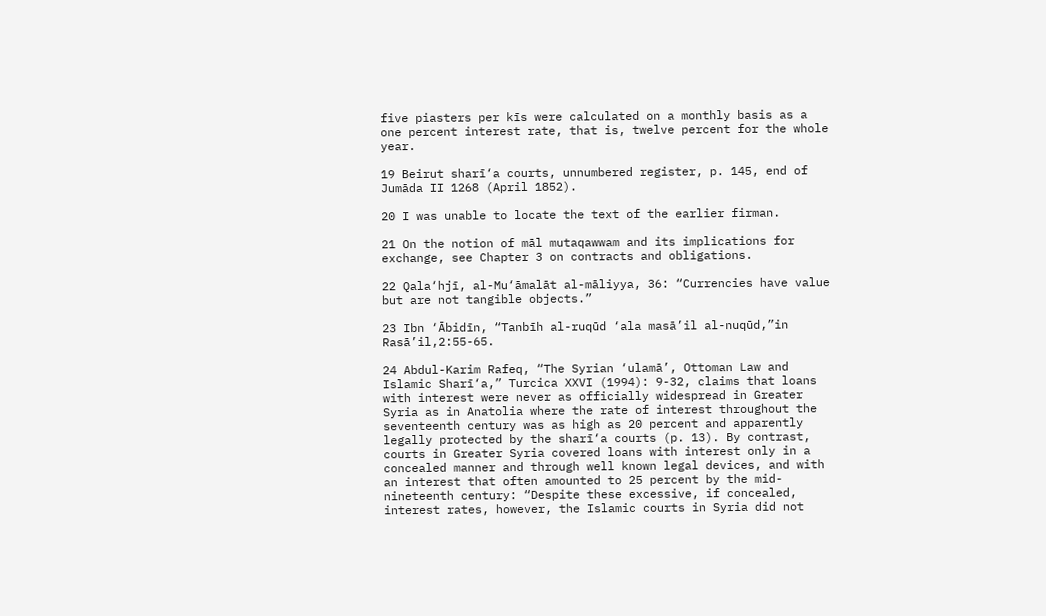five piasters per kīs were calculated on a monthly basis as a one percent interest rate, that is, twelve percent for the whole year.

19 Beirut sharī‘a courts, unnumbered register, p. 145, end of Jumāda II 1268 (April 1852).

20 I was unable to locate the text of the earlier firman.

21 On the notion of māl mutaqawwam and its implications for exchange, see Chapter 3 on contracts and obligations.

22 Qala‘hjī, al-Mu‘āmalāt al-māliyya, 36: “Currencies have value but are not tangible objects.”

23 Ibn ‘Ābidīn, “Tanbīh al-ruqūd ‘ala masā’il al-nuqūd,”in Rasā’il,2:55-65.

24 Abdul-Karim Rafeq, “The Syrian ‘ulamā’, Ottoman Law and Islamic Sharī‘a,” Turcica XXVI (1994): 9-32, claims that loans with interest were never as officially widespread in Greater Syria as in Anatolia where the rate of interest throughout the seventeenth century was as high as 20 percent and apparently legally protected by the sharī‘a courts (p. 13). By contrast, courts in Greater Syria covered loans with interest only in a concealed manner and through well known legal devices, and with an interest that often amounted to 25 percent by the mid-nineteenth century: “Despite these excessive, if concealed, interest rates, however, the Islamic courts in Syria did not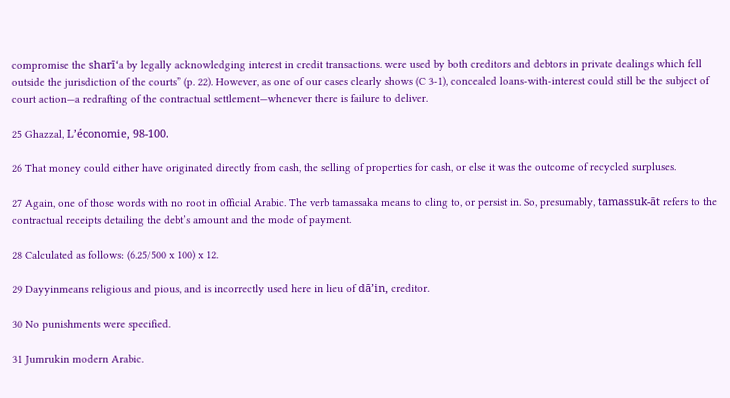compromise the sharī‘a by legally acknowledging interest in credit transactions. were used by both creditors and debtors in private dealings which fell outside the jurisdiction of the courts” (p. 22). However, as one of our cases clearly shows (C 3-1), concealed loans-with-interest could still be the subject of court action—a redrafting of the contractual settlement—whenever there is failure to deliver.

25 Ghazzal, L’économie, 98-100.

26 That money could either have originated directly from cash, the selling of properties for cash, or else it was the outcome of recycled surpluses.

27 Again, one of those words with no root in official Arabic. The verb tamassaka means to cling to, or persist in. So, presumably, tamassuk-āt refers to the contractual receipts detailing the debt’s amount and the mode of payment.

28 Calculated as follows: (6.25/500 x 100) x 12.

29 Dayyinmeans religious and pious, and is incorrectly used here in lieu of dā’in, creditor.

30 No punishments were specified.

31 Jumrukin modern Arabic.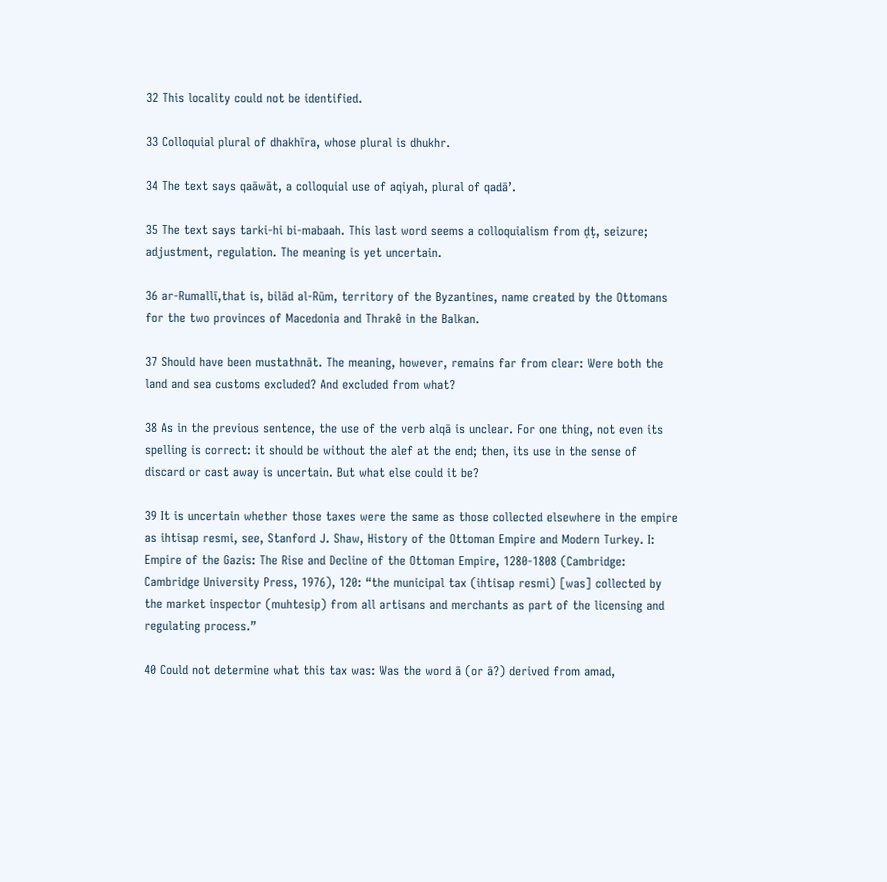32 This locality could not be identified.

33 Colloquial plural of dhakhīra, whose plural is dhukhr.

34 The text says qaāwāt, a colloquial use of aqiyah, plural of qadā’.

35 The text says tarki-hi bi-mabaah. This last word seems a colloquialism from ḍṭ, seizure; adjustment, regulation. The meaning is yet uncertain.

36 ar-Rumallī,that is, bilād al-Rūm, territory of the Byzantines, name created by the Ottomans for the two provinces of Macedonia and Thrakê in the Balkan.

37 Should have been mustathnāt. The meaning, however, remains far from clear: Were both the land and sea customs excluded? And excluded from what?

38 As in the previous sentence, the use of the verb alqā is unclear. For one thing, not even its spelling is correct: it should be without the alef at the end; then, its use in the sense of discard or cast away is uncertain. But what else could it be?

39 It is uncertain whether those taxes were the same as those collected elsewhere in the empire as ihtisap resmi, see, Stanford J. Shaw, History of the Ottoman Empire and Modern Turkey. I: Empire of the Gazis: The Rise and Decline of the Ottoman Empire, 1280-1808 (Cambridge: Cambridge University Press, 1976), 120: “the municipal tax (ihtisap resmi) [was] collected by the market inspector (muhtesip) from all artisans and merchants as part of the licensing and regulating process.”

40 Could not determine what this tax was: Was the word ā (or ā?) derived from amad,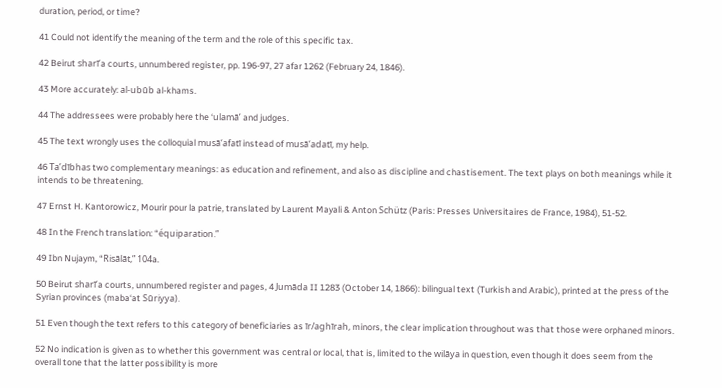duration, period, or time?

41 Could not identify the meaning of the term and the role of this specific tax.

42 Beirut sharī‘a courts, unnumbered register, pp. 196-97, 27 afar 1262 (February 24, 1846).

43 More accurately: al-ubūb al-khams.

44 The addressees were probably here the ‘ulamā’ and judges.

45 The text wrongly uses the colloquial musā‘afatī instead of musā‘adatī, my help.

46 Ta’dībhas two complementary meanings: as education and refinement, and also as discipline and chastisement. The text plays on both meanings while it intends to be threatening.

47 Ernst H. Kantorowicz, Mourir pour la patrie, translated by Laurent Mayali & Anton Schütz (Paris: Presses Universitaires de France, 1984), 51-52.

48 In the French translation: “équiparation.”

49 Ibn Nujaym, “Risālāt,” 104a.

50 Beirut sharī‘a courts, unnumbered register and pages, 4 Jumāda II 1283 (October 14, 1866): bilingual text (Turkish and Arabic), printed at the press of the Syrian provinces (maba‘at Sūriyya).

51 Even though the text refers to this category of beneficiaries as īr/aghīrah, minors, the clear implication throughout was that those were orphaned minors.

52 No indication is given as to whether this government was central or local, that is, limited to the wilāya in question, even though it does seem from the overall tone that the latter possibility is more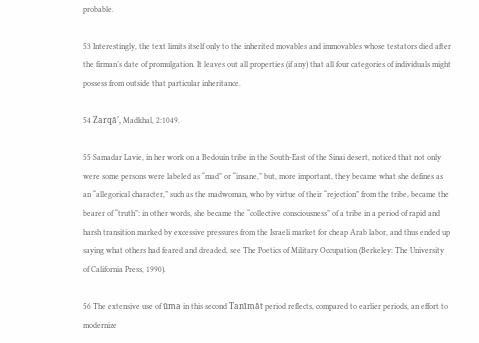probable.

53 Interestingly, the text limits itself only to the inherited movables and immovables whose testators died after the firman’s date of promulgation. It leaves out all properties (if any) that all four categories of individuals might possess from outside that particular inheritance.

54 Zarqā’, Madkhal, 2:1049.

55 Samadar Lavie, in her work on a Bedouin tribe in the South-East of the Sinai desert, noticed that not only were some persons were labeled as “mad” or “insane,” but, more important, they became what she defines as an “allegorical character,” such as the madwoman, who by virtue of their “rejection” from the tribe, became the bearer of “truth”: in other words, she became the “collective consciousness” of a tribe in a period of rapid and harsh transition marked by excessive pressures from the Israeli market for cheap Arab labor, and thus ended up saying what others had feared and dreaded, see The Poetics of Military Occupation (Berkeley: The University of California Press, 1990).

56 The extensive use of ūma in this second Tanīmāt period reflects, compared to earlier periods, an effort to modernize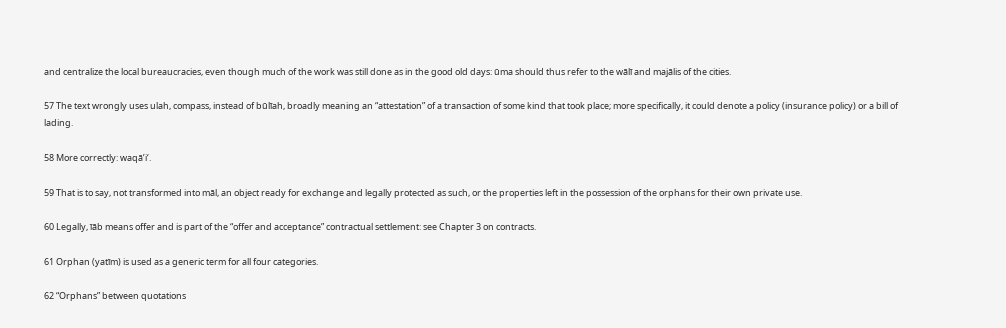and centralize the local bureaucracies, even though much of the work was still done as in the good old days: ūma should thus refer to the wālī and majālis of the cities.

57 The text wrongly uses ulah, compass, instead of būlīah, broadly meaning an “attestation” of a transaction of some kind that took place; more specifically, it could denote a policy (insurance policy) or a bill of lading.

58 More correctly: waqā’i‘.

59 That is to say, not transformed into māl, an object ready for exchange and legally protected as such, or the properties left in the possession of the orphans for their own private use.

60 Legally, īāb means offer and is part of the “offer and acceptance” contractual settlement: see Chapter 3 on contracts.

61 Orphan (yatīm) is used as a generic term for all four categories.

62 “Orphans” between quotations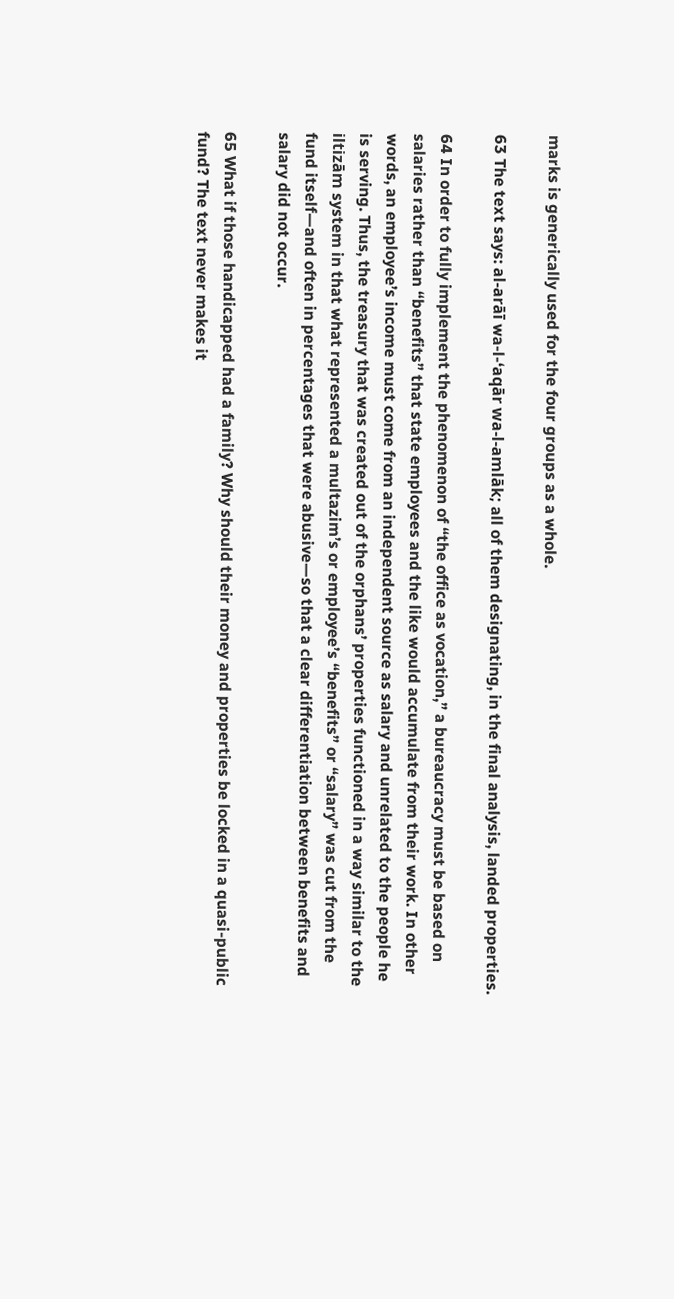marks is generically used for the four groups as a whole.

63 The text says: al-arāī wa-l-‘aqār wa-l-amlāk; all of them designating, in the final analysis, landed properties.

64 In order to fully implement the phenomenon of “the office as vocation,” a bureaucracy must be based on salaries rather than “benefits” that state employees and the like would accumulate from their work. In other words, an employee’s income must come from an independent source as salary and unrelated to the people he is serving. Thus, the treasury that was created out of the orphans’ properties functioned in a way similar to the iltizām system in that what represented a multazim’s or employee’s “benefits” or “salary” was cut from the fund itself—and often in percentages that were abusive—so that a clear differentiation between benefits and salary did not occur.

65 What if those handicapped had a family? Why should their money and properties be locked in a quasi-public fund? The text never makes it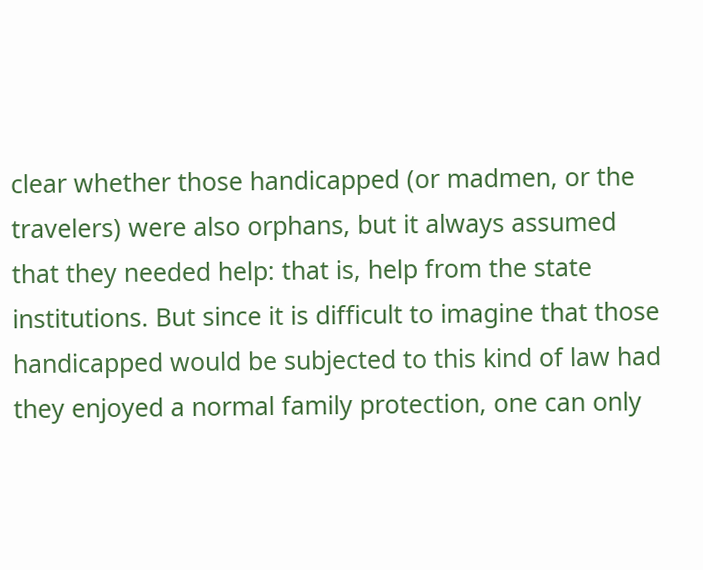clear whether those handicapped (or madmen, or the travelers) were also orphans, but it always assumed that they needed help: that is, help from the state institutions. But since it is difficult to imagine that those handicapped would be subjected to this kind of law had they enjoyed a normal family protection, one can only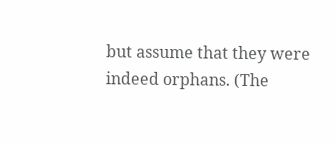but assume that they were indeed orphans. (The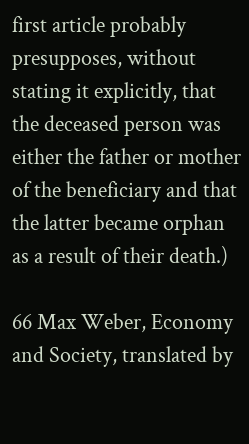first article probably presupposes, without stating it explicitly, that the deceased person was either the father or mother of the beneficiary and that the latter became orphan as a result of their death.)

66 Max Weber, Economy and Society, translated by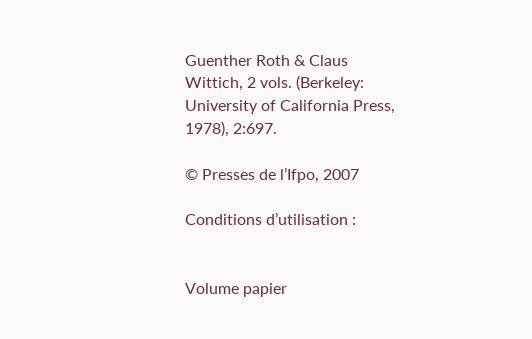Guenther Roth & Claus Wittich, 2 vols. (Berkeley: University of California Press, 1978), 2:697.

© Presses de l’Ifpo, 2007

Conditions d’utilisation :


Volume papier